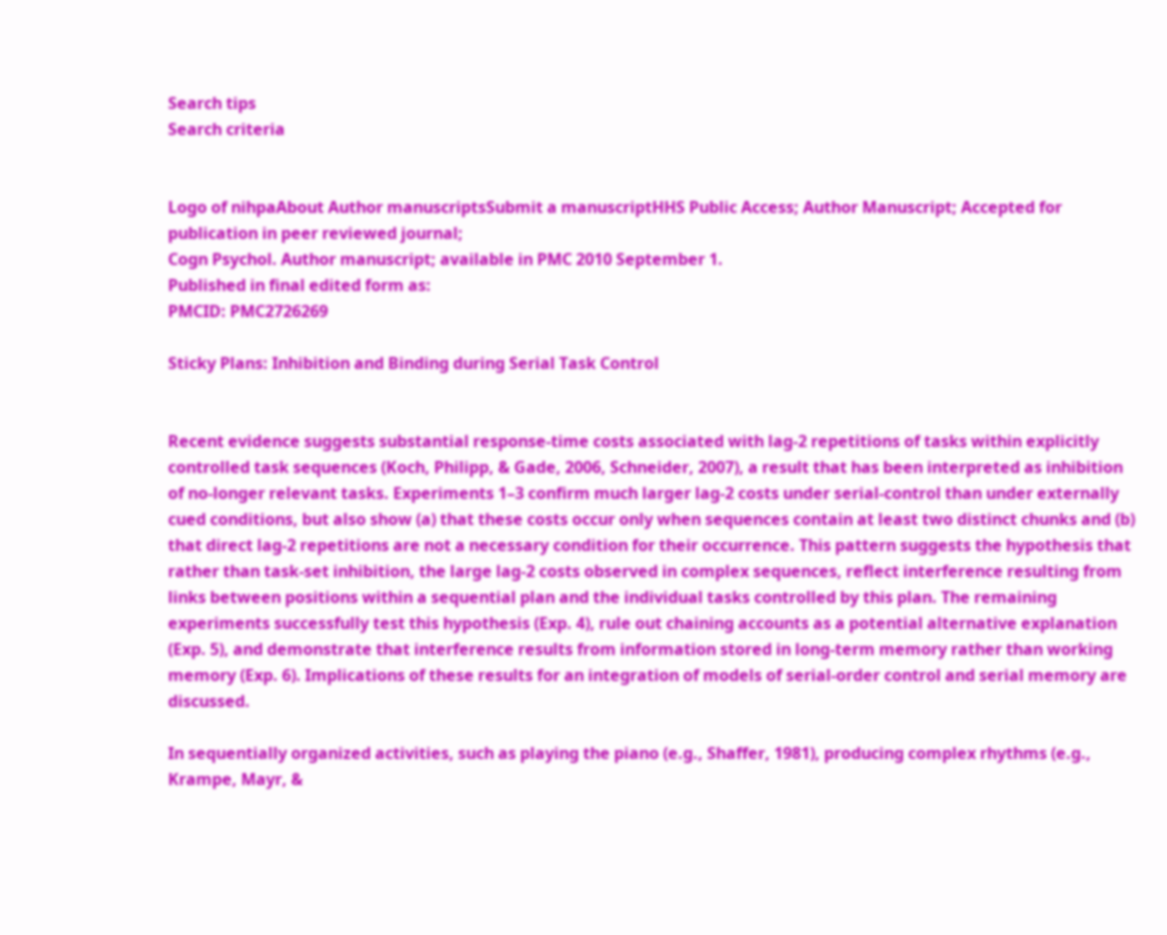Search tips
Search criteria


Logo of nihpaAbout Author manuscriptsSubmit a manuscriptHHS Public Access; Author Manuscript; Accepted for publication in peer reviewed journal;
Cogn Psychol. Author manuscript; available in PMC 2010 September 1.
Published in final edited form as:
PMCID: PMC2726269

Sticky Plans: Inhibition and Binding during Serial Task Control


Recent evidence suggests substantial response-time costs associated with lag-2 repetitions of tasks within explicitly controlled task sequences (Koch, Philipp, & Gade, 2006, Schneider, 2007), a result that has been interpreted as inhibition of no-longer relevant tasks. Experiments 1–3 confirm much larger lag-2 costs under serial-control than under externally cued conditions, but also show (a) that these costs occur only when sequences contain at least two distinct chunks and (b) that direct lag-2 repetitions are not a necessary condition for their occurrence. This pattern suggests the hypothesis that rather than task-set inhibition, the large lag-2 costs observed in complex sequences, reflect interference resulting from links between positions within a sequential plan and the individual tasks controlled by this plan. The remaining experiments successfully test this hypothesis (Exp. 4), rule out chaining accounts as a potential alternative explanation (Exp. 5), and demonstrate that interference results from information stored in long-term memory rather than working memory (Exp. 6). Implications of these results for an integration of models of serial-order control and serial memory are discussed.

In sequentially organized activities, such as playing the piano (e.g., Shaffer, 1981), producing complex rhythms (e.g., Krampe, Mayr, &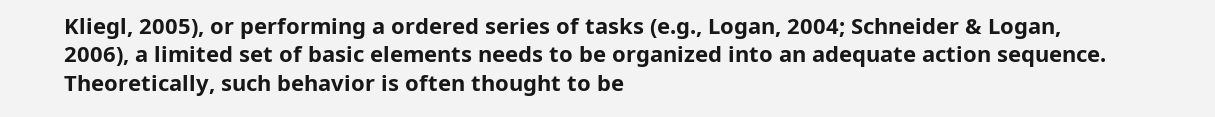Kliegl, 2005), or performing a ordered series of tasks (e.g., Logan, 2004; Schneider & Logan, 2006), a limited set of basic elements needs to be organized into an adequate action sequence. Theoretically, such behavior is often thought to be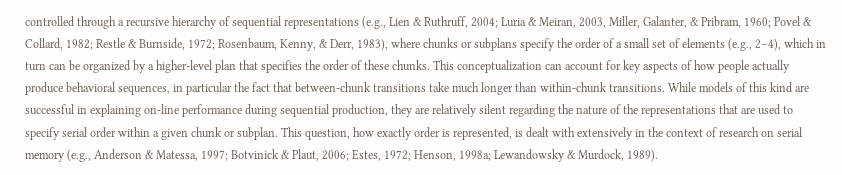controlled through a recursive hierarchy of sequential representations (e.g., Lien & Ruthruff, 2004; Luria & Meiran, 2003, Miller, Galanter, & Pribram, 1960; Povel & Collard, 1982; Restle & Burnside, 1972; Rosenbaum, Kenny, & Derr, 1983), where chunks or subplans specify the order of a small set of elements (e.g., 2–4), which in turn can be organized by a higher-level plan that specifies the order of these chunks. This conceptualization can account for key aspects of how people actually produce behavioral sequences, in particular the fact that between-chunk transitions take much longer than within-chunk transitions. While models of this kind are successful in explaining on-line performance during sequential production, they are relatively silent regarding the nature of the representations that are used to specify serial order within a given chunk or subplan. This question, how exactly order is represented, is dealt with extensively in the context of research on serial memory (e.g., Anderson & Matessa, 1997; Botvinick & Plaut, 2006; Estes, 1972; Henson, 1998a; Lewandowsky & Murdock, 1989).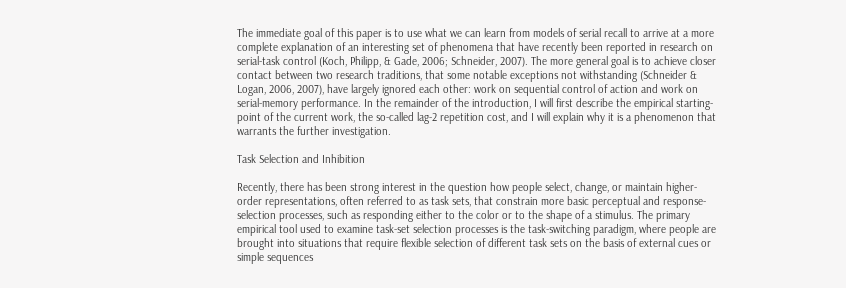The immediate goal of this paper is to use what we can learn from models of serial recall to arrive at a more complete explanation of an interesting set of phenomena that have recently been reported in research on serial-task control (Koch, Philipp, & Gade, 2006; Schneider, 2007). The more general goal is to achieve closer contact between two research traditions, that some notable exceptions not withstanding (Schneider & Logan, 2006, 2007), have largely ignored each other: work on sequential control of action and work on serial-memory performance. In the remainder of the introduction, I will first describe the empirical starting-point of the current work, the so-called lag-2 repetition cost, and I will explain why it is a phenomenon that warrants the further investigation.

Task Selection and Inhibition

Recently, there has been strong interest in the question how people select, change, or maintain higher-order representations, often referred to as task sets, that constrain more basic perceptual and response-selection processes, such as responding either to the color or to the shape of a stimulus. The primary empirical tool used to examine task-set selection processes is the task-switching paradigm, where people are brought into situations that require flexible selection of different task sets on the basis of external cues or simple sequences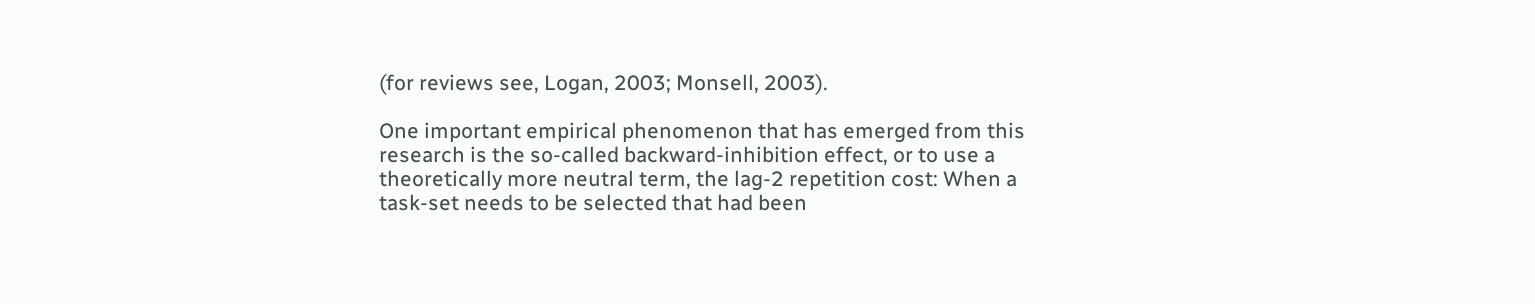(for reviews see, Logan, 2003; Monsell, 2003).

One important empirical phenomenon that has emerged from this research is the so-called backward-inhibition effect, or to use a theoretically more neutral term, the lag-2 repetition cost: When a task-set needs to be selected that had been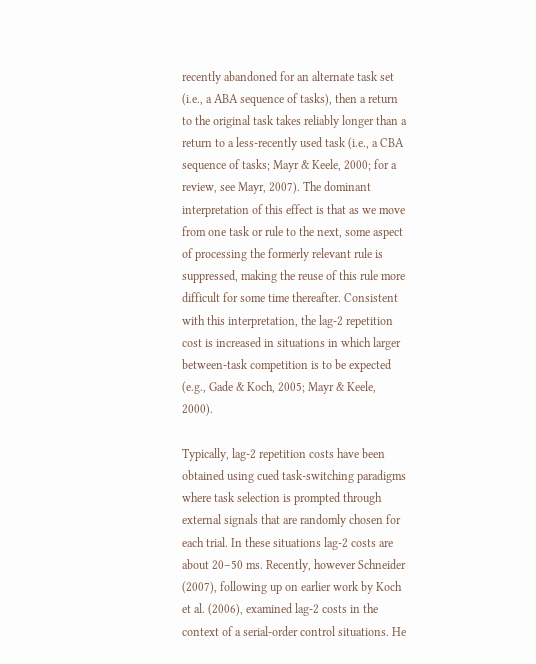recently abandoned for an alternate task set (i.e., a ABA sequence of tasks), then a return to the original task takes reliably longer than a return to a less-recently used task (i.e., a CBA sequence of tasks; Mayr & Keele, 2000; for a review, see Mayr, 2007). The dominant interpretation of this effect is that as we move from one task or rule to the next, some aspect of processing the formerly relevant rule is suppressed, making the reuse of this rule more difficult for some time thereafter. Consistent with this interpretation, the lag-2 repetition cost is increased in situations in which larger between-task competition is to be expected (e.g., Gade & Koch, 2005; Mayr & Keele, 2000).

Typically, lag-2 repetition costs have been obtained using cued task-switching paradigms where task selection is prompted through external signals that are randomly chosen for each trial. In these situations lag-2 costs are about 20–50 ms. Recently, however Schneider (2007), following up on earlier work by Koch et al. (2006), examined lag-2 costs in the context of a serial-order control situations. He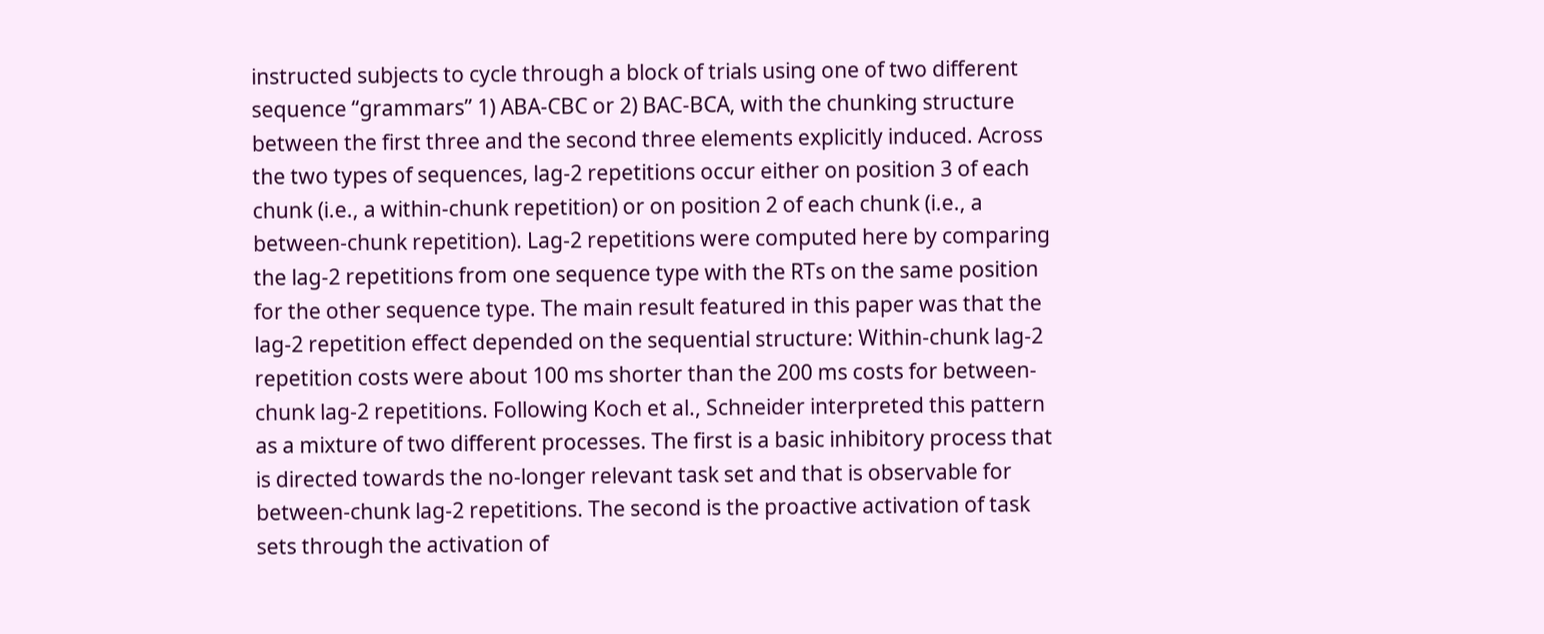instructed subjects to cycle through a block of trials using one of two different sequence “grammars” 1) ABA-CBC or 2) BAC-BCA, with the chunking structure between the first three and the second three elements explicitly induced. Across the two types of sequences, lag-2 repetitions occur either on position 3 of each chunk (i.e., a within-chunk repetition) or on position 2 of each chunk (i.e., a between-chunk repetition). Lag-2 repetitions were computed here by comparing the lag-2 repetitions from one sequence type with the RTs on the same position for the other sequence type. The main result featured in this paper was that the lag-2 repetition effect depended on the sequential structure: Within-chunk lag-2 repetition costs were about 100 ms shorter than the 200 ms costs for between-chunk lag-2 repetitions. Following Koch et al., Schneider interpreted this pattern as a mixture of two different processes. The first is a basic inhibitory process that is directed towards the no-longer relevant task set and that is observable for between-chunk lag-2 repetitions. The second is the proactive activation of task sets through the activation of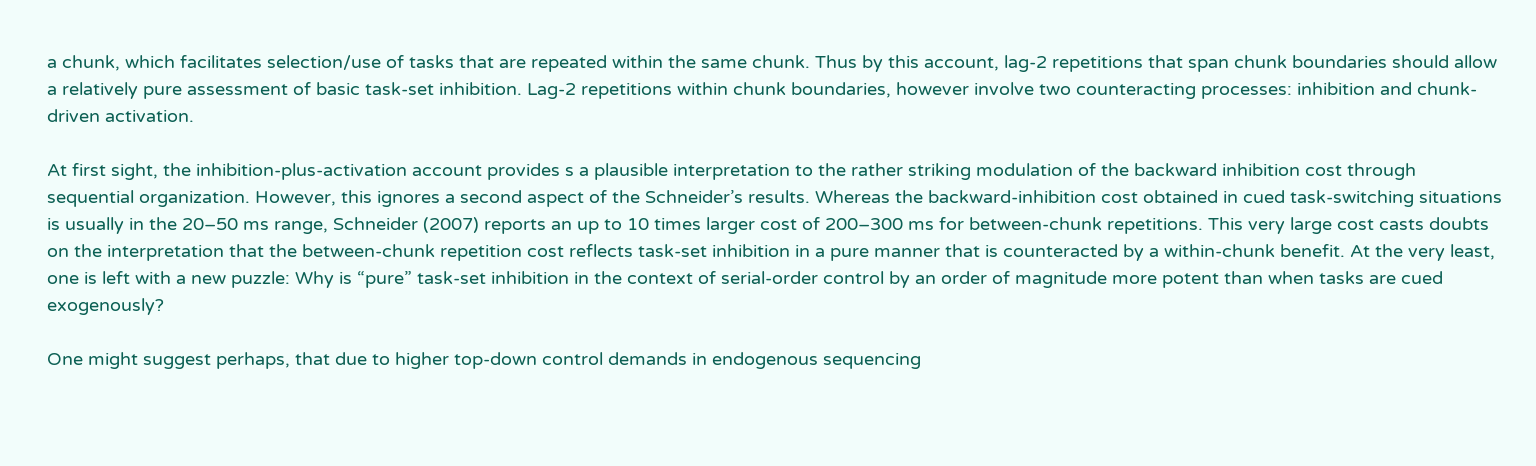a chunk, which facilitates selection/use of tasks that are repeated within the same chunk. Thus by this account, lag-2 repetitions that span chunk boundaries should allow a relatively pure assessment of basic task-set inhibition. Lag-2 repetitions within chunk boundaries, however involve two counteracting processes: inhibition and chunk-driven activation.

At first sight, the inhibition-plus-activation account provides s a plausible interpretation to the rather striking modulation of the backward inhibition cost through sequential organization. However, this ignores a second aspect of the Schneider’s results. Whereas the backward-inhibition cost obtained in cued task-switching situations is usually in the 20–50 ms range, Schneider (2007) reports an up to 10 times larger cost of 200–300 ms for between-chunk repetitions. This very large cost casts doubts on the interpretation that the between-chunk repetition cost reflects task-set inhibition in a pure manner that is counteracted by a within-chunk benefit. At the very least, one is left with a new puzzle: Why is “pure” task-set inhibition in the context of serial-order control by an order of magnitude more potent than when tasks are cued exogenously?

One might suggest perhaps, that due to higher top-down control demands in endogenous sequencing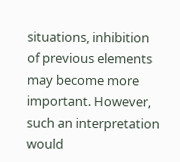situations, inhibition of previous elements may become more important. However, such an interpretation would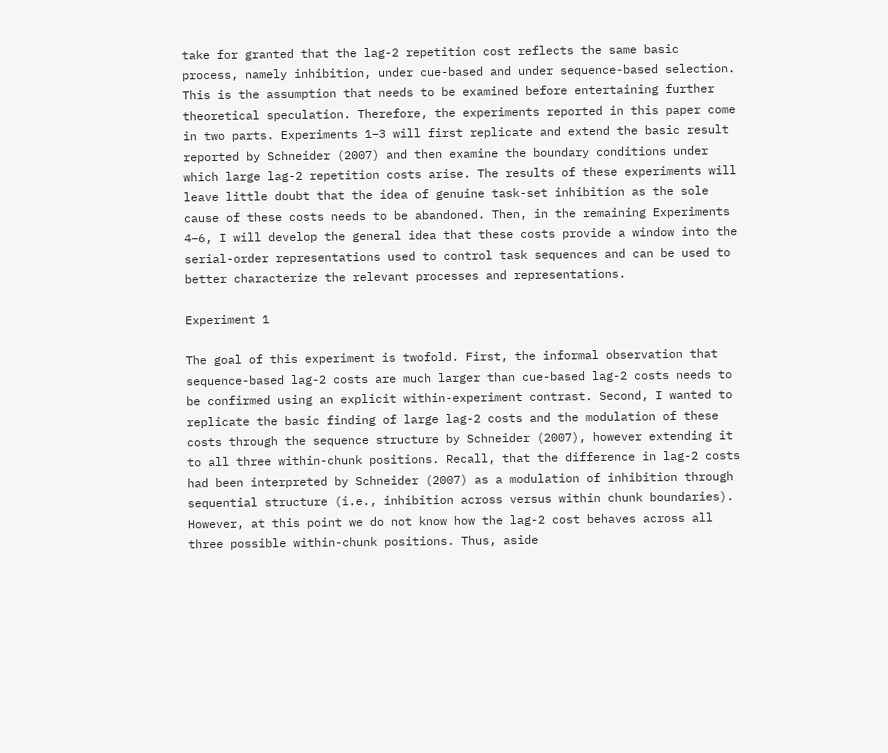take for granted that the lag-2 repetition cost reflects the same basic process, namely inhibition, under cue-based and under sequence-based selection. This is the assumption that needs to be examined before entertaining further theoretical speculation. Therefore, the experiments reported in this paper come in two parts. Experiments 1–3 will first replicate and extend the basic result reported by Schneider (2007) and then examine the boundary conditions under which large lag-2 repetition costs arise. The results of these experiments will leave little doubt that the idea of genuine task-set inhibition as the sole cause of these costs needs to be abandoned. Then, in the remaining Experiments 4–6, I will develop the general idea that these costs provide a window into the serial-order representations used to control task sequences and can be used to better characterize the relevant processes and representations.

Experiment 1

The goal of this experiment is twofold. First, the informal observation that sequence-based lag-2 costs are much larger than cue-based lag-2 costs needs to be confirmed using an explicit within-experiment contrast. Second, I wanted to replicate the basic finding of large lag-2 costs and the modulation of these costs through the sequence structure by Schneider (2007), however extending it to all three within-chunk positions. Recall, that the difference in lag-2 costs had been interpreted by Schneider (2007) as a modulation of inhibition through sequential structure (i.e., inhibition across versus within chunk boundaries). However, at this point we do not know how the lag-2 cost behaves across all three possible within-chunk positions. Thus, aside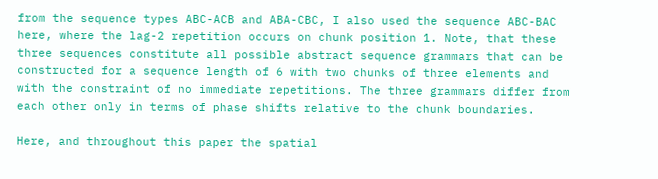from the sequence types ABC-ACB and ABA-CBC, I also used the sequence ABC-BAC here, where the lag-2 repetition occurs on chunk position 1. Note, that these three sequences constitute all possible abstract sequence grammars that can be constructed for a sequence length of 6 with two chunks of three elements and with the constraint of no immediate repetitions. The three grammars differ from each other only in terms of phase shifts relative to the chunk boundaries.

Here, and throughout this paper the spatial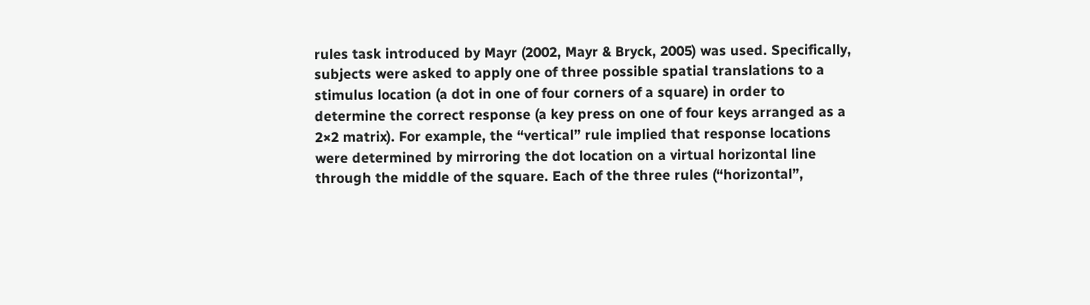rules task introduced by Mayr (2002, Mayr & Bryck, 2005) was used. Specifically, subjects were asked to apply one of three possible spatial translations to a stimulus location (a dot in one of four corners of a square) in order to determine the correct response (a key press on one of four keys arranged as a 2×2 matrix). For example, the “vertical” rule implied that response locations were determined by mirroring the dot location on a virtual horizontal line through the middle of the square. Each of the three rules (“horizontal”,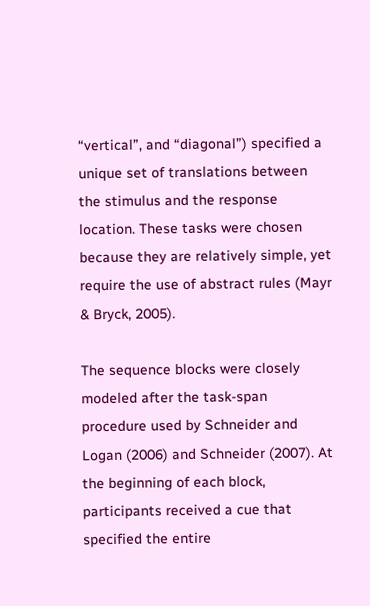“vertical”, and “diagonal”) specified a unique set of translations between the stimulus and the response location. These tasks were chosen because they are relatively simple, yet require the use of abstract rules (Mayr & Bryck, 2005).

The sequence blocks were closely modeled after the task-span procedure used by Schneider and Logan (2006) and Schneider (2007). At the beginning of each block, participants received a cue that specified the entire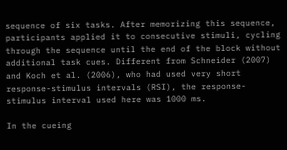sequence of six tasks. After memorizing this sequence, participants applied it to consecutive stimuli, cycling through the sequence until the end of the block without additional task cues. Different from Schneider (2007) and Koch et al. (2006), who had used very short response-stimulus intervals (RSI), the response-stimulus interval used here was 1000 ms.

In the cueing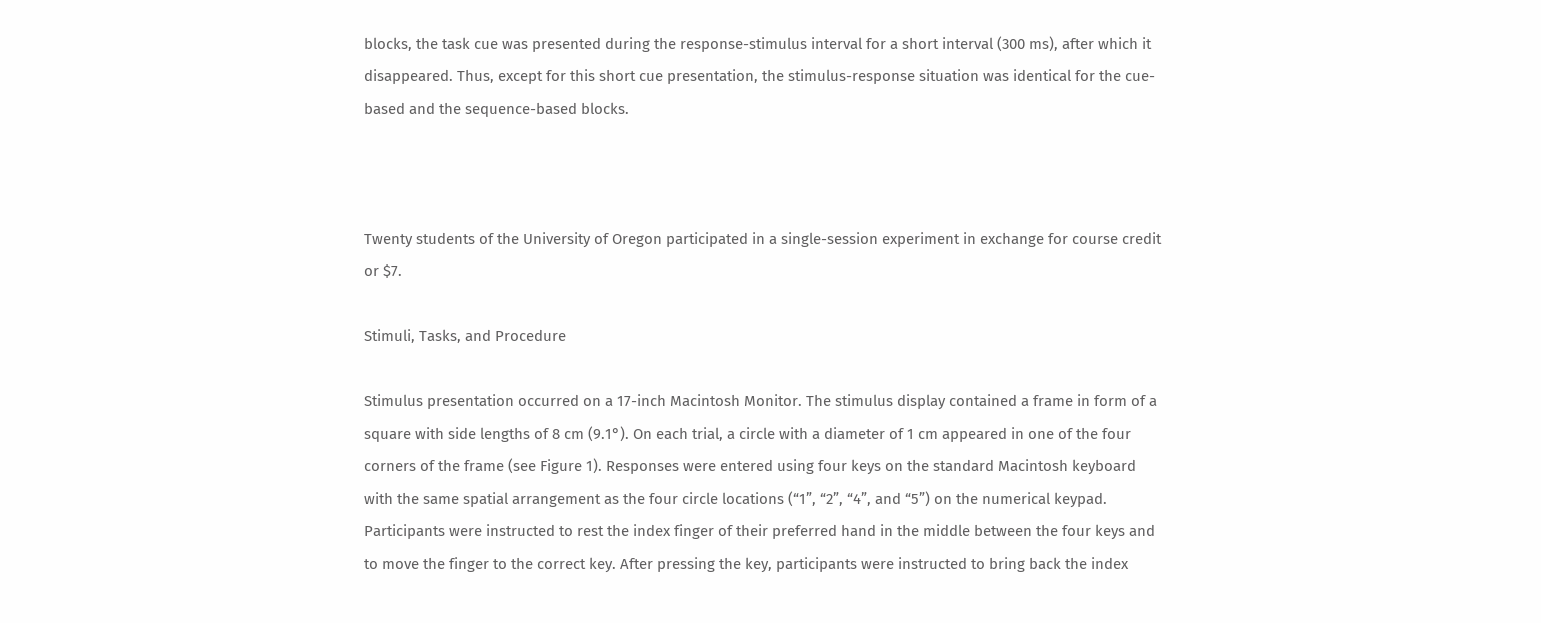blocks, the task cue was presented during the response-stimulus interval for a short interval (300 ms), after which it disappeared. Thus, except for this short cue presentation, the stimulus-response situation was identical for the cue-based and the sequence-based blocks.



Twenty students of the University of Oregon participated in a single-session experiment in exchange for course credit or $7.

Stimuli, Tasks, and Procedure

Stimulus presentation occurred on a 17-inch Macintosh Monitor. The stimulus display contained a frame in form of a square with side lengths of 8 cm (9.1°). On each trial, a circle with a diameter of 1 cm appeared in one of the four corners of the frame (see Figure 1). Responses were entered using four keys on the standard Macintosh keyboard with the same spatial arrangement as the four circle locations (“1”, “2”, “4”, and “5”) on the numerical keypad. Participants were instructed to rest the index finger of their preferred hand in the middle between the four keys and to move the finger to the correct key. After pressing the key, participants were instructed to bring back the index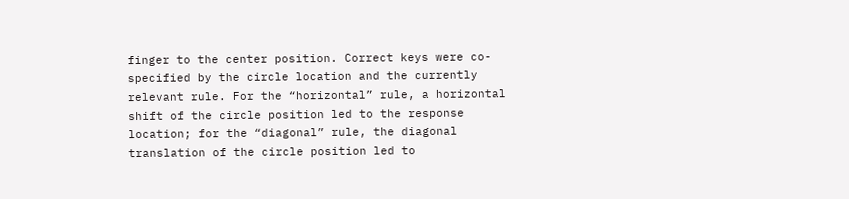finger to the center position. Correct keys were co-specified by the circle location and the currently relevant rule. For the “horizontal” rule, a horizontal shift of the circle position led to the response location; for the “diagonal” rule, the diagonal translation of the circle position led to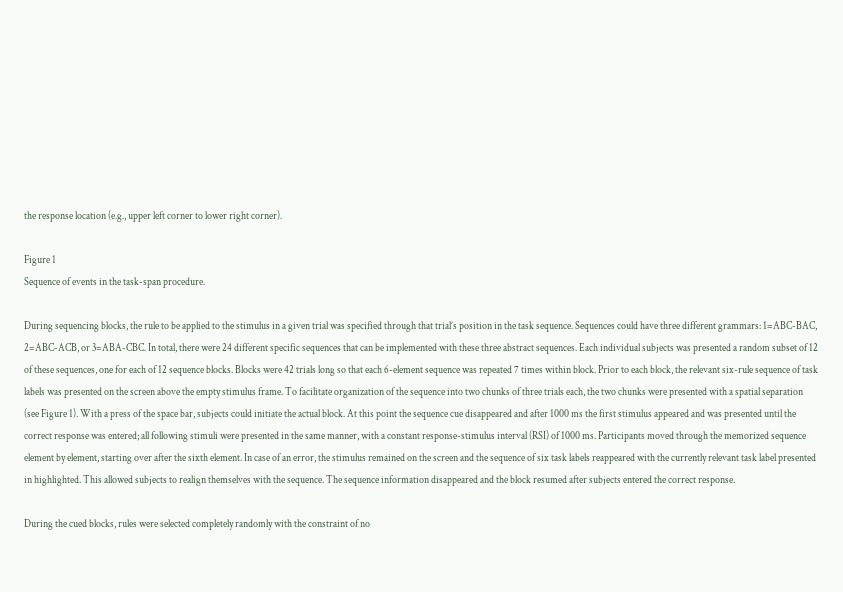the response location (e.g., upper left corner to lower right corner).

Figure 1
Sequence of events in the task-span procedure.

During sequencing blocks, the rule to be applied to the stimulus in a given trial was specified through that trial’s position in the task sequence. Sequences could have three different grammars: 1=ABC-BAC, 2=ABC-ACB, or 3=ABA-CBC. In total, there were 24 different specific sequences that can be implemented with these three abstract sequences. Each individual subjects was presented a random subset of 12 of these sequences, one for each of 12 sequence blocks. Blocks were 42 trials long so that each 6-element sequence was repeated 7 times within block. Prior to each block, the relevant six-rule sequence of task labels was presented on the screen above the empty stimulus frame. To facilitate organization of the sequence into two chunks of three trials each, the two chunks were presented with a spatial separation (see Figure 1). With a press of the space bar, subjects could initiate the actual block. At this point the sequence cue disappeared and after 1000 ms the first stimulus appeared and was presented until the correct response was entered; all following stimuli were presented in the same manner, with a constant response-stimulus interval (RSI) of 1000 ms. Participants moved through the memorized sequence element by element, starting over after the sixth element. In case of an error, the stimulus remained on the screen and the sequence of six task labels reappeared with the currently relevant task label presented in highlighted. This allowed subjects to realign themselves with the sequence. The sequence information disappeared and the block resumed after subjects entered the correct response.

During the cued blocks, rules were selected completely randomly with the constraint of no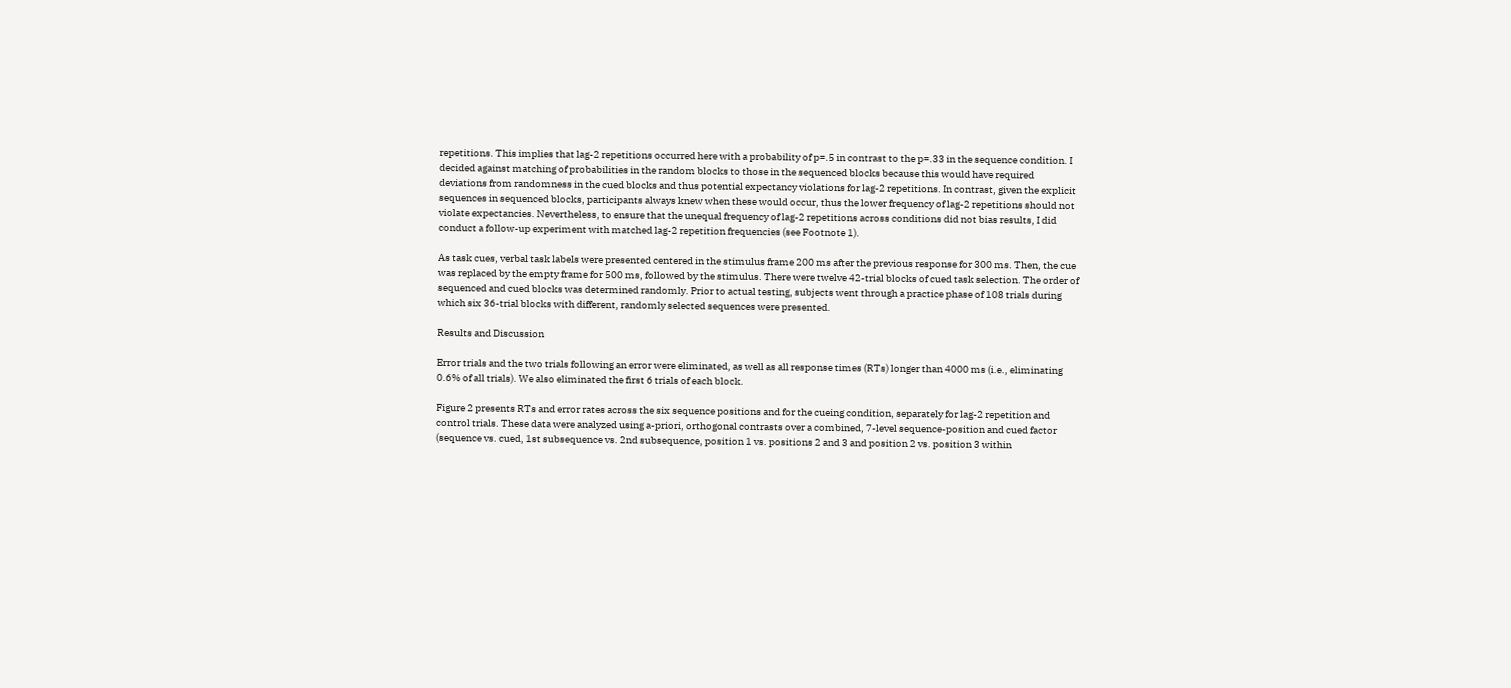repetitions. This implies that lag-2 repetitions occurred here with a probability of p=.5 in contrast to the p=.33 in the sequence condition. I decided against matching of probabilities in the random blocks to those in the sequenced blocks because this would have required deviations from randomness in the cued blocks and thus potential expectancy violations for lag-2 repetitions. In contrast, given the explicit sequences in sequenced blocks, participants always knew when these would occur, thus the lower frequency of lag-2 repetitions should not violate expectancies. Nevertheless, to ensure that the unequal frequency of lag-2 repetitions across conditions did not bias results, I did conduct a follow-up experiment with matched lag-2 repetition frequencies (see Footnote 1).

As task cues, verbal task labels were presented centered in the stimulus frame 200 ms after the previous response for 300 ms. Then, the cue was replaced by the empty frame for 500 ms, followed by the stimulus. There were twelve 42-trial blocks of cued task selection. The order of sequenced and cued blocks was determined randomly. Prior to actual testing, subjects went through a practice phase of 108 trials during which six 36-trial blocks with different, randomly selected sequences were presented.

Results and Discussion

Error trials and the two trials following an error were eliminated, as well as all response times (RTs) longer than 4000 ms (i.e., eliminating 0.6% of all trials). We also eliminated the first 6 trials of each block.

Figure 2 presents RTs and error rates across the six sequence positions and for the cueing condition, separately for lag-2 repetition and control trials. These data were analyzed using a-priori, orthogonal contrasts over a combined, 7-level sequence-position and cued factor (sequence vs. cued, 1st subsequence vs. 2nd subsequence, position 1 vs. positions 2 and 3 and position 2 vs. position 3 within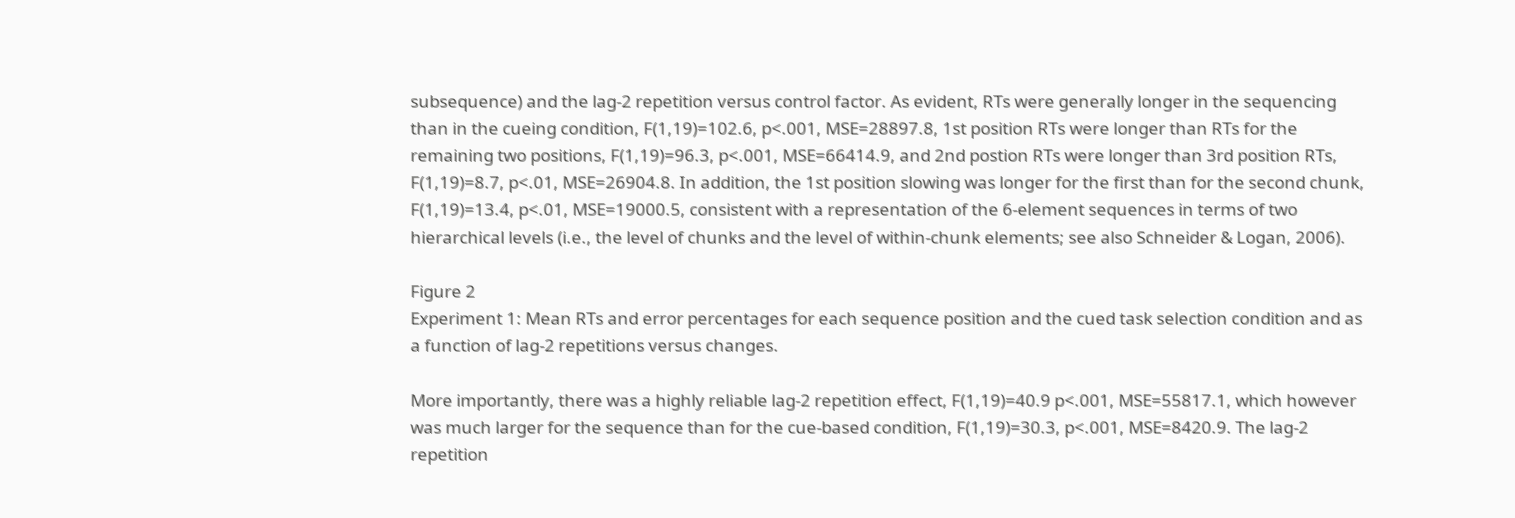subsequence) and the lag-2 repetition versus control factor. As evident, RTs were generally longer in the sequencing than in the cueing condition, F(1,19)=102.6, p<.001, MSE=28897.8, 1st position RTs were longer than RTs for the remaining two positions, F(1,19)=96.3, p<.001, MSE=66414.9, and 2nd postion RTs were longer than 3rd position RTs, F(1,19)=8.7, p<.01, MSE=26904.8. In addition, the 1st position slowing was longer for the first than for the second chunk, F(1,19)=13.4, p<.01, MSE=19000.5, consistent with a representation of the 6-element sequences in terms of two hierarchical levels (i.e., the level of chunks and the level of within-chunk elements; see also Schneider & Logan, 2006).

Figure 2
Experiment 1: Mean RTs and error percentages for each sequence position and the cued task selection condition and as a function of lag-2 repetitions versus changes.

More importantly, there was a highly reliable lag-2 repetition effect, F(1,19)=40.9 p<.001, MSE=55817.1, which however was much larger for the sequence than for the cue-based condition, F(1,19)=30.3, p<.001, MSE=8420.9. The lag-2 repetition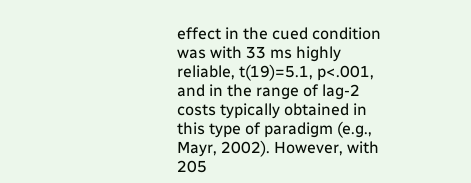effect in the cued condition was with 33 ms highly reliable, t(19)=5.1, p<.001, and in the range of lag-2 costs typically obtained in this type of paradigm (e.g., Mayr, 2002). However, with 205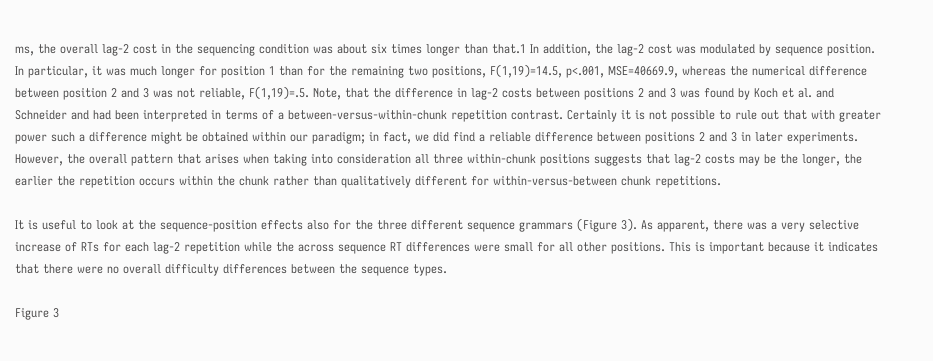ms, the overall lag-2 cost in the sequencing condition was about six times longer than that.1 In addition, the lag-2 cost was modulated by sequence position. In particular, it was much longer for position 1 than for the remaining two positions, F(1,19)=14.5, p<.001, MSE=40669.9, whereas the numerical difference between position 2 and 3 was not reliable, F(1,19)=.5. Note, that the difference in lag-2 costs between positions 2 and 3 was found by Koch et al. and Schneider and had been interpreted in terms of a between-versus-within-chunk repetition contrast. Certainly it is not possible to rule out that with greater power such a difference might be obtained within our paradigm; in fact, we did find a reliable difference between positions 2 and 3 in later experiments. However, the overall pattern that arises when taking into consideration all three within-chunk positions suggests that lag-2 costs may be the longer, the earlier the repetition occurs within the chunk rather than qualitatively different for within-versus-between chunk repetitions.

It is useful to look at the sequence-position effects also for the three different sequence grammars (Figure 3). As apparent, there was a very selective increase of RTs for each lag-2 repetition while the across sequence RT differences were small for all other positions. This is important because it indicates that there were no overall difficulty differences between the sequence types.

Figure 3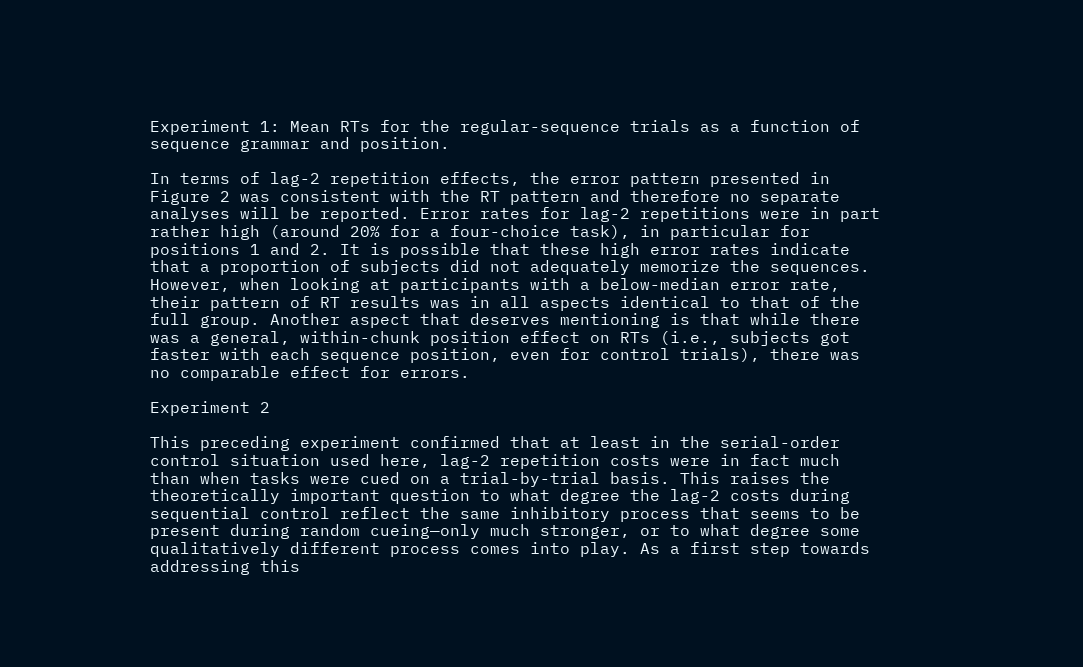Experiment 1: Mean RTs for the regular-sequence trials as a function of sequence grammar and position.

In terms of lag-2 repetition effects, the error pattern presented in Figure 2 was consistent with the RT pattern and therefore no separate analyses will be reported. Error rates for lag-2 repetitions were in part rather high (around 20% for a four-choice task), in particular for positions 1 and 2. It is possible that these high error rates indicate that a proportion of subjects did not adequately memorize the sequences. However, when looking at participants with a below-median error rate, their pattern of RT results was in all aspects identical to that of the full group. Another aspect that deserves mentioning is that while there was a general, within-chunk position effect on RTs (i.e., subjects got faster with each sequence position, even for control trials), there was no comparable effect for errors.

Experiment 2

This preceding experiment confirmed that at least in the serial-order control situation used here, lag-2 repetition costs were in fact much than when tasks were cued on a trial-by-trial basis. This raises the theoretically important question to what degree the lag-2 costs during sequential control reflect the same inhibitory process that seems to be present during random cueing—only much stronger, or to what degree some qualitatively different process comes into play. As a first step towards addressing this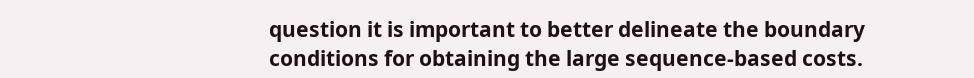question it is important to better delineate the boundary conditions for obtaining the large sequence-based costs.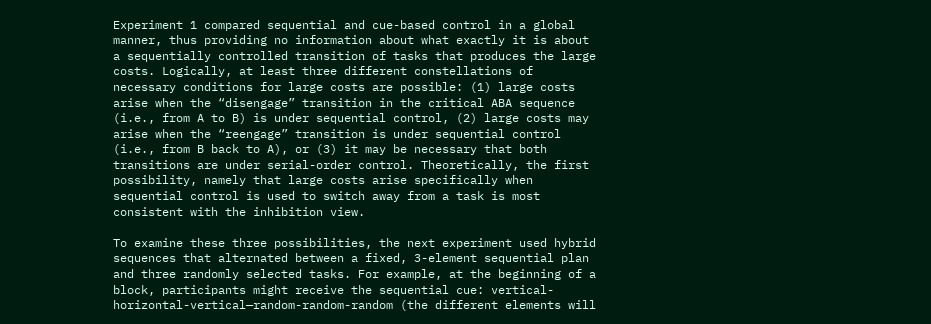Experiment 1 compared sequential and cue-based control in a global manner, thus providing no information about what exactly it is about a sequentially controlled transition of tasks that produces the large costs. Logically, at least three different constellations of necessary conditions for large costs are possible: (1) large costs arise when the “disengage” transition in the critical ABA sequence (i.e., from A to B) is under sequential control, (2) large costs may arise when the “reengage” transition is under sequential control (i.e., from B back to A), or (3) it may be necessary that both transitions are under serial-order control. Theoretically, the first possibility, namely that large costs arise specifically when sequential control is used to switch away from a task is most consistent with the inhibition view.

To examine these three possibilities, the next experiment used hybrid sequences that alternated between a fixed, 3-element sequential plan and three randomly selected tasks. For example, at the beginning of a block, participants might receive the sequential cue: vertical-horizontal-vertical—random-random-random (the different elements will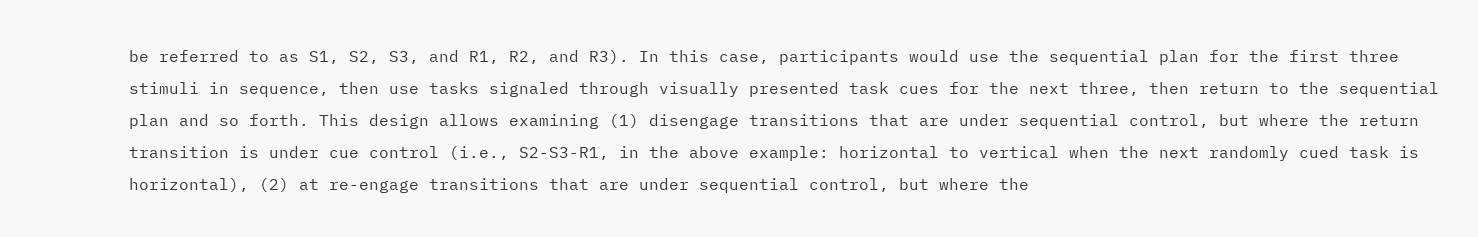be referred to as S1, S2, S3, and R1, R2, and R3). In this case, participants would use the sequential plan for the first three stimuli in sequence, then use tasks signaled through visually presented task cues for the next three, then return to the sequential plan and so forth. This design allows examining (1) disengage transitions that are under sequential control, but where the return transition is under cue control (i.e., S2-S3-R1, in the above example: horizontal to vertical when the next randomly cued task is horizontal), (2) at re-engage transitions that are under sequential control, but where the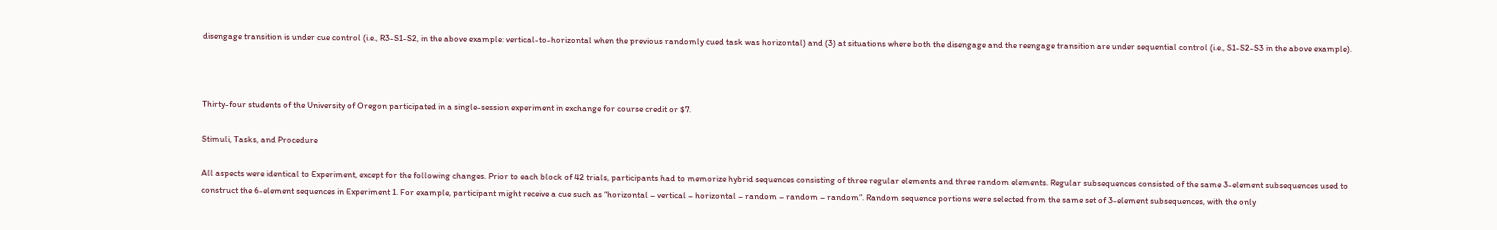disengage transition is under cue control (i.e., R3-S1-S2, in the above example: vertical-to-horizontal when the previous randomly cued task was horizontal) and (3) at situations where both the disengage and the reengage transition are under sequential control (i.e., S1-S2-S3 in the above example).



Thirty-four students of the University of Oregon participated in a single-session experiment in exchange for course credit or $7.

Stimuli, Tasks, and Procedure

All aspects were identical to Experiment, except for the following changes. Prior to each block of 42 trials, participants had to memorize hybrid sequences consisting of three regular elements and three random elements. Regular subsequences consisted of the same 3-element subsequences used to construct the 6-element sequences in Experiment 1. For example, participant might receive a cue such as “horizontal – vertical – horizontal – random – random – random”. Random sequence portions were selected from the same set of 3-element subsequences, with the only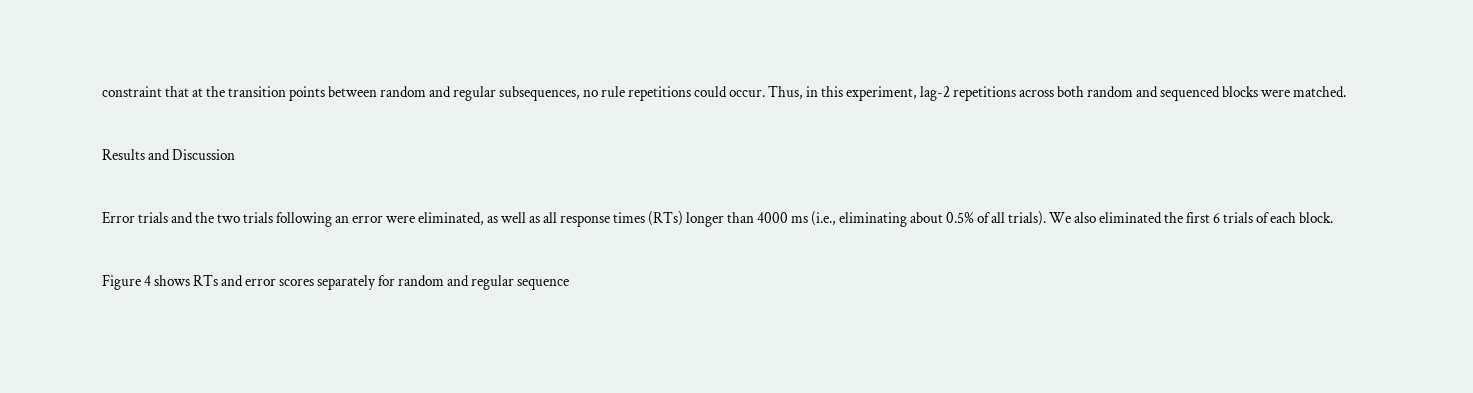constraint that at the transition points between random and regular subsequences, no rule repetitions could occur. Thus, in this experiment, lag-2 repetitions across both random and sequenced blocks were matched.

Results and Discussion

Error trials and the two trials following an error were eliminated, as well as all response times (RTs) longer than 4000 ms (i.e., eliminating about 0.5% of all trials). We also eliminated the first 6 trials of each block.

Figure 4 shows RTs and error scores separately for random and regular sequence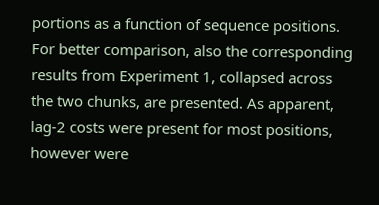portions as a function of sequence positions. For better comparison, also the corresponding results from Experiment 1, collapsed across the two chunks, are presented. As apparent, lag-2 costs were present for most positions, however were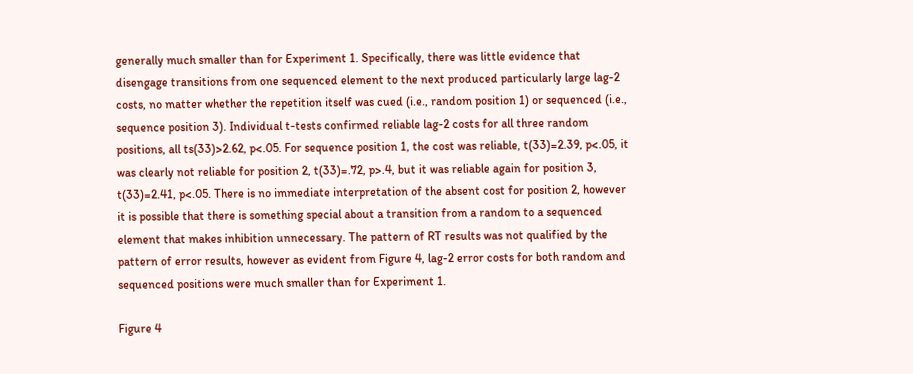generally much smaller than for Experiment 1. Specifically, there was little evidence that disengage transitions from one sequenced element to the next produced particularly large lag-2 costs, no matter whether the repetition itself was cued (i.e., random position 1) or sequenced (i.e., sequence position 3). Individual t-tests confirmed reliable lag-2 costs for all three random positions, all ts(33)>2.62, p<.05. For sequence position 1, the cost was reliable, t(33)=2.39, p<.05, it was clearly not reliable for position 2, t(33)=.72, p>.4, but it was reliable again for position 3, t(33)=2.41, p<.05. There is no immediate interpretation of the absent cost for position 2, however it is possible that there is something special about a transition from a random to a sequenced element that makes inhibition unnecessary. The pattern of RT results was not qualified by the pattern of error results, however as evident from Figure 4, lag-2 error costs for both random and sequenced positions were much smaller than for Experiment 1.

Figure 4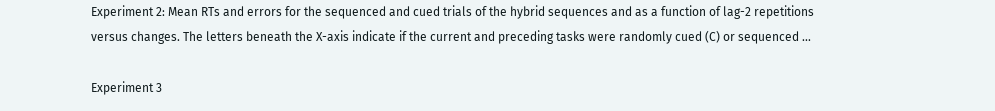Experiment 2: Mean RTs and errors for the sequenced and cued trials of the hybrid sequences and as a function of lag-2 repetitions versus changes. The letters beneath the X-axis indicate if the current and preceding tasks were randomly cued (C) or sequenced ...

Experiment 3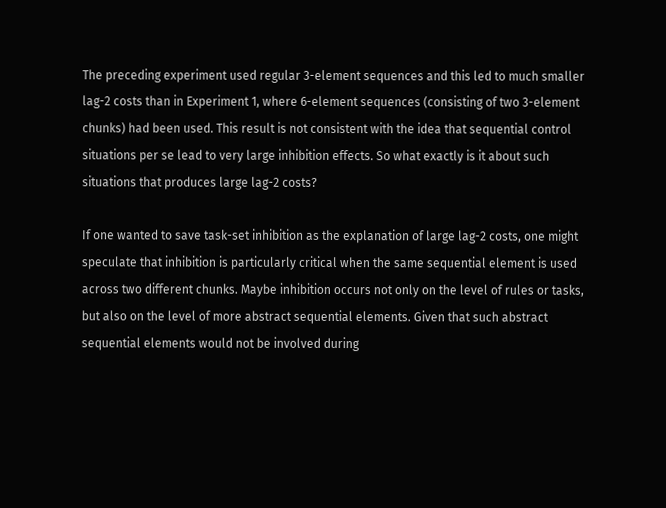The preceding experiment used regular 3-element sequences and this led to much smaller lag-2 costs than in Experiment 1, where 6-element sequences (consisting of two 3-element chunks) had been used. This result is not consistent with the idea that sequential control situations per se lead to very large inhibition effects. So what exactly is it about such situations that produces large lag-2 costs?

If one wanted to save task-set inhibition as the explanation of large lag-2 costs, one might speculate that inhibition is particularly critical when the same sequential element is used across two different chunks. Maybe inhibition occurs not only on the level of rules or tasks, but also on the level of more abstract sequential elements. Given that such abstract sequential elements would not be involved during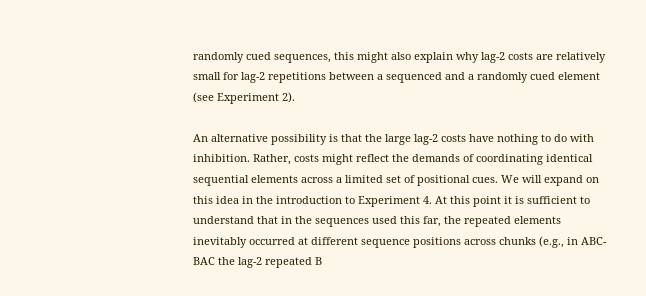randomly cued sequences, this might also explain why lag-2 costs are relatively small for lag-2 repetitions between a sequenced and a randomly cued element (see Experiment 2).

An alternative possibility is that the large lag-2 costs have nothing to do with inhibition. Rather, costs might reflect the demands of coordinating identical sequential elements across a limited set of positional cues. We will expand on this idea in the introduction to Experiment 4. At this point it is sufficient to understand that in the sequences used this far, the repeated elements inevitably occurred at different sequence positions across chunks (e.g., in ABC-BAC the lag-2 repeated B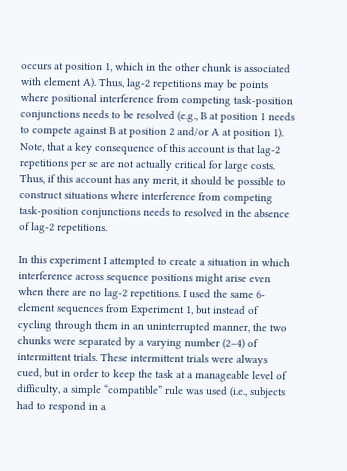occurs at position 1, which in the other chunk is associated with element A). Thus, lag-2 repetitions may be points where positional interference from competing task-position conjunctions needs to be resolved (e.g., B at position 1 needs to compete against B at position 2 and/or A at position 1). Note, that a key consequence of this account is that lag-2 repetitions per se are not actually critical for large costs. Thus, if this account has any merit, it should be possible to construct situations where interference from competing task-position conjunctions needs to resolved in the absence of lag-2 repetitions.

In this experiment I attempted to create a situation in which interference across sequence positions might arise even when there are no lag-2 repetitions. I used the same 6-element sequences from Experiment 1, but instead of cycling through them in an uninterrupted manner, the two chunks were separated by a varying number (2–4) of intermittent trials. These intermittent trials were always cued, but in order to keep the task at a manageable level of difficulty, a simple “compatible” rule was used (i.e., subjects had to respond in a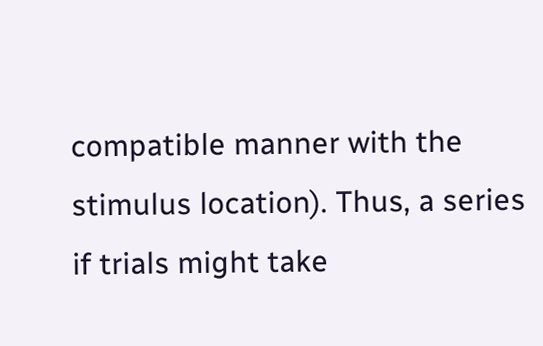compatible manner with the stimulus location). Thus, a series if trials might take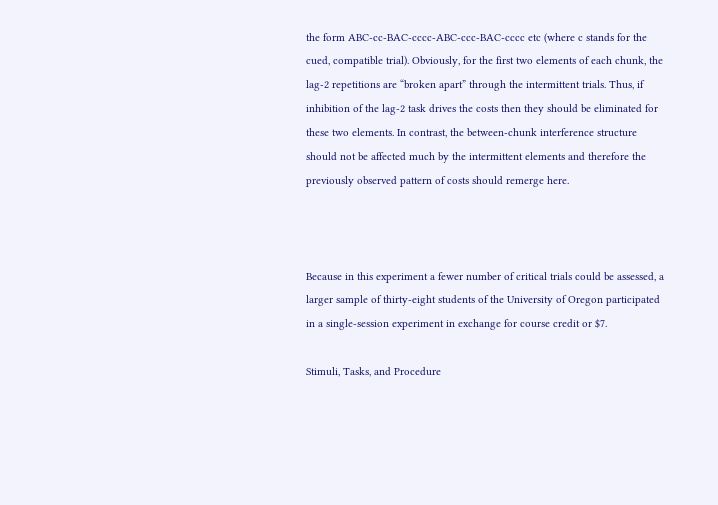the form ABC-cc-BAC-cccc-ABC-ccc-BAC-cccc etc (where c stands for the cued, compatible trial). Obviously, for the first two elements of each chunk, the lag-2 repetitions are “broken apart” through the intermittent trials. Thus, if inhibition of the lag-2 task drives the costs then they should be eliminated for these two elements. In contrast, the between-chunk interference structure should not be affected much by the intermittent elements and therefore the previously observed pattern of costs should remerge here.



Because in this experiment a fewer number of critical trials could be assessed, a larger sample of thirty-eight students of the University of Oregon participated in a single-session experiment in exchange for course credit or $7.

Stimuli, Tasks, and Procedure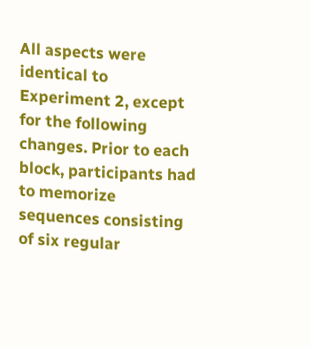All aspects were identical to Experiment 2, except for the following changes. Prior to each block, participants had to memorize sequences consisting of six regular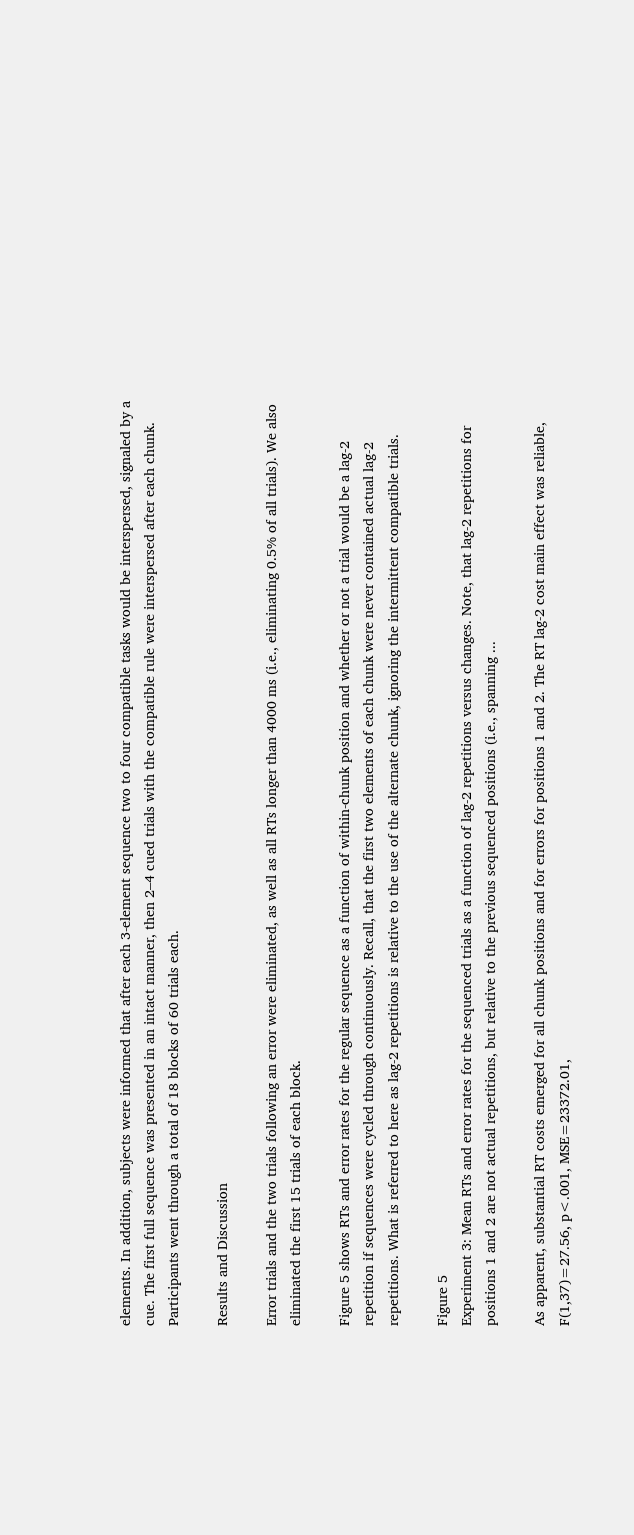elements. In addition, subjects were informed that after each 3-element sequence two to four compatible tasks would be interspersed, signaled by a cue. The first full sequence was presented in an intact manner, then 2–4 cued trials with the compatible rule were interspersed after each chunk. Participants went through a total of 18 blocks of 60 trials each.

Results and Discussion

Error trials and the two trials following an error were eliminated, as well as all RTs longer than 4000 ms (i.e., eliminating 0.5% of all trials). We also eliminated the first 15 trials of each block.

Figure 5 shows RTs and error rates for the regular sequence as a function of within-chunk position and whether or not a trial would be a lag-2 repetition if sequences were cycled through continuously. Recall, that the first two elements of each chunk were never contained actual lag-2 repetitions. What is referred to here as lag-2 repetitions is relative to the use of the alternate chunk, ignoring the intermittent compatible trials.

Figure 5
Experiment 3: Mean RTs and error rates for the sequenced trials as a function of lag-2 repetitions versus changes. Note, that lag-2 repetitions for positions 1 and 2 are not actual repetitions, but relative to the previous sequenced positions (i.e., spanning ...

As apparent, substantial RT costs emerged for all chunk positions and for errors for positions 1 and 2. The RT lag-2 cost main effect was reliable, F(1,37)=27.56, p<.001, MSE=23372.01,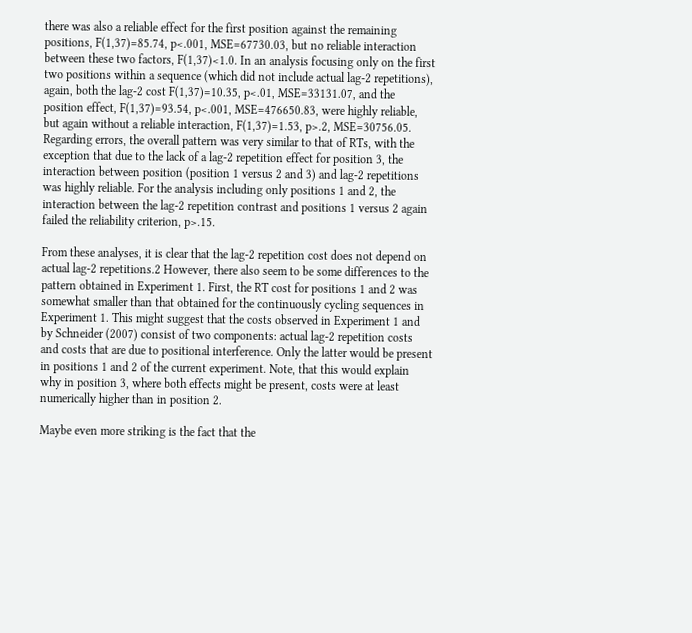there was also a reliable effect for the first position against the remaining positions, F(1,37)=85.74, p<.001, MSE=67730.03, but no reliable interaction between these two factors, F(1,37)<1.0. In an analysis focusing only on the first two positions within a sequence (which did not include actual lag-2 repetitions), again, both the lag-2 cost F(1,37)=10.35, p<.01, MSE=33131.07, and the position effect, F(1,37)=93.54, p<.001, MSE=476650.83, were highly reliable, but again without a reliable interaction, F(1,37)=1.53, p>.2, MSE=30756.05. Regarding errors, the overall pattern was very similar to that of RTs, with the exception that due to the lack of a lag-2 repetition effect for position 3, the interaction between position (position 1 versus 2 and 3) and lag-2 repetitions was highly reliable. For the analysis including only positions 1 and 2, the interaction between the lag-2 repetition contrast and positions 1 versus 2 again failed the reliability criterion, p>.15.

From these analyses, it is clear that the lag-2 repetition cost does not depend on actual lag-2 repetitions.2 However, there also seem to be some differences to the pattern obtained in Experiment 1. First, the RT cost for positions 1 and 2 was somewhat smaller than that obtained for the continuously cycling sequences in Experiment 1. This might suggest that the costs observed in Experiment 1 and by Schneider (2007) consist of two components: actual lag-2 repetition costs and costs that are due to positional interference. Only the latter would be present in positions 1 and 2 of the current experiment. Note, that this would explain why in position 3, where both effects might be present, costs were at least numerically higher than in position 2.

Maybe even more striking is the fact that the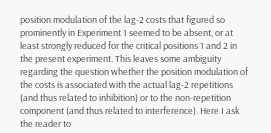position modulation of the lag-2 costs that figured so prominently in Experiment 1 seemed to be absent, or at least strongly reduced for the critical positions 1 and 2 in the present experiment. This leaves some ambiguity regarding the question whether the position modulation of the costs is associated with the actual lag-2 repetitions (and thus related to inhibition) or to the non-repetition component (and thus related to interference). Here I ask the reader to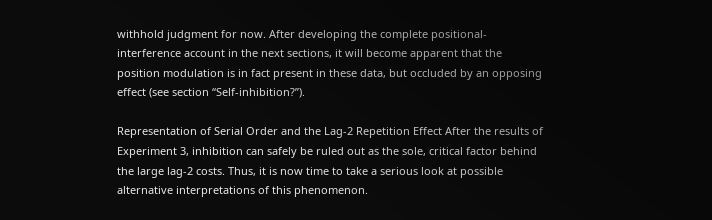withhold judgment for now. After developing the complete positional-interference account in the next sections, it will become apparent that the position modulation is in fact present in these data, but occluded by an opposing effect (see section “Self-inhibition?”).

Representation of Serial Order and the Lag-2 Repetition Effect After the results of Experiment 3, inhibition can safely be ruled out as the sole, critical factor behind the large lag-2 costs. Thus, it is now time to take a serious look at possible alternative interpretations of this phenomenon.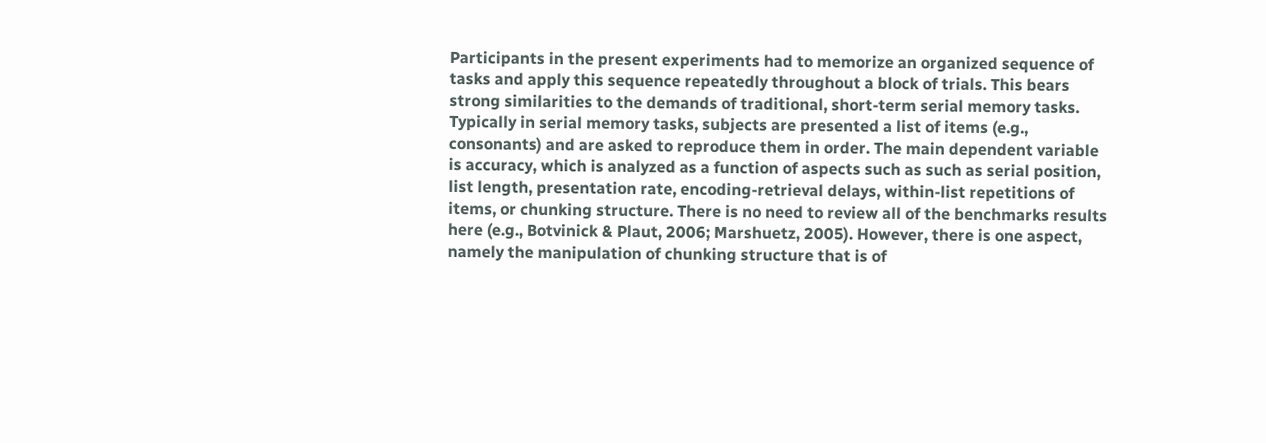Participants in the present experiments had to memorize an organized sequence of tasks and apply this sequence repeatedly throughout a block of trials. This bears strong similarities to the demands of traditional, short-term serial memory tasks. Typically in serial memory tasks, subjects are presented a list of items (e.g., consonants) and are asked to reproduce them in order. The main dependent variable is accuracy, which is analyzed as a function of aspects such as such as serial position, list length, presentation rate, encoding-retrieval delays, within-list repetitions of items, or chunking structure. There is no need to review all of the benchmarks results here (e.g., Botvinick & Plaut, 2006; Marshuetz, 2005). However, there is one aspect, namely the manipulation of chunking structure that is of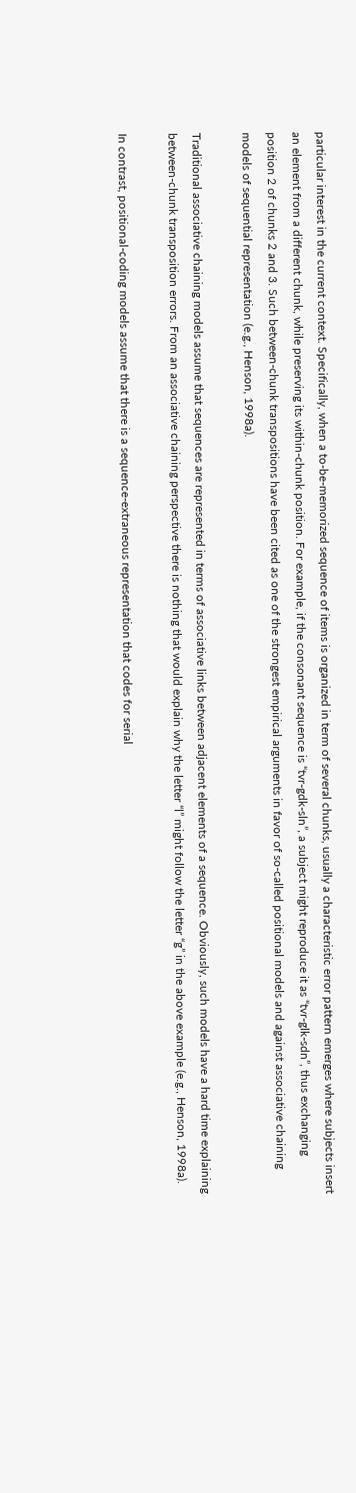particular interest in the current context. Specifically, when a to-be-memorized sequence of items is organized in term of several chunks, usually a characteristic error pattern emerges where subjects insert an element from a different chunk, while preserving its within-chunk position. For example, if the consonant sequence is “tvr-gdk-sln”, a subject might reproduce it as “tvr-glk-sdn”, thus exchanging position 2 of chunks 2 and 3. Such between-chunk transpositions have been cited as one of the strongest empirical arguments in favor of so-called positional models and against associative chaining models of sequential representation (e.g., Henson, 1998a).

Traditional associative chaining models assume that sequences are represented in terms of associative links between adjacent elements of a sequence. Obviously, such models have a hard time explaining between-chunk transposition errors. From an associative chaining perspective there is nothing that would explain why the letter “l” might follow the letter “g” in the above example (e.g., Henson, 1998a).

In contrast, positional-coding models assume that there is a sequence-extraneous representation that codes for serial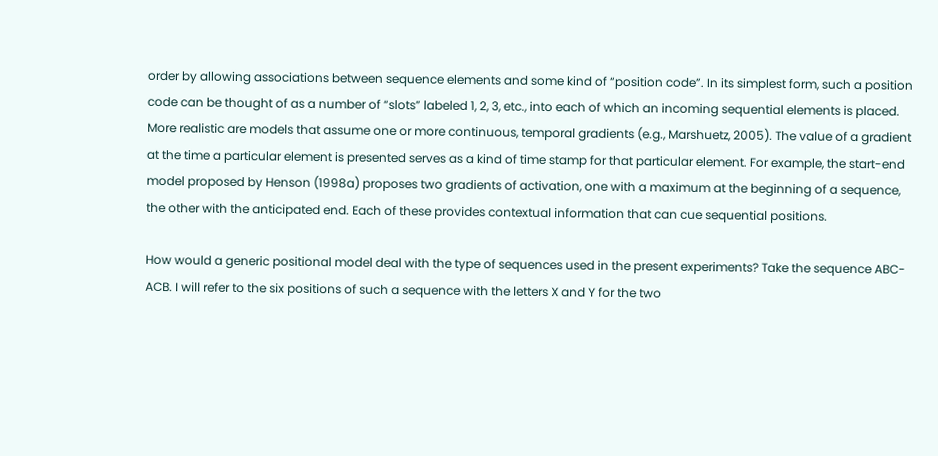order by allowing associations between sequence elements and some kind of “position code”. In its simplest form, such a position code can be thought of as a number of “slots” labeled 1, 2, 3, etc., into each of which an incoming sequential elements is placed. More realistic are models that assume one or more continuous, temporal gradients (e.g., Marshuetz, 2005). The value of a gradient at the time a particular element is presented serves as a kind of time stamp for that particular element. For example, the start-end model proposed by Henson (1998a) proposes two gradients of activation, one with a maximum at the beginning of a sequence, the other with the anticipated end. Each of these provides contextual information that can cue sequential positions.

How would a generic positional model deal with the type of sequences used in the present experiments? Take the sequence ABC-ACB. I will refer to the six positions of such a sequence with the letters X and Y for the two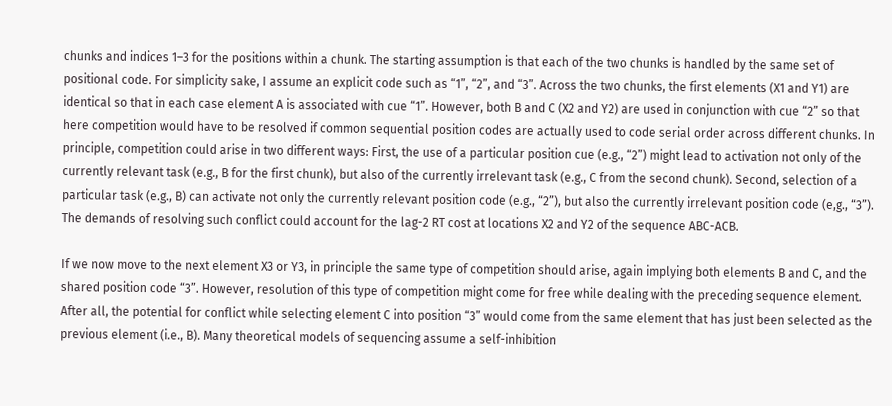chunks and indices 1–3 for the positions within a chunk. The starting assumption is that each of the two chunks is handled by the same set of positional code. For simplicity sake, I assume an explicit code such as “1”, “2”, and “3”. Across the two chunks, the first elements (X1 and Y1) are identical so that in each case element A is associated with cue “1”. However, both B and C (X2 and Y2) are used in conjunction with cue “2” so that here competition would have to be resolved if common sequential position codes are actually used to code serial order across different chunks. In principle, competition could arise in two different ways: First, the use of a particular position cue (e.g., “2”) might lead to activation not only of the currently relevant task (e.g., B for the first chunk), but also of the currently irrelevant task (e.g., C from the second chunk). Second, selection of a particular task (e.g., B) can activate not only the currently relevant position code (e.g., “2”), but also the currently irrelevant position code (e,g., “3”). The demands of resolving such conflict could account for the lag-2 RT cost at locations X2 and Y2 of the sequence ABC-ACB.

If we now move to the next element X3 or Y3, in principle the same type of competition should arise, again implying both elements B and C, and the shared position code “3”. However, resolution of this type of competition might come for free while dealing with the preceding sequence element. After all, the potential for conflict while selecting element C into position “3” would come from the same element that has just been selected as the previous element (i.e., B). Many theoretical models of sequencing assume a self-inhibition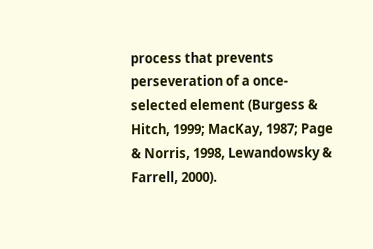process that prevents perseveration of a once-selected element (Burgess & Hitch, 1999; MacKay, 1987; Page & Norris, 1998, Lewandowsky & Farrell, 2000).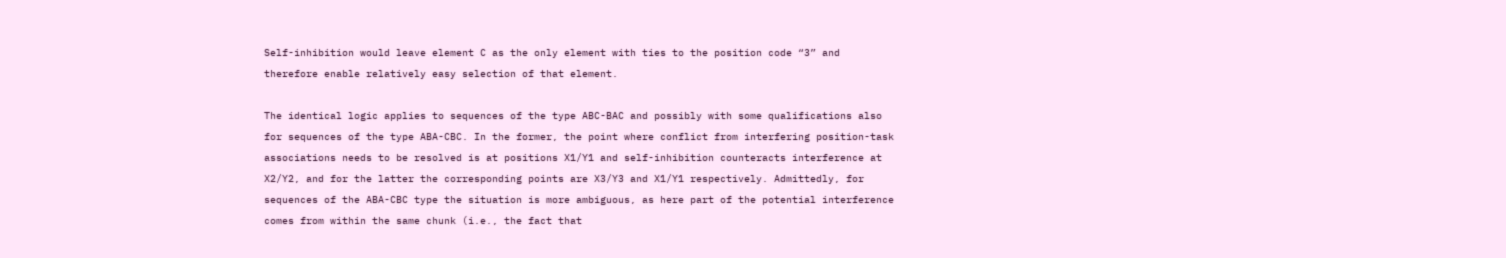Self-inhibition would leave element C as the only element with ties to the position code “3” and therefore enable relatively easy selection of that element.

The identical logic applies to sequences of the type ABC-BAC and possibly with some qualifications also for sequences of the type ABA-CBC. In the former, the point where conflict from interfering position-task associations needs to be resolved is at positions X1/Y1 and self-inhibition counteracts interference at X2/Y2, and for the latter the corresponding points are X3/Y3 and X1/Y1 respectively. Admittedly, for sequences of the ABA-CBC type the situation is more ambiguous, as here part of the potential interference comes from within the same chunk (i.e., the fact that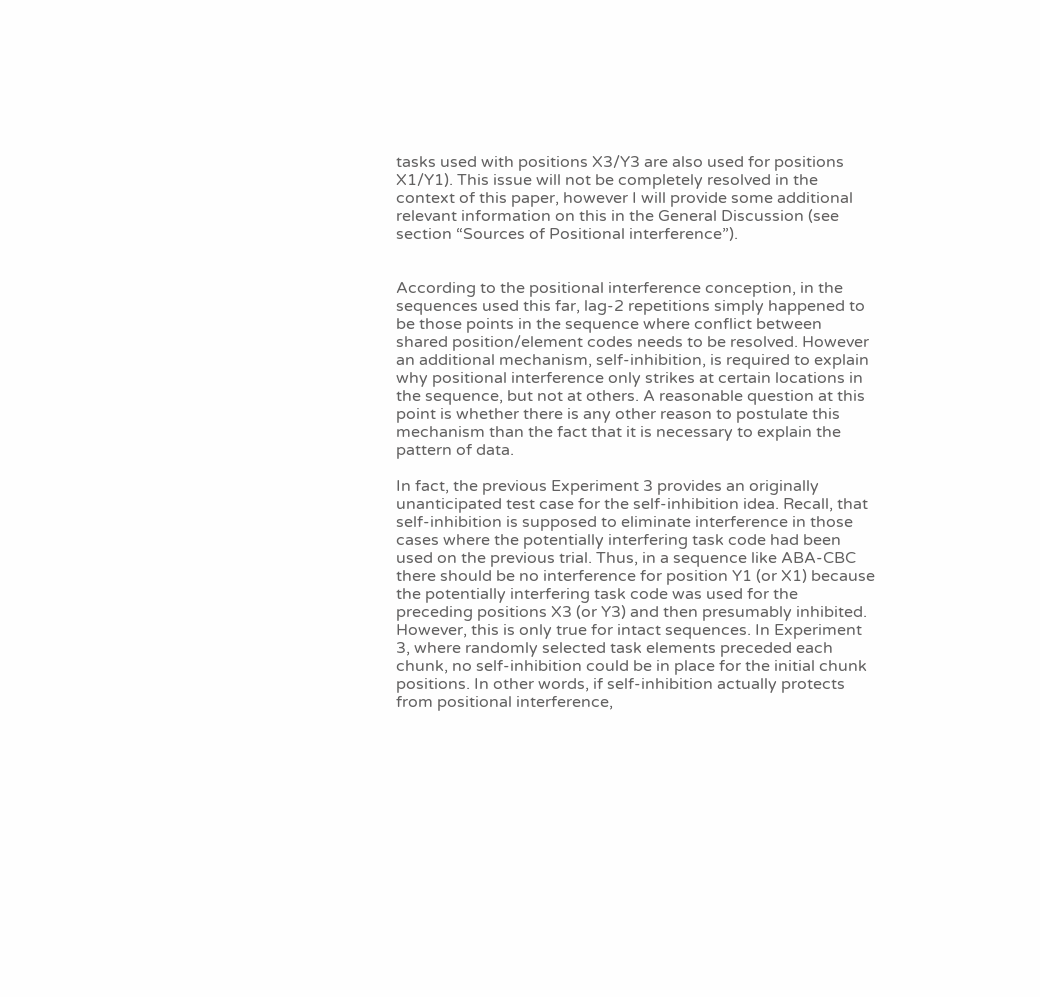tasks used with positions X3/Y3 are also used for positions X1/Y1). This issue will not be completely resolved in the context of this paper, however I will provide some additional relevant information on this in the General Discussion (see section “Sources of Positional interference”).


According to the positional interference conception, in the sequences used this far, lag-2 repetitions simply happened to be those points in the sequence where conflict between shared position/element codes needs to be resolved. However an additional mechanism, self-inhibition, is required to explain why positional interference only strikes at certain locations in the sequence, but not at others. A reasonable question at this point is whether there is any other reason to postulate this mechanism than the fact that it is necessary to explain the pattern of data.

In fact, the previous Experiment 3 provides an originally unanticipated test case for the self-inhibition idea. Recall, that self-inhibition is supposed to eliminate interference in those cases where the potentially interfering task code had been used on the previous trial. Thus, in a sequence like ABA-CBC there should be no interference for position Y1 (or X1) because the potentially interfering task code was used for the preceding positions X3 (or Y3) and then presumably inhibited. However, this is only true for intact sequences. In Experiment 3, where randomly selected task elements preceded each chunk, no self-inhibition could be in place for the initial chunk positions. In other words, if self-inhibition actually protects from positional interference,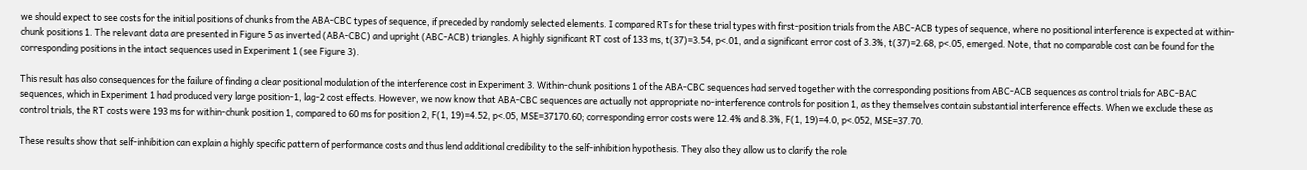we should expect to see costs for the initial positions of chunks from the ABA-CBC types of sequence, if preceded by randomly selected elements. I compared RTs for these trial types with first-position trials from the ABC-ACB types of sequence, where no positional interference is expected at within-chunk positions 1. The relevant data are presented in Figure 5 as inverted (ABA-CBC) and upright (ABC-ACB) triangles. A highly significant RT cost of 133 ms, t(37)=3.54, p<.01, and a significant error cost of 3.3%, t(37)=2.68, p<.05, emerged. Note, that no comparable cost can be found for the corresponding positions in the intact sequences used in Experiment 1 (see Figure 3).

This result has also consequences for the failure of finding a clear positional modulation of the interference cost in Experiment 3. Within-chunk positions 1 of the ABA-CBC sequences had served together with the corresponding positions from ABC-ACB sequences as control trials for ABC-BAC sequences, which in Experiment 1 had produced very large position-1, lag-2 cost effects. However, we now know that ABA-CBC sequences are actually not appropriate no-interference controls for position 1, as they themselves contain substantial interference effects. When we exclude these as control trials, the RT costs were 193 ms for within-chunk position 1, compared to 60 ms for position 2, F(1, 19)=4.52, p<.05, MSE=37170.60; corresponding error costs were 12.4% and 8.3%, F(1, 19)=4.0, p<.052, MSE=37.70.

These results show that self-inhibition can explain a highly specific pattern of performance costs and thus lend additional credibility to the self-inhibition hypothesis. They also they allow us to clarify the role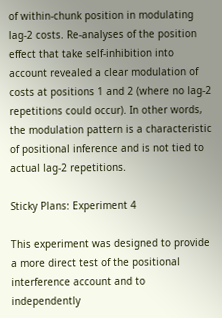of within-chunk position in modulating lag-2 costs. Re-analyses of the position effect that take self-inhibition into account revealed a clear modulation of costs at positions 1 and 2 (where no lag-2 repetitions could occur). In other words, the modulation pattern is a characteristic of positional inference and is not tied to actual lag-2 repetitions.

Sticky Plans: Experiment 4

This experiment was designed to provide a more direct test of the positional interference account and to independently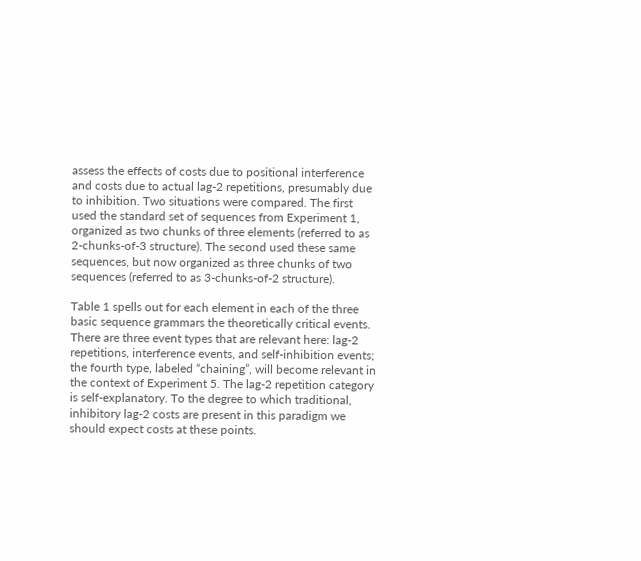assess the effects of costs due to positional interference and costs due to actual lag-2 repetitions, presumably due to inhibition. Two situations were compared. The first used the standard set of sequences from Experiment 1, organized as two chunks of three elements (referred to as 2-chunks-of-3 structure). The second used these same sequences, but now organized as three chunks of two sequences (referred to as 3-chunks-of-2 structure).

Table 1 spells out for each element in each of the three basic sequence grammars the theoretically critical events. There are three event types that are relevant here: lag-2 repetitions, interference events, and self-inhibition events; the fourth type, labeled “chaining”, will become relevant in the context of Experiment 5. The lag-2 repetition category is self-explanatory. To the degree to which traditional, inhibitory lag-2 costs are present in this paradigm we should expect costs at these points.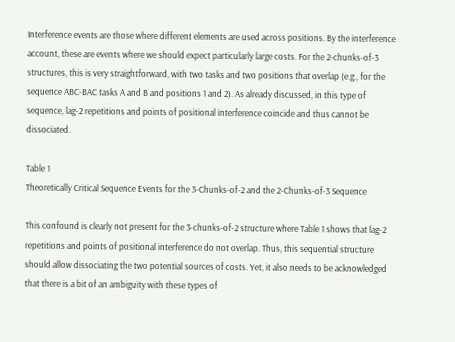Interference events are those where different elements are used across positions. By the interference account, these are events where we should expect particularly large costs. For the 2-chunks-of-3 structures, this is very straightforward, with two tasks and two positions that overlap (e.g., for the sequence ABC-BAC tasks A and B and positions 1 and 2). As already discussed, in this type of sequence, lag-2 repetitions and points of positional interference coincide and thus cannot be dissociated.

Table 1
Theoretically Critical Sequence Events for the 3-Chunks-of-2 and the 2-Chunks-of-3 Sequence

This confound is clearly not present for the 3-chunks-of-2 structure where Table 1 shows that lag-2 repetitions and points of positional interference do not overlap. Thus, this sequential structure should allow dissociating the two potential sources of costs. Yet, it also needs to be acknowledged that there is a bit of an ambiguity with these types of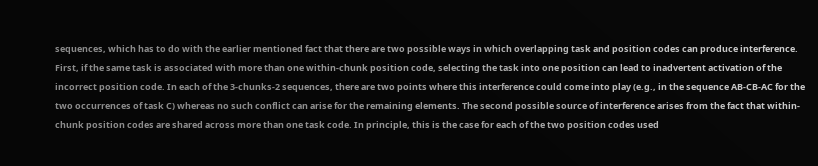sequences, which has to do with the earlier mentioned fact that there are two possible ways in which overlapping task and position codes can produce interference. First, if the same task is associated with more than one within-chunk position code, selecting the task into one position can lead to inadvertent activation of the incorrect position code. In each of the 3-chunks-2 sequences, there are two points where this interference could come into play (e.g., in the sequence AB-CB-AC for the two occurrences of task C) whereas no such conflict can arise for the remaining elements. The second possible source of interference arises from the fact that within-chunk position codes are shared across more than one task code. In principle, this is the case for each of the two position codes used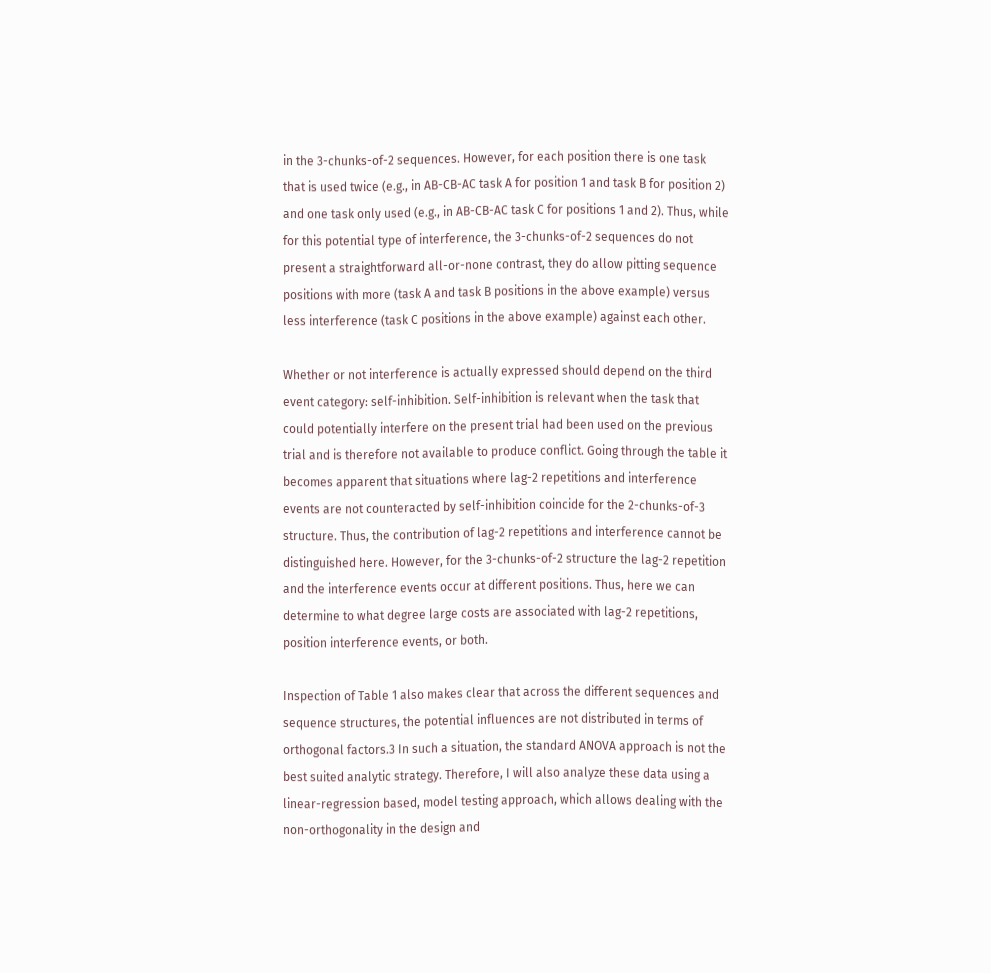in the 3-chunks-of-2 sequences. However, for each position there is one task that is used twice (e.g., in AB-CB-AC task A for position 1 and task B for position 2) and one task only used (e.g., in AB-CB-AC task C for positions 1 and 2). Thus, while for this potential type of interference, the 3-chunks-of-2 sequences do not present a straightforward all-or-none contrast, they do allow pitting sequence positions with more (task A and task B positions in the above example) versus less interference (task C positions in the above example) against each other.

Whether or not interference is actually expressed should depend on the third event category: self-inhibition. Self-inhibition is relevant when the task that could potentially interfere on the present trial had been used on the previous trial and is therefore not available to produce conflict. Going through the table it becomes apparent that situations where lag-2 repetitions and interference events are not counteracted by self-inhibition coincide for the 2-chunks-of-3 structure. Thus, the contribution of lag-2 repetitions and interference cannot be distinguished here. However, for the 3-chunks-of-2 structure the lag-2 repetition and the interference events occur at different positions. Thus, here we can determine to what degree large costs are associated with lag-2 repetitions, position interference events, or both.

Inspection of Table 1 also makes clear that across the different sequences and sequence structures, the potential influences are not distributed in terms of orthogonal factors.3 In such a situation, the standard ANOVA approach is not the best suited analytic strategy. Therefore, I will also analyze these data using a linear-regression based, model testing approach, which allows dealing with the non-orthogonality in the design and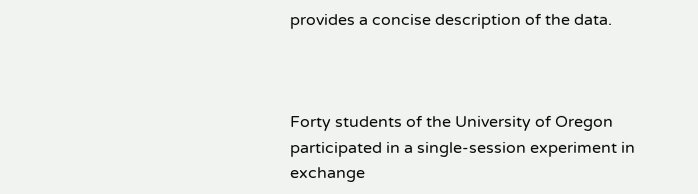provides a concise description of the data.



Forty students of the University of Oregon participated in a single-session experiment in exchange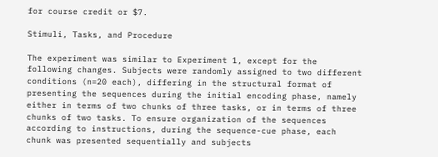for course credit or $7.

Stimuli, Tasks, and Procedure

The experiment was similar to Experiment 1, except for the following changes. Subjects were randomly assigned to two different conditions (n=20 each), differing in the structural format of presenting the sequences during the initial encoding phase, namely either in terms of two chunks of three tasks, or in terms of three chunks of two tasks. To ensure organization of the sequences according to instructions, during the sequence-cue phase, each chunk was presented sequentially and subjects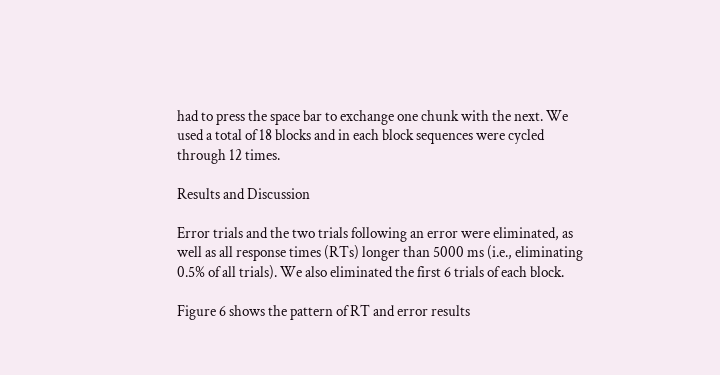had to press the space bar to exchange one chunk with the next. We used a total of 18 blocks and in each block sequences were cycled through 12 times.

Results and Discussion

Error trials and the two trials following an error were eliminated, as well as all response times (RTs) longer than 5000 ms (i.e., eliminating 0.5% of all trials). We also eliminated the first 6 trials of each block.

Figure 6 shows the pattern of RT and error results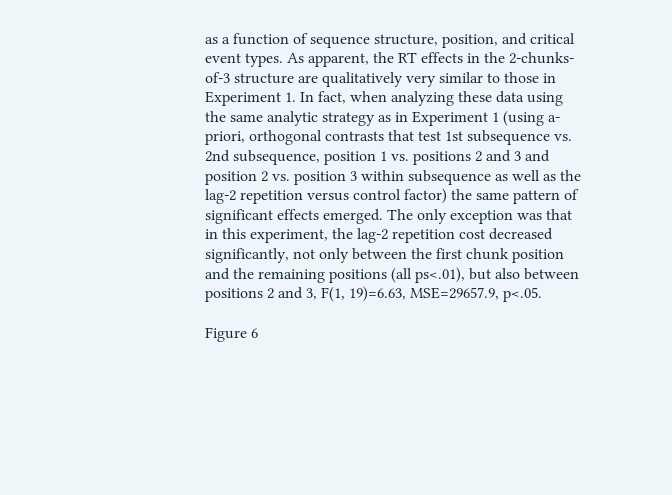as a function of sequence structure, position, and critical event types. As apparent, the RT effects in the 2-chunks-of-3 structure are qualitatively very similar to those in Experiment 1. In fact, when analyzing these data using the same analytic strategy as in Experiment 1 (using a-priori, orthogonal contrasts that test 1st subsequence vs. 2nd subsequence, position 1 vs. positions 2 and 3 and position 2 vs. position 3 within subsequence as well as the lag-2 repetition versus control factor) the same pattern of significant effects emerged. The only exception was that in this experiment, the lag-2 repetition cost decreased significantly, not only between the first chunk position and the remaining positions (all ps<.01), but also between positions 2 and 3, F(1, 19)=6.63, MSE=29657.9, p<.05.

Figure 6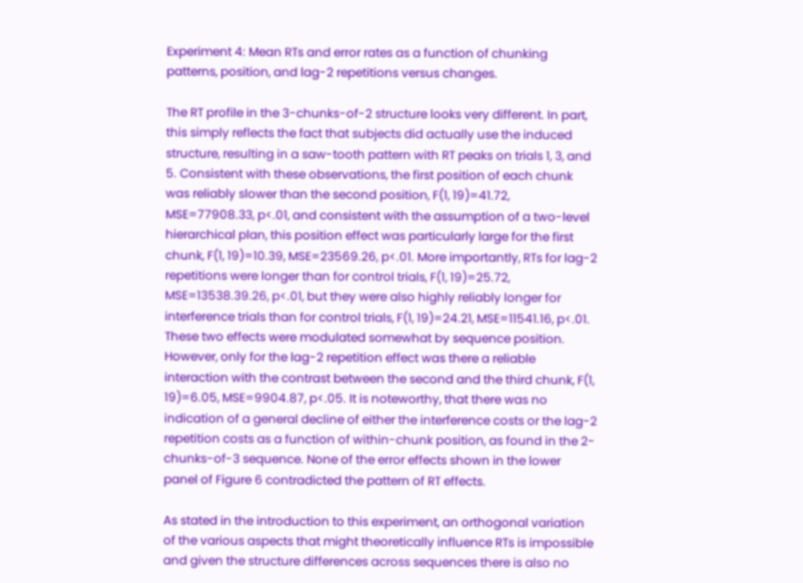Experiment 4: Mean RTs and error rates as a function of chunking patterns, position, and lag-2 repetitions versus changes.

The RT profile in the 3-chunks-of-2 structure looks very different. In part, this simply reflects the fact that subjects did actually use the induced structure, resulting in a saw-tooth pattern with RT peaks on trials 1, 3, and 5. Consistent with these observations, the first position of each chunk was reliably slower than the second position, F(1, 19)=41.72, MSE=77908.33, p<.01, and consistent with the assumption of a two-level hierarchical plan, this position effect was particularly large for the first chunk, F(1, 19)=10.39, MSE=23569.26, p<.01. More importantly, RTs for lag-2 repetitions were longer than for control trials, F(1, 19)=25.72, MSE=13538.39.26, p<.01, but they were also highly reliably longer for interference trials than for control trials, F(1, 19)=24.21, MSE=11541.16, p<.01. These two effects were modulated somewhat by sequence position. However, only for the lag-2 repetition effect was there a reliable interaction with the contrast between the second and the third chunk, F(1, 19)=6.05, MSE=9904.87, p<.05. It is noteworthy, that there was no indication of a general decline of either the interference costs or the lag-2 repetition costs as a function of within-chunk position, as found in the 2-chunks-of-3 sequence. None of the error effects shown in the lower panel of Figure 6 contradicted the pattern of RT effects.

As stated in the introduction to this experiment, an orthogonal variation of the various aspects that might theoretically influence RTs is impossible and given the structure differences across sequences there is also no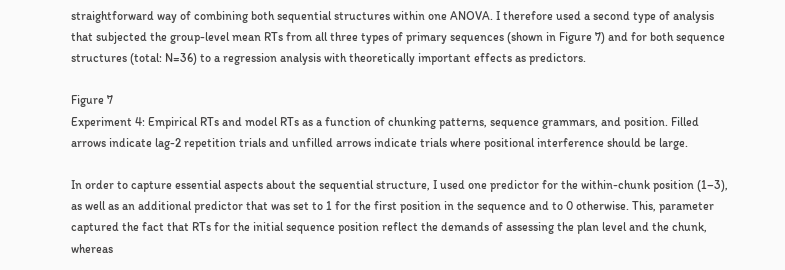straightforward way of combining both sequential structures within one ANOVA. I therefore used a second type of analysis that subjected the group-level mean RTs from all three types of primary sequences (shown in Figure 7) and for both sequence structures (total: N=36) to a regression analysis with theoretically important effects as predictors.

Figure 7
Experiment 4: Empirical RTs and model RTs as a function of chunking patterns, sequence grammars, and position. Filled arrows indicate lag-2 repetition trials and unfilled arrows indicate trials where positional interference should be large.

In order to capture essential aspects about the sequential structure, I used one predictor for the within-chunk position (1–3), as well as an additional predictor that was set to 1 for the first position in the sequence and to 0 otherwise. This, parameter captured the fact that RTs for the initial sequence position reflect the demands of assessing the plan level and the chunk, whereas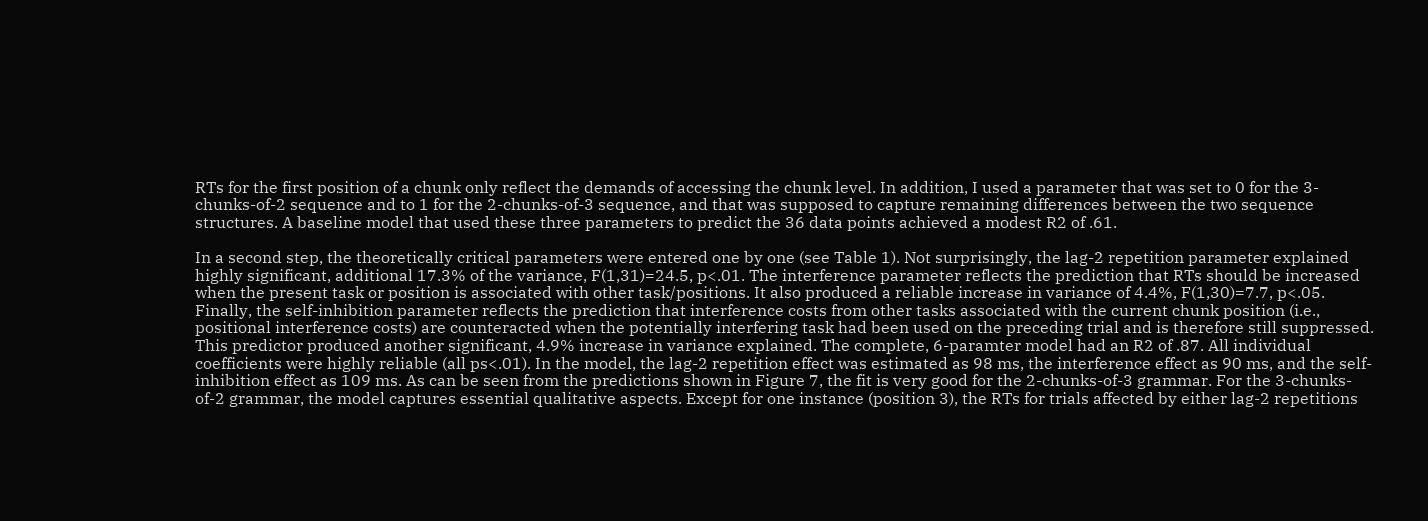RTs for the first position of a chunk only reflect the demands of accessing the chunk level. In addition, I used a parameter that was set to 0 for the 3-chunks-of-2 sequence and to 1 for the 2-chunks-of-3 sequence, and that was supposed to capture remaining differences between the two sequence structures. A baseline model that used these three parameters to predict the 36 data points achieved a modest R2 of .61.

In a second step, the theoretically critical parameters were entered one by one (see Table 1). Not surprisingly, the lag-2 repetition parameter explained highly significant, additional 17.3% of the variance, F(1,31)=24.5, p<.01. The interference parameter reflects the prediction that RTs should be increased when the present task or position is associated with other task/positions. It also produced a reliable increase in variance of 4.4%, F(1,30)=7.7, p<.05. Finally, the self-inhibition parameter reflects the prediction that interference costs from other tasks associated with the current chunk position (i.e., positional interference costs) are counteracted when the potentially interfering task had been used on the preceding trial and is therefore still suppressed. This predictor produced another significant, 4.9% increase in variance explained. The complete, 6-paramter model had an R2 of .87. All individual coefficients were highly reliable (all ps<.01). In the model, the lag-2 repetition effect was estimated as 98 ms, the interference effect as 90 ms, and the self-inhibition effect as 109 ms. As can be seen from the predictions shown in Figure 7, the fit is very good for the 2-chunks-of-3 grammar. For the 3-chunks-of-2 grammar, the model captures essential qualitative aspects. Except for one instance (position 3), the RTs for trials affected by either lag-2 repetitions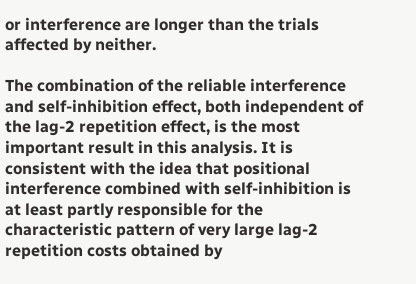or interference are longer than the trials affected by neither.

The combination of the reliable interference and self-inhibition effect, both independent of the lag-2 repetition effect, is the most important result in this analysis. It is consistent with the idea that positional interference combined with self-inhibition is at least partly responsible for the characteristic pattern of very large lag-2 repetition costs obtained by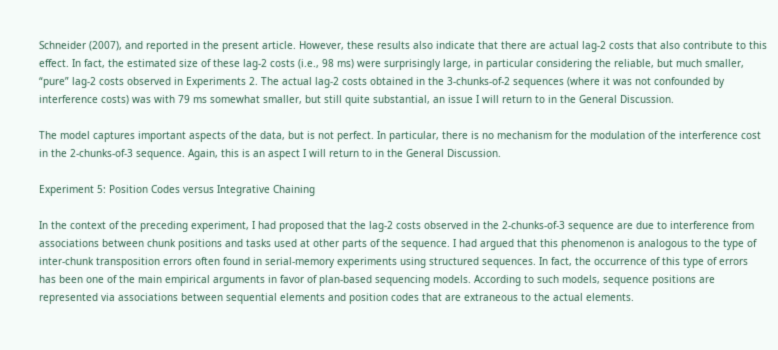Schneider (2007), and reported in the present article. However, these results also indicate that there are actual lag-2 costs that also contribute to this effect. In fact, the estimated size of these lag-2 costs (i.e., 98 ms) were surprisingly large, in particular considering the reliable, but much smaller, “pure” lag-2 costs observed in Experiments 2. The actual lag-2 costs obtained in the 3-chunks-of-2 sequences (where it was not confounded by interference costs) was with 79 ms somewhat smaller, but still quite substantial, an issue I will return to in the General Discussion.

The model captures important aspects of the data, but is not perfect. In particular, there is no mechanism for the modulation of the interference cost in the 2-chunks-of-3 sequence. Again, this is an aspect I will return to in the General Discussion.

Experiment 5: Position Codes versus Integrative Chaining

In the context of the preceding experiment, I had proposed that the lag-2 costs observed in the 2-chunks-of-3 sequence are due to interference from associations between chunk positions and tasks used at other parts of the sequence. I had argued that this phenomenon is analogous to the type of inter-chunk transposition errors often found in serial-memory experiments using structured sequences. In fact, the occurrence of this type of errors has been one of the main empirical arguments in favor of plan-based sequencing models. According to such models, sequence positions are represented via associations between sequential elements and position codes that are extraneous to the actual elements.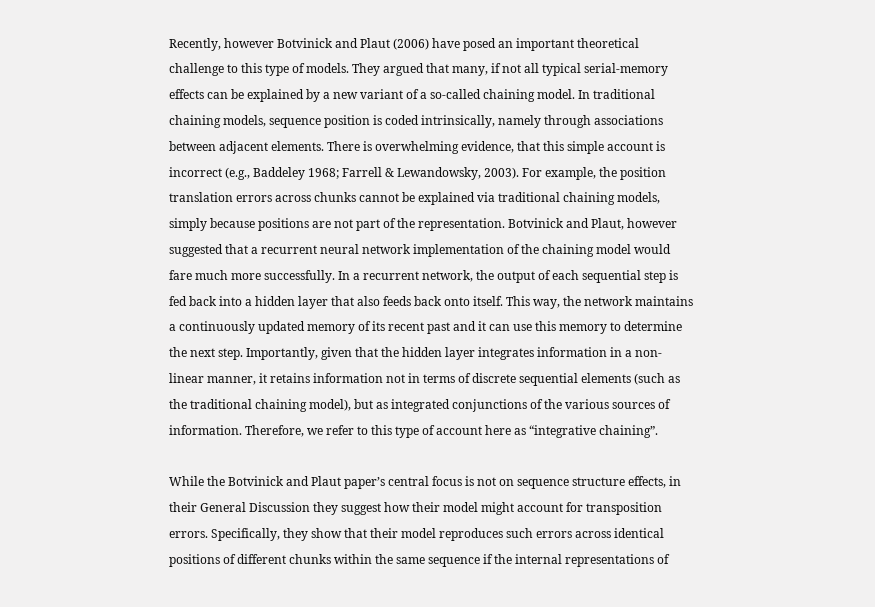Recently, however Botvinick and Plaut (2006) have posed an important theoretical challenge to this type of models. They argued that many, if not all typical serial-memory effects can be explained by a new variant of a so-called chaining model. In traditional chaining models, sequence position is coded intrinsically, namely through associations between adjacent elements. There is overwhelming evidence, that this simple account is incorrect (e.g., Baddeley 1968; Farrell & Lewandowsky, 2003). For example, the position translation errors across chunks cannot be explained via traditional chaining models, simply because positions are not part of the representation. Botvinick and Plaut, however suggested that a recurrent neural network implementation of the chaining model would fare much more successfully. In a recurrent network, the output of each sequential step is fed back into a hidden layer that also feeds back onto itself. This way, the network maintains a continuously updated memory of its recent past and it can use this memory to determine the next step. Importantly, given that the hidden layer integrates information in a non-linear manner, it retains information not in terms of discrete sequential elements (such as the traditional chaining model), but as integrated conjunctions of the various sources of information. Therefore, we refer to this type of account here as “integrative chaining”.

While the Botvinick and Plaut paper’s central focus is not on sequence structure effects, in their General Discussion they suggest how their model might account for transposition errors. Specifically, they show that their model reproduces such errors across identical positions of different chunks within the same sequence if the internal representations of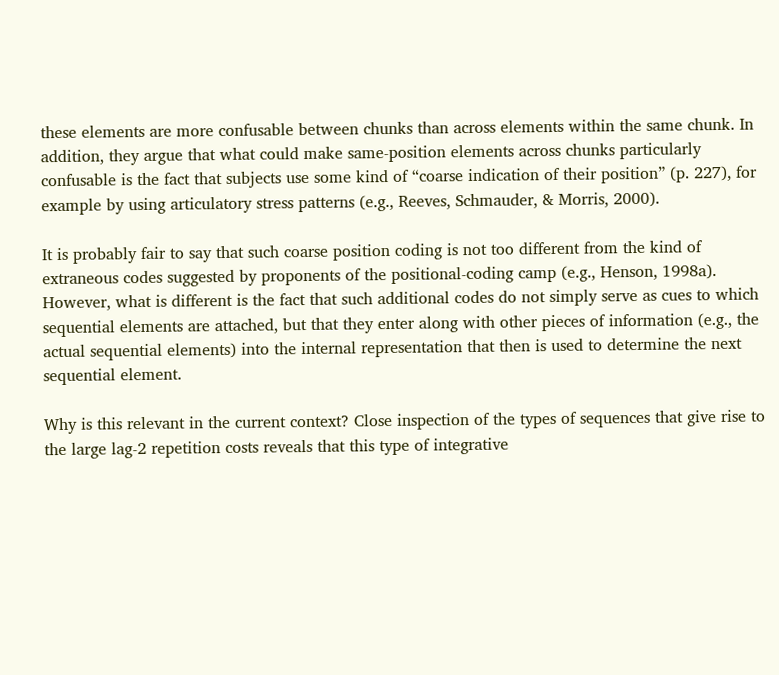these elements are more confusable between chunks than across elements within the same chunk. In addition, they argue that what could make same-position elements across chunks particularly confusable is the fact that subjects use some kind of “coarse indication of their position” (p. 227), for example by using articulatory stress patterns (e.g., Reeves, Schmauder, & Morris, 2000).

It is probably fair to say that such coarse position coding is not too different from the kind of extraneous codes suggested by proponents of the positional-coding camp (e.g., Henson, 1998a). However, what is different is the fact that such additional codes do not simply serve as cues to which sequential elements are attached, but that they enter along with other pieces of information (e.g., the actual sequential elements) into the internal representation that then is used to determine the next sequential element.

Why is this relevant in the current context? Close inspection of the types of sequences that give rise to the large lag-2 repetition costs reveals that this type of integrative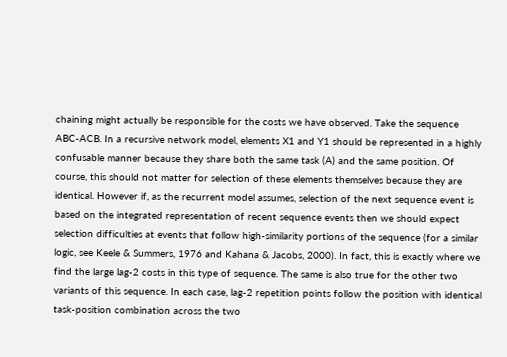chaining might actually be responsible for the costs we have observed. Take the sequence ABC-ACB. In a recursive network model, elements X1 and Y1 should be represented in a highly confusable manner because they share both the same task (A) and the same position. Of course, this should not matter for selection of these elements themselves because they are identical. However if, as the recurrent model assumes, selection of the next sequence event is based on the integrated representation of recent sequence events then we should expect selection difficulties at events that follow high-similarity portions of the sequence (for a similar logic, see Keele & Summers, 1976 and Kahana & Jacobs, 2000). In fact, this is exactly where we find the large lag-2 costs in this type of sequence. The same is also true for the other two variants of this sequence. In each case, lag-2 repetition points follow the position with identical task-position combination across the two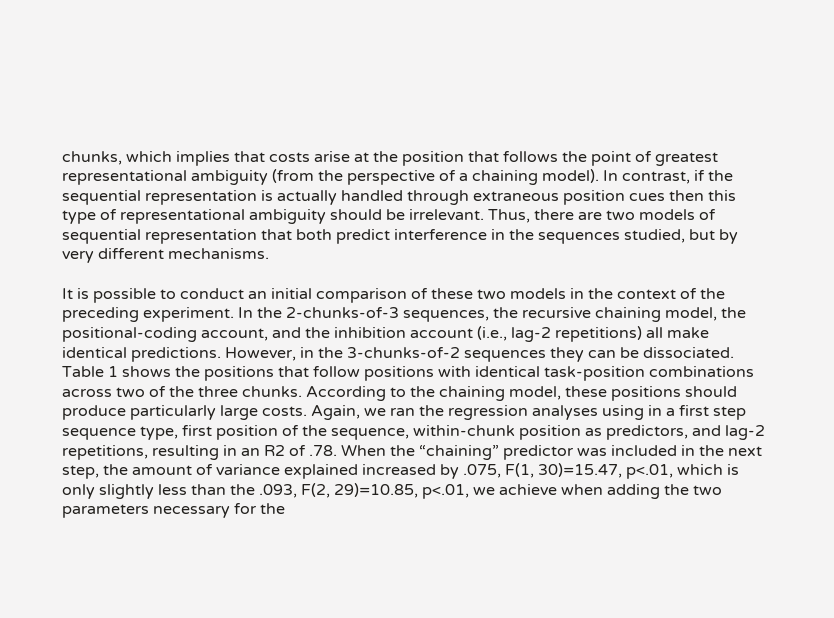chunks, which implies that costs arise at the position that follows the point of greatest representational ambiguity (from the perspective of a chaining model). In contrast, if the sequential representation is actually handled through extraneous position cues then this type of representational ambiguity should be irrelevant. Thus, there are two models of sequential representation that both predict interference in the sequences studied, but by very different mechanisms.

It is possible to conduct an initial comparison of these two models in the context of the preceding experiment. In the 2-chunks-of-3 sequences, the recursive chaining model, the positional-coding account, and the inhibition account (i.e., lag-2 repetitions) all make identical predictions. However, in the 3-chunks-of-2 sequences they can be dissociated. Table 1 shows the positions that follow positions with identical task-position combinations across two of the three chunks. According to the chaining model, these positions should produce particularly large costs. Again, we ran the regression analyses using in a first step sequence type, first position of the sequence, within-chunk position as predictors, and lag-2 repetitions, resulting in an R2 of .78. When the “chaining” predictor was included in the next step, the amount of variance explained increased by .075, F(1, 30)=15.47, p<.01, which is only slightly less than the .093, F(2, 29)=10.85, p<.01, we achieve when adding the two parameters necessary for the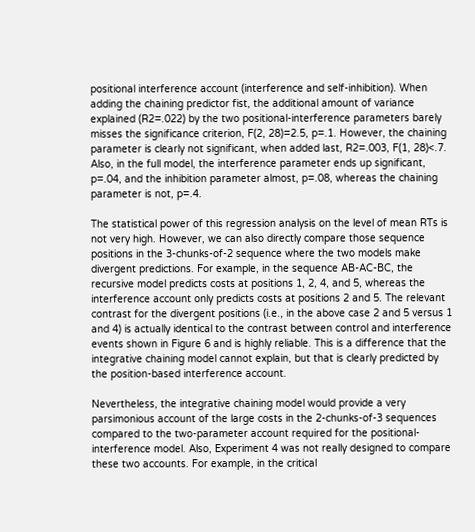positional interference account (interference and self-inhibition). When adding the chaining predictor fist, the additional amount of variance explained (R2=.022) by the two positional-interference parameters barely misses the significance criterion, F(2, 28)=2.5, p=.1. However, the chaining parameter is clearly not significant, when added last, R2=.003, F(1, 28)<.7. Also, in the full model, the interference parameter ends up significant, p=.04, and the inhibition parameter almost, p=.08, whereas the chaining parameter is not, p=.4.

The statistical power of this regression analysis on the level of mean RTs is not very high. However, we can also directly compare those sequence positions in the 3-chunks-of-2 sequence where the two models make divergent predictions. For example, in the sequence AB-AC-BC, the recursive model predicts costs at positions 1, 2, 4, and 5, whereas the interference account only predicts costs at positions 2 and 5. The relevant contrast for the divergent positions (i.e., in the above case 2 and 5 versus 1 and 4) is actually identical to the contrast between control and interference events shown in Figure 6 and is highly reliable. This is a difference that the integrative chaining model cannot explain, but that is clearly predicted by the position-based interference account.

Nevertheless, the integrative chaining model would provide a very parsimonious account of the large costs in the 2-chunks-of-3 sequences compared to the two-parameter account required for the positional-interference model. Also, Experiment 4 was not really designed to compare these two accounts. For example, in the critical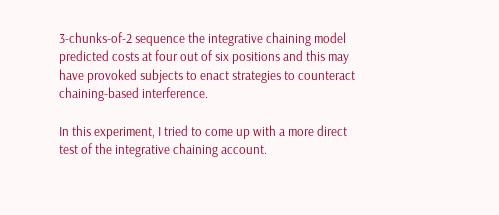3-chunks-of-2 sequence the integrative chaining model predicted costs at four out of six positions and this may have provoked subjects to enact strategies to counteract chaining-based interference.

In this experiment, I tried to come up with a more direct test of the integrative chaining account.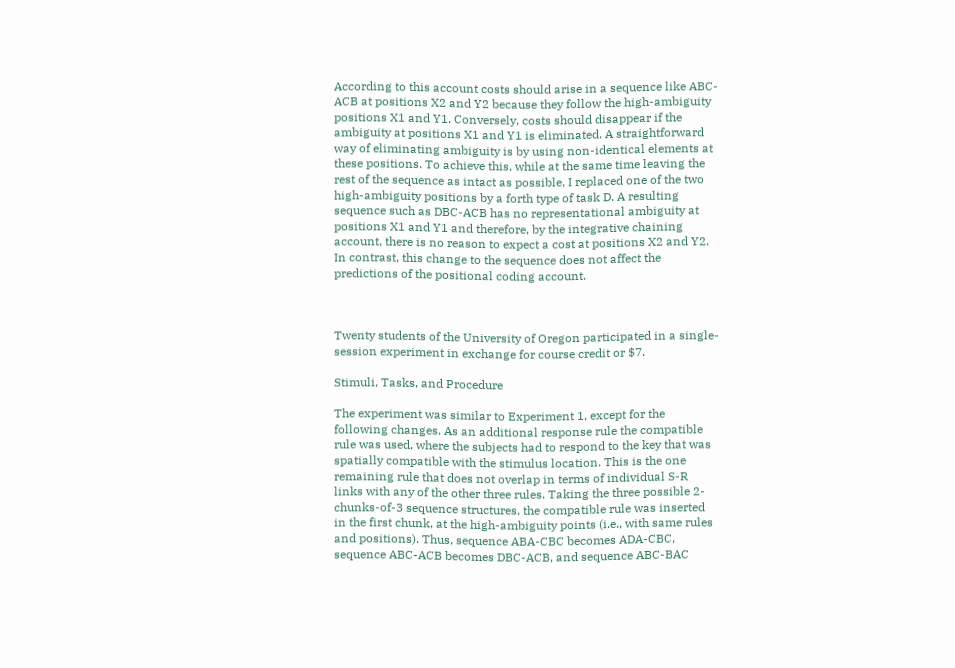According to this account costs should arise in a sequence like ABC-ACB at positions X2 and Y2 because they follow the high-ambiguity positions X1 and Y1. Conversely, costs should disappear if the ambiguity at positions X1 and Y1 is eliminated. A straightforward way of eliminating ambiguity is by using non-identical elements at these positions. To achieve this, while at the same time leaving the rest of the sequence as intact as possible, I replaced one of the two high-ambiguity positions by a forth type of task D. A resulting sequence such as DBC-ACB has no representational ambiguity at positions X1 and Y1 and therefore, by the integrative chaining account, there is no reason to expect a cost at positions X2 and Y2. In contrast, this change to the sequence does not affect the predictions of the positional coding account.



Twenty students of the University of Oregon participated in a single-session experiment in exchange for course credit or $7.

Stimuli, Tasks, and Procedure

The experiment was similar to Experiment 1, except for the following changes. As an additional response rule the compatible rule was used, where the subjects had to respond to the key that was spatially compatible with the stimulus location. This is the one remaining rule that does not overlap in terms of individual S-R links with any of the other three rules. Taking the three possible 2-chunks-of-3 sequence structures, the compatible rule was inserted in the first chunk, at the high-ambiguity points (i.e., with same rules and positions). Thus, sequence ABA-CBC becomes ADA-CBC, sequence ABC-ACB becomes DBC-ACB, and sequence ABC-BAC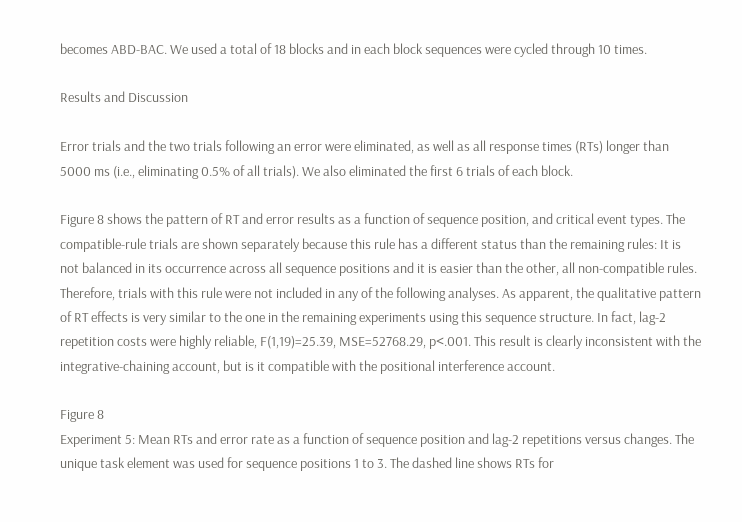becomes ABD-BAC. We used a total of 18 blocks and in each block sequences were cycled through 10 times.

Results and Discussion

Error trials and the two trials following an error were eliminated, as well as all response times (RTs) longer than 5000 ms (i.e., eliminating 0.5% of all trials). We also eliminated the first 6 trials of each block.

Figure 8 shows the pattern of RT and error results as a function of sequence position, and critical event types. The compatible-rule trials are shown separately because this rule has a different status than the remaining rules: It is not balanced in its occurrence across all sequence positions and it is easier than the other, all non-compatible rules. Therefore, trials with this rule were not included in any of the following analyses. As apparent, the qualitative pattern of RT effects is very similar to the one in the remaining experiments using this sequence structure. In fact, lag-2 repetition costs were highly reliable, F(1,19)=25.39, MSE=52768.29, p<.001. This result is clearly inconsistent with the integrative-chaining account, but is it compatible with the positional interference account.

Figure 8
Experiment 5: Mean RTs and error rate as a function of sequence position and lag-2 repetitions versus changes. The unique task element was used for sequence positions 1 to 3. The dashed line shows RTs for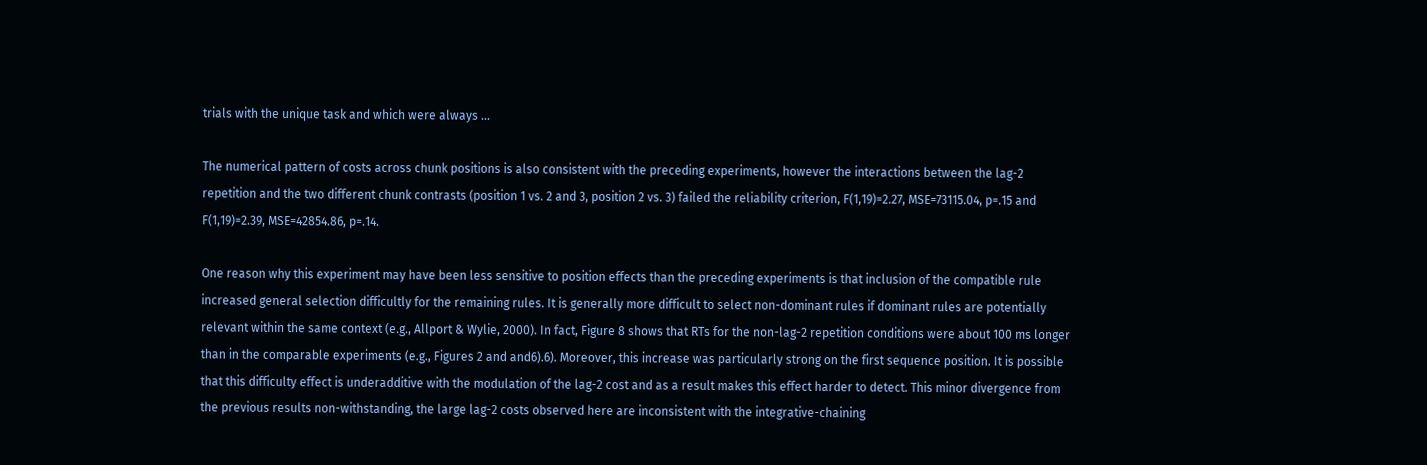trials with the unique task and which were always ...

The numerical pattern of costs across chunk positions is also consistent with the preceding experiments, however the interactions between the lag-2 repetition and the two different chunk contrasts (position 1 vs. 2 and 3, position 2 vs. 3) failed the reliability criterion, F(1,19)=2.27, MSE=73115.04, p=.15 and F(1,19)=2.39, MSE=42854.86, p=.14.

One reason why this experiment may have been less sensitive to position effects than the preceding experiments is that inclusion of the compatible rule increased general selection difficultly for the remaining rules. It is generally more difficult to select non-dominant rules if dominant rules are potentially relevant within the same context (e.g., Allport & Wylie, 2000). In fact, Figure 8 shows that RTs for the non-lag-2 repetition conditions were about 100 ms longer than in the comparable experiments (e.g., Figures 2 and and6).6). Moreover, this increase was particularly strong on the first sequence position. It is possible that this difficulty effect is underadditive with the modulation of the lag-2 cost and as a result makes this effect harder to detect. This minor divergence from the previous results non-withstanding, the large lag-2 costs observed here are inconsistent with the integrative-chaining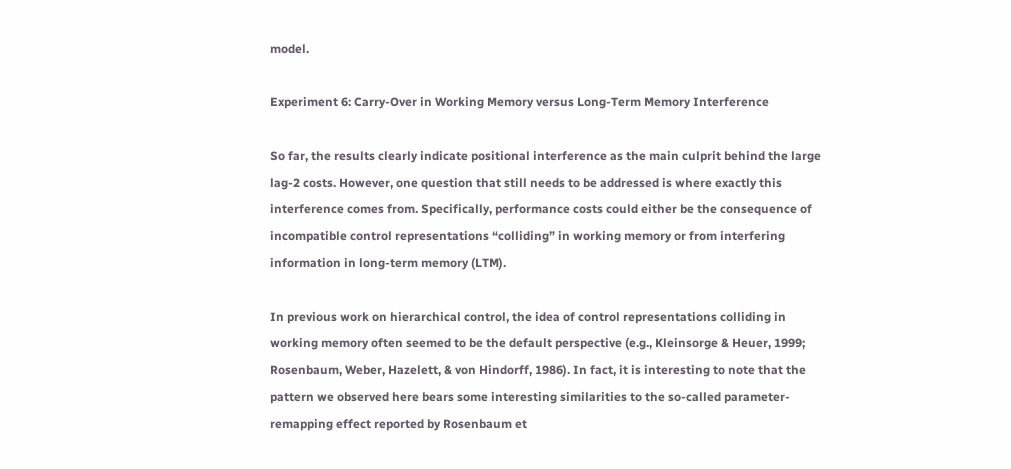model.

Experiment 6: Carry-Over in Working Memory versus Long-Term Memory Interference

So far, the results clearly indicate positional interference as the main culprit behind the large lag-2 costs. However, one question that still needs to be addressed is where exactly this interference comes from. Specifically, performance costs could either be the consequence of incompatible control representations “colliding” in working memory or from interfering information in long-term memory (LTM).

In previous work on hierarchical control, the idea of control representations colliding in working memory often seemed to be the default perspective (e.g., Kleinsorge & Heuer, 1999; Rosenbaum, Weber, Hazelett, & von Hindorff, 1986). In fact, it is interesting to note that the pattern we observed here bears some interesting similarities to the so-called parameter-remapping effect reported by Rosenbaum et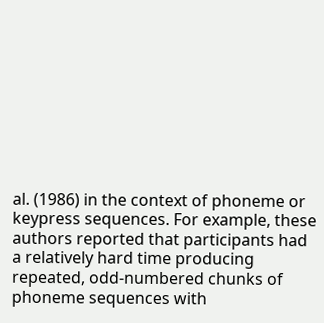al. (1986) in the context of phoneme or keypress sequences. For example, these authors reported that participants had a relatively hard time producing repeated, odd-numbered chunks of phoneme sequences with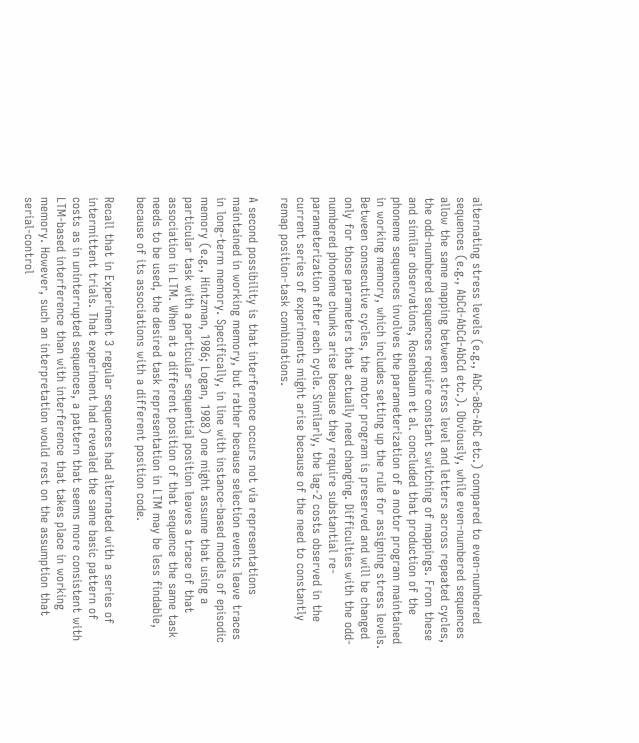alternating stress levels (e.g., AbC-aBc-AbC etc.) compared to even-numbered sequences (e.g., AbCd-AbCd-AbCd etc.). Obviously, while even-numbered sequences allow the same mapping between stress level and letters across repeated cycles, the odd-numbered sequences require constant switching of mappings. From these and similar observations, Rosenbaum et al. concluded that production of the phoneme sequences involves the parameterization of a motor program maintained in working memory, which includes setting up the rule for assigning stress levels. Between consecutive cycles, the motor program is preserved and will be changed only for those parameters that actually need changing. Difficulties with the odd-numbered phoneme chunks arise because they require substantial re-parameterization after each cycle. Similarly, the lag-2 costs observed in the current series of experiments might arise because of the need to constantly remap position-task combinations.

A second possibility is that interference occurs not via representations maintained in working memory, but rather because selection events leave traces in long-term memory. Specifically, in line with instance-based models of episodic memory (e.g., Hintzman, 1986; Logan, 1988) one might assume that using a particular task with a particular sequential position leaves a trace of that association in LTM. When at a different position of that sequence the same task needs to be used, the desired task representation in LTM may be less findable, because of its associations with a different position code.

Recall that in Experiment 3 regular sequences had alternated with a series of intermittent trials. That experiment had revealed the same basic pattern of costs as in uninterrupted sequences, a pattern that seems more consistent with LTM-based interference than with interference that takes place in working memory. However, such an interpretation would rest on the assumption that serial-control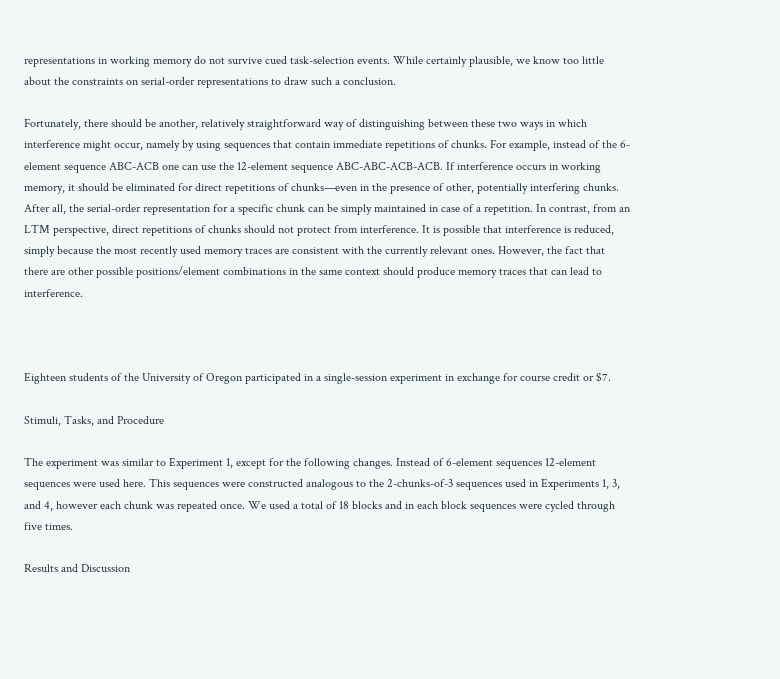representations in working memory do not survive cued task-selection events. While certainly plausible, we know too little about the constraints on serial-order representations to draw such a conclusion.

Fortunately, there should be another, relatively straightforward way of distinguishing between these two ways in which interference might occur, namely by using sequences that contain immediate repetitions of chunks. For example, instead of the 6-element sequence ABC-ACB one can use the 12-element sequence ABC-ABC-ACB-ACB. If interference occurs in working memory, it should be eliminated for direct repetitions of chunks—even in the presence of other, potentially interfering chunks. After all, the serial-order representation for a specific chunk can be simply maintained in case of a repetition. In contrast, from an LTM perspective, direct repetitions of chunks should not protect from interference. It is possible that interference is reduced, simply because the most recently used memory traces are consistent with the currently relevant ones. However, the fact that there are other possible positions/element combinations in the same context should produce memory traces that can lead to interference.



Eighteen students of the University of Oregon participated in a single-session experiment in exchange for course credit or $7.

Stimuli, Tasks, and Procedure

The experiment was similar to Experiment 1, except for the following changes. Instead of 6-element sequences 12-element sequences were used here. This sequences were constructed analogous to the 2-chunks-of-3 sequences used in Experiments 1, 3, and 4, however each chunk was repeated once. We used a total of 18 blocks and in each block sequences were cycled through five times.

Results and Discussion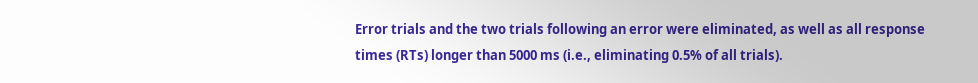Error trials and the two trials following an error were eliminated, as well as all response times (RTs) longer than 5000 ms (i.e., eliminating 0.5% of all trials).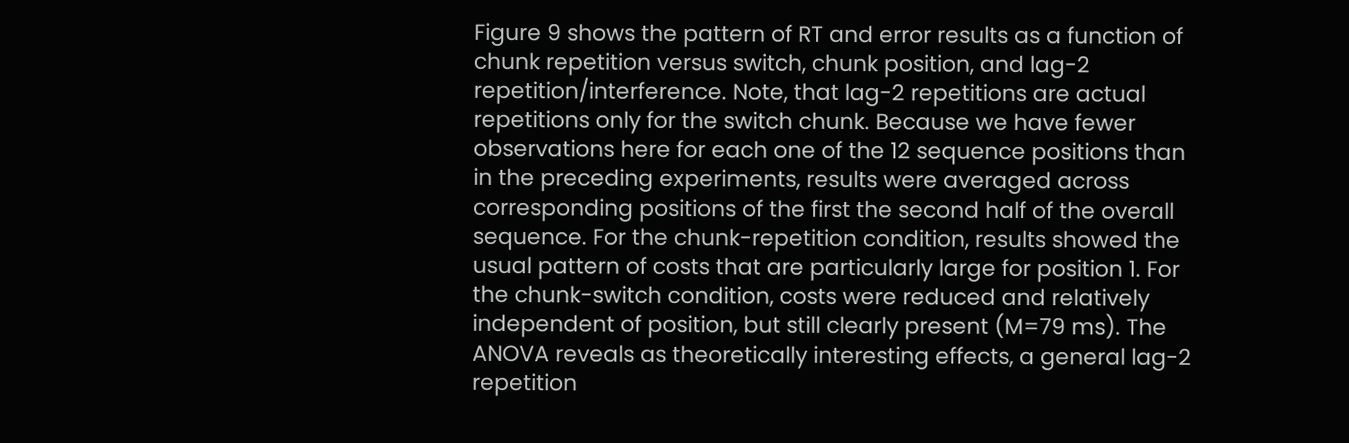Figure 9 shows the pattern of RT and error results as a function of chunk repetition versus switch, chunk position, and lag-2 repetition/interference. Note, that lag-2 repetitions are actual repetitions only for the switch chunk. Because we have fewer observations here for each one of the 12 sequence positions than in the preceding experiments, results were averaged across corresponding positions of the first the second half of the overall sequence. For the chunk-repetition condition, results showed the usual pattern of costs that are particularly large for position 1. For the chunk-switch condition, costs were reduced and relatively independent of position, but still clearly present (M=79 ms). The ANOVA reveals as theoretically interesting effects, a general lag-2 repetition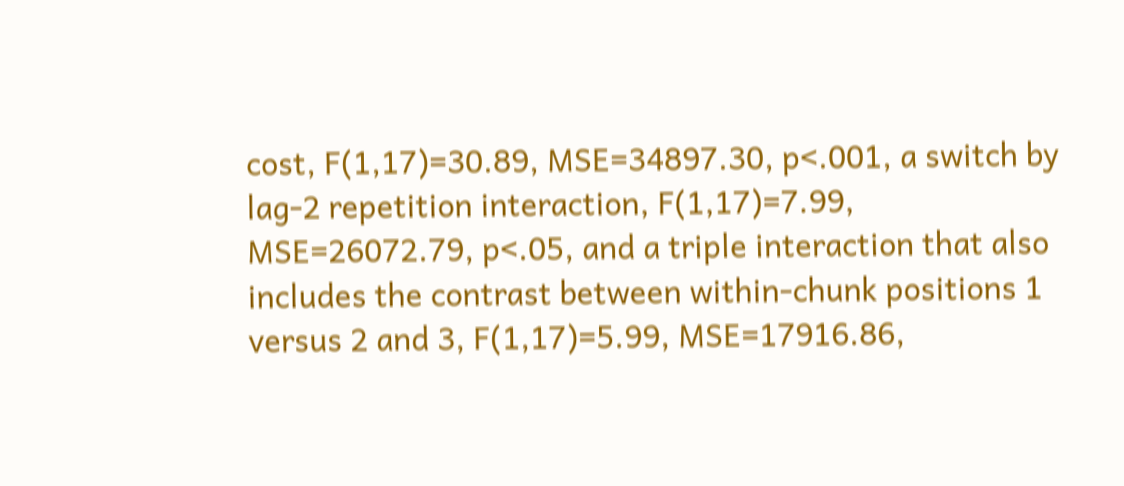cost, F(1,17)=30.89, MSE=34897.30, p<.001, a switch by lag-2 repetition interaction, F(1,17)=7.99, MSE=26072.79, p<.05, and a triple interaction that also includes the contrast between within-chunk positions 1 versus 2 and 3, F(1,17)=5.99, MSE=17916.86,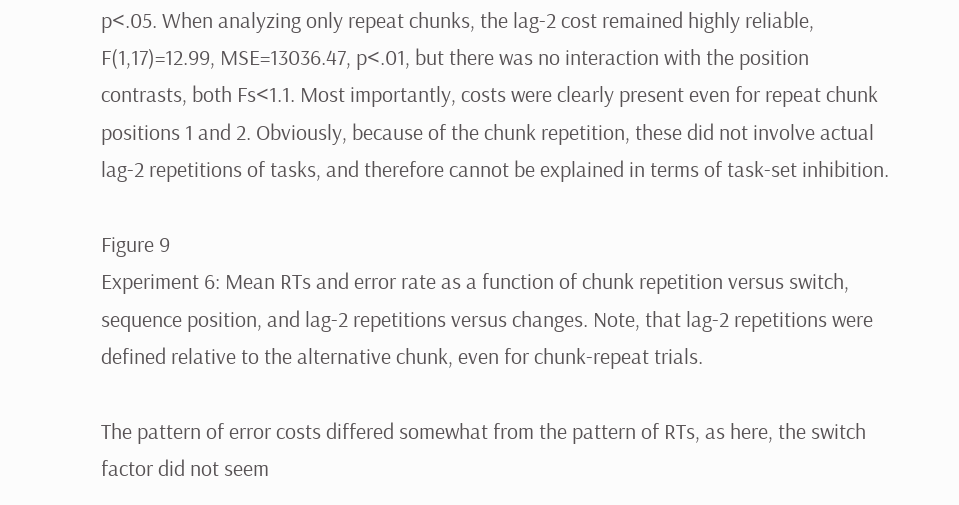p<.05. When analyzing only repeat chunks, the lag-2 cost remained highly reliable, F(1,17)=12.99, MSE=13036.47, p<.01, but there was no interaction with the position contrasts, both Fs<1.1. Most importantly, costs were clearly present even for repeat chunk positions 1 and 2. Obviously, because of the chunk repetition, these did not involve actual lag-2 repetitions of tasks, and therefore cannot be explained in terms of task-set inhibition.

Figure 9
Experiment 6: Mean RTs and error rate as a function of chunk repetition versus switch, sequence position, and lag-2 repetitions versus changes. Note, that lag-2 repetitions were defined relative to the alternative chunk, even for chunk-repeat trials.

The pattern of error costs differed somewhat from the pattern of RTs, as here, the switch factor did not seem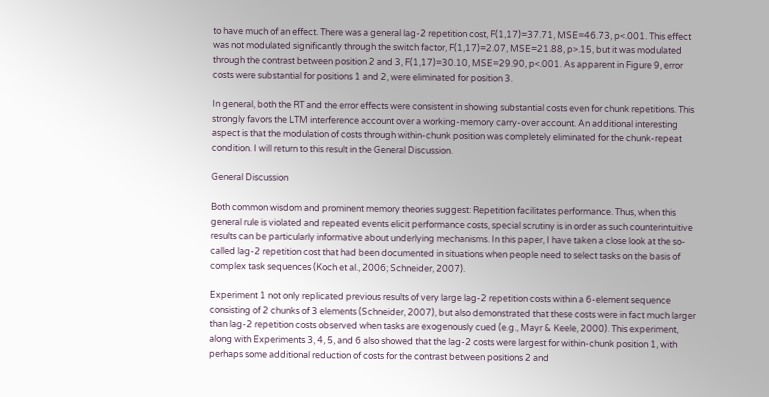to have much of an effect. There was a general lag-2 repetition cost, F(1,17)=37.71, MSE=46.73, p<.001. This effect was not modulated significantly through the switch factor, F(1,17)=2.07, MSE=21.88, p>.15, but it was modulated through the contrast between position 2 and 3, F(1,17)=30.10, MSE=29.90, p<.001. As apparent in Figure 9, error costs were substantial for positions 1 and 2, were eliminated for position 3.

In general, both the RT and the error effects were consistent in showing substantial costs even for chunk repetitions. This strongly favors the LTM interference account over a working-memory carry-over account. An additional interesting aspect is that the modulation of costs through within-chunk position was completely eliminated for the chunk-repeat condition. I will return to this result in the General Discussion.

General Discussion

Both common wisdom and prominent memory theories suggest: Repetition facilitates performance. Thus, when this general rule is violated and repeated events elicit performance costs, special scrutiny is in order as such counterintuitive results can be particularly informative about underlying mechanisms. In this paper, I have taken a close look at the so-called lag-2 repetition cost that had been documented in situations when people need to select tasks on the basis of complex task sequences (Koch et al., 2006; Schneider, 2007).

Experiment 1 not only replicated previous results of very large lag-2 repetition costs within a 6-element sequence consisting of 2 chunks of 3 elements (Schneider, 2007), but also demonstrated that these costs were in fact much larger than lag-2 repetition costs observed when tasks are exogenously cued (e.g., Mayr & Keele, 2000). This experiment, along with Experiments 3, 4, 5, and 6 also showed that the lag-2 costs were largest for within-chunk position 1, with perhaps some additional reduction of costs for the contrast between positions 2 and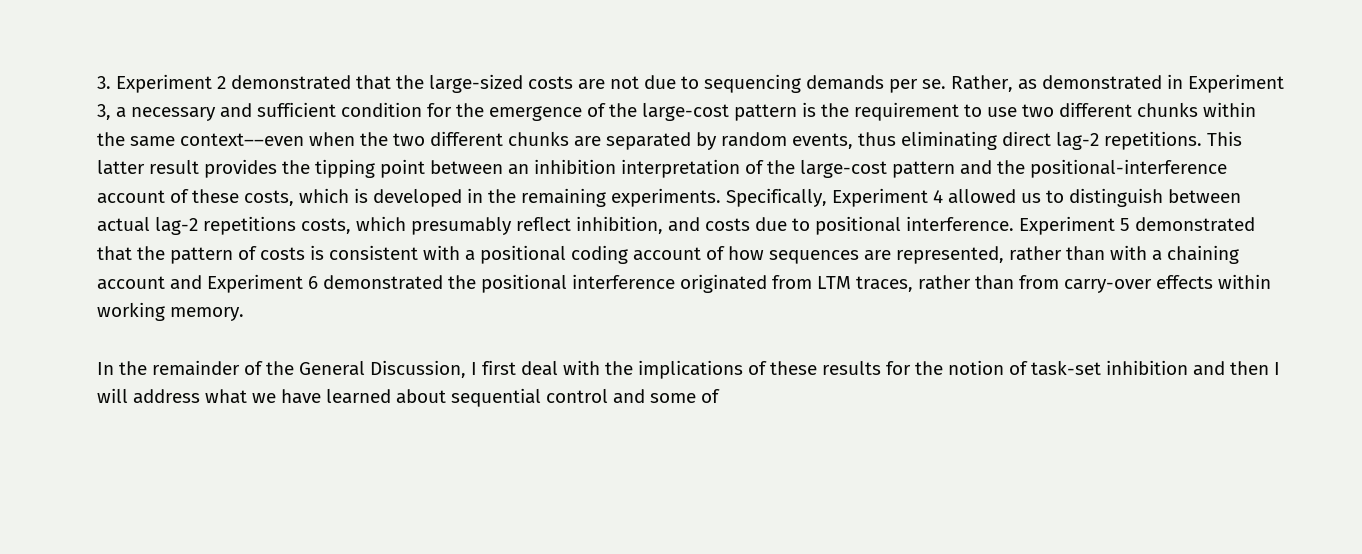3. Experiment 2 demonstrated that the large-sized costs are not due to sequencing demands per se. Rather, as demonstrated in Experiment 3, a necessary and sufficient condition for the emergence of the large-cost pattern is the requirement to use two different chunks within the same context––even when the two different chunks are separated by random events, thus eliminating direct lag-2 repetitions. This latter result provides the tipping point between an inhibition interpretation of the large-cost pattern and the positional-interference account of these costs, which is developed in the remaining experiments. Specifically, Experiment 4 allowed us to distinguish between actual lag-2 repetitions costs, which presumably reflect inhibition, and costs due to positional interference. Experiment 5 demonstrated that the pattern of costs is consistent with a positional coding account of how sequences are represented, rather than with a chaining account and Experiment 6 demonstrated the positional interference originated from LTM traces, rather than from carry-over effects within working memory.

In the remainder of the General Discussion, I first deal with the implications of these results for the notion of task-set inhibition and then I will address what we have learned about sequential control and some of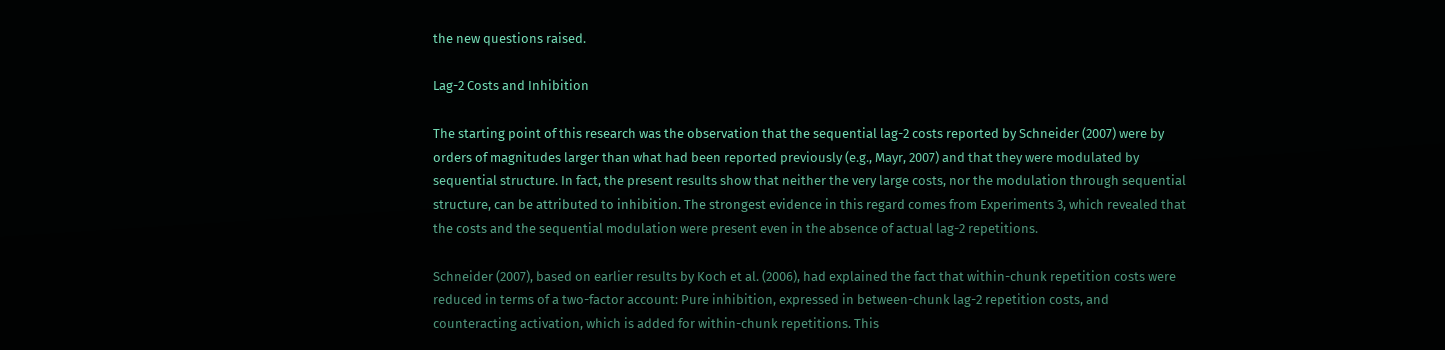the new questions raised.

Lag-2 Costs and Inhibition

The starting point of this research was the observation that the sequential lag-2 costs reported by Schneider (2007) were by orders of magnitudes larger than what had been reported previously (e.g., Mayr, 2007) and that they were modulated by sequential structure. In fact, the present results show that neither the very large costs, nor the modulation through sequential structure, can be attributed to inhibition. The strongest evidence in this regard comes from Experiments 3, which revealed that the costs and the sequential modulation were present even in the absence of actual lag-2 repetitions.

Schneider (2007), based on earlier results by Koch et al. (2006), had explained the fact that within-chunk repetition costs were reduced in terms of a two-factor account: Pure inhibition, expressed in between-chunk lag-2 repetition costs, and counteracting activation, which is added for within-chunk repetitions. This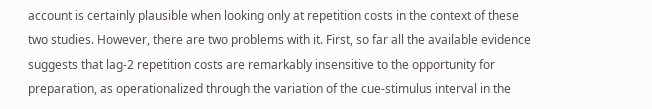account is certainly plausible when looking only at repetition costs in the context of these two studies. However, there are two problems with it. First, so far all the available evidence suggests that lag-2 repetition costs are remarkably insensitive to the opportunity for preparation, as operationalized through the variation of the cue-stimulus interval in the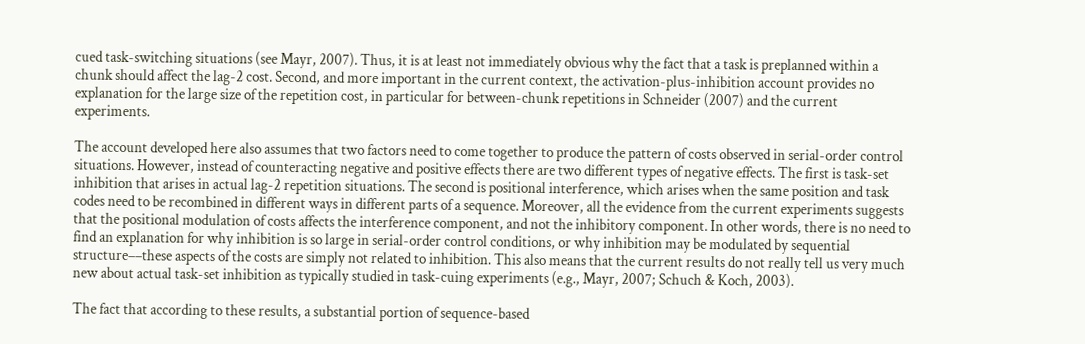cued task-switching situations (see Mayr, 2007). Thus, it is at least not immediately obvious why the fact that a task is preplanned within a chunk should affect the lag-2 cost. Second, and more important in the current context, the activation-plus-inhibition account provides no explanation for the large size of the repetition cost, in particular for between-chunk repetitions in Schneider (2007) and the current experiments.

The account developed here also assumes that two factors need to come together to produce the pattern of costs observed in serial-order control situations. However, instead of counteracting negative and positive effects there are two different types of negative effects. The first is task-set inhibition that arises in actual lag-2 repetition situations. The second is positional interference, which arises when the same position and task codes need to be recombined in different ways in different parts of a sequence. Moreover, all the evidence from the current experiments suggests that the positional modulation of costs affects the interference component, and not the inhibitory component. In other words, there is no need to find an explanation for why inhibition is so large in serial-order control conditions, or why inhibition may be modulated by sequential structure––these aspects of the costs are simply not related to inhibition. This also means that the current results do not really tell us very much new about actual task-set inhibition as typically studied in task-cuing experiments (e.g., Mayr, 2007; Schuch & Koch, 2003).

The fact that according to these results, a substantial portion of sequence-based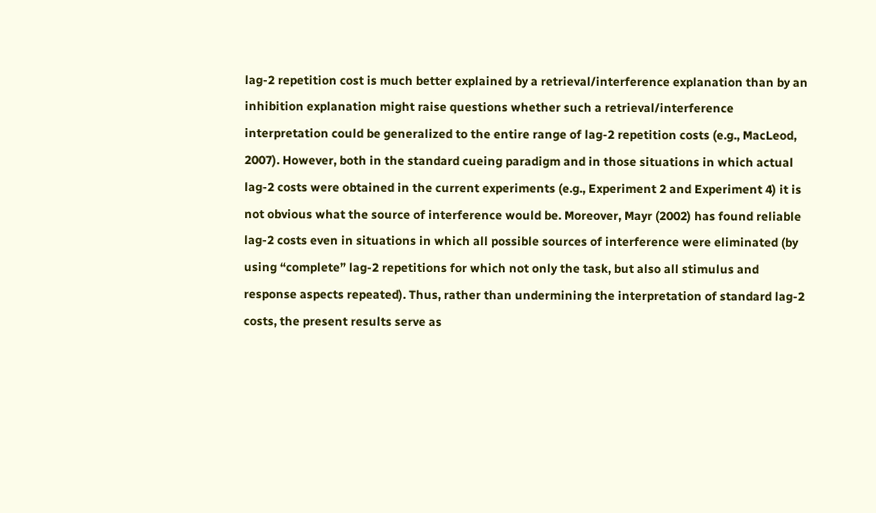lag-2 repetition cost is much better explained by a retrieval/interference explanation than by an inhibition explanation might raise questions whether such a retrieval/interference interpretation could be generalized to the entire range of lag-2 repetition costs (e.g., MacLeod, 2007). However, both in the standard cueing paradigm and in those situations in which actual lag-2 costs were obtained in the current experiments (e.g., Experiment 2 and Experiment 4) it is not obvious what the source of interference would be. Moreover, Mayr (2002) has found reliable lag-2 costs even in situations in which all possible sources of interference were eliminated (by using “complete” lag-2 repetitions for which not only the task, but also all stimulus and response aspects repeated). Thus, rather than undermining the interpretation of standard lag-2 costs, the present results serve as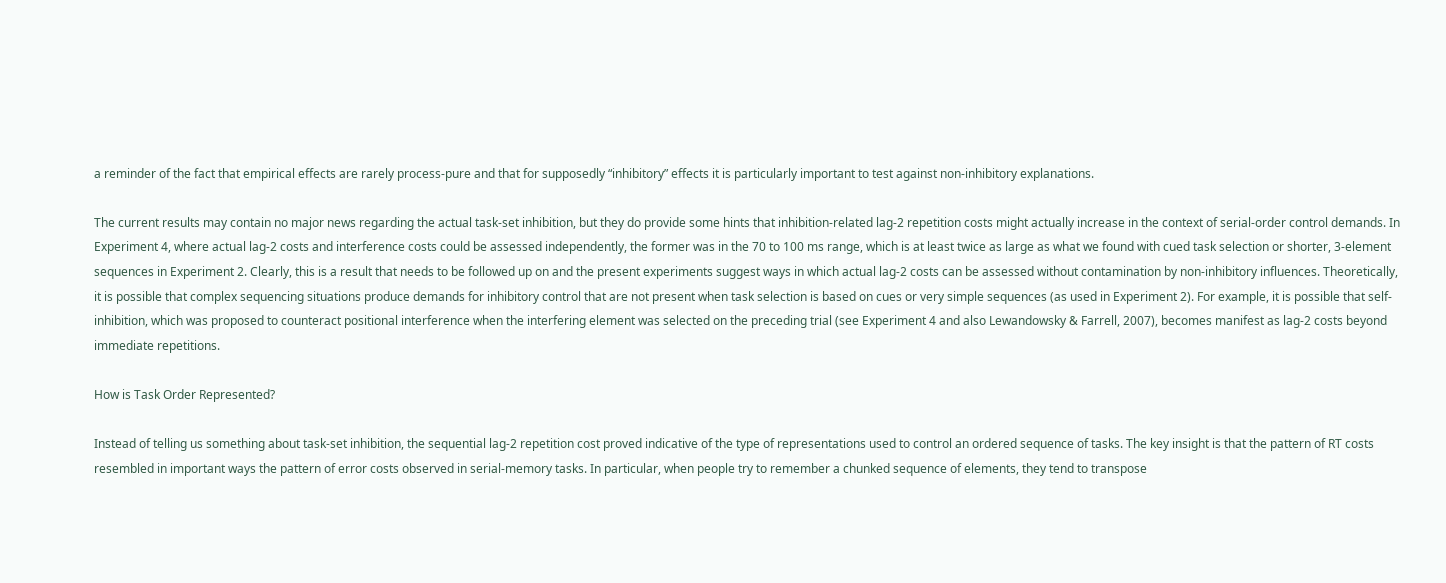a reminder of the fact that empirical effects are rarely process-pure and that for supposedly “inhibitory” effects it is particularly important to test against non-inhibitory explanations.

The current results may contain no major news regarding the actual task-set inhibition, but they do provide some hints that inhibition-related lag-2 repetition costs might actually increase in the context of serial-order control demands. In Experiment 4, where actual lag-2 costs and interference costs could be assessed independently, the former was in the 70 to 100 ms range, which is at least twice as large as what we found with cued task selection or shorter, 3-element sequences in Experiment 2. Clearly, this is a result that needs to be followed up on and the present experiments suggest ways in which actual lag-2 costs can be assessed without contamination by non-inhibitory influences. Theoretically, it is possible that complex sequencing situations produce demands for inhibitory control that are not present when task selection is based on cues or very simple sequences (as used in Experiment 2). For example, it is possible that self-inhibition, which was proposed to counteract positional interference when the interfering element was selected on the preceding trial (see Experiment 4 and also Lewandowsky & Farrell, 2007), becomes manifest as lag-2 costs beyond immediate repetitions.

How is Task Order Represented?

Instead of telling us something about task-set inhibition, the sequential lag-2 repetition cost proved indicative of the type of representations used to control an ordered sequence of tasks. The key insight is that the pattern of RT costs resembled in important ways the pattern of error costs observed in serial-memory tasks. In particular, when people try to remember a chunked sequence of elements, they tend to transpose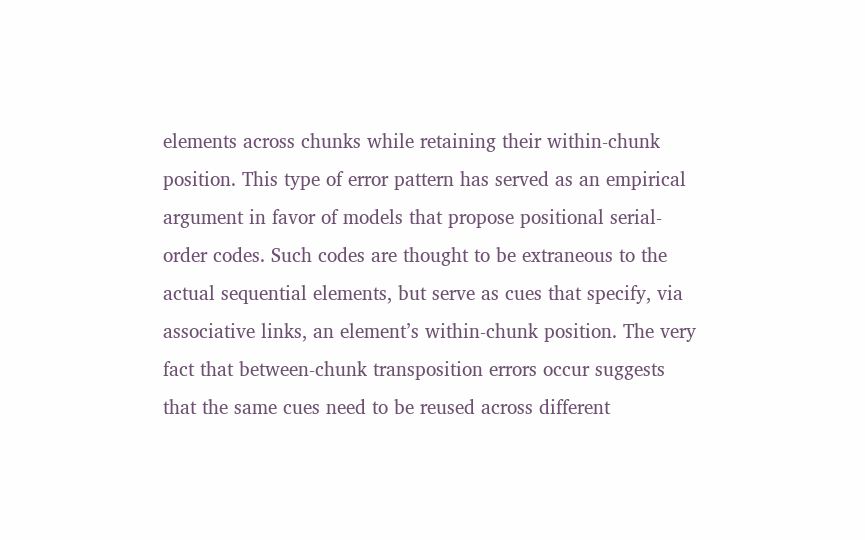elements across chunks while retaining their within-chunk position. This type of error pattern has served as an empirical argument in favor of models that propose positional serial-order codes. Such codes are thought to be extraneous to the actual sequential elements, but serve as cues that specify, via associative links, an element’s within-chunk position. The very fact that between-chunk transposition errors occur suggests that the same cues need to be reused across different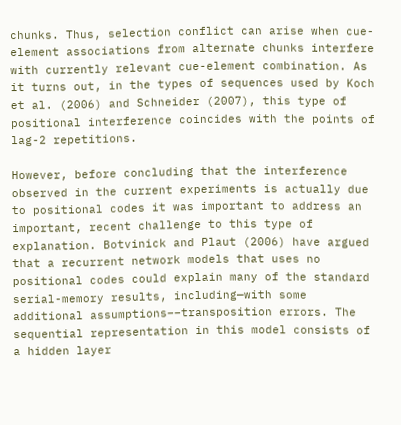chunks. Thus, selection conflict can arise when cue-element associations from alternate chunks interfere with currently relevant cue-element combination. As it turns out, in the types of sequences used by Koch et al. (2006) and Schneider (2007), this type of positional interference coincides with the points of lag-2 repetitions.

However, before concluding that the interference observed in the current experiments is actually due to positional codes it was important to address an important, recent challenge to this type of explanation. Botvinick and Plaut (2006) have argued that a recurrent network models that uses no positional codes could explain many of the standard serial-memory results, including—with some additional assumptions––transposition errors. The sequential representation in this model consists of a hidden layer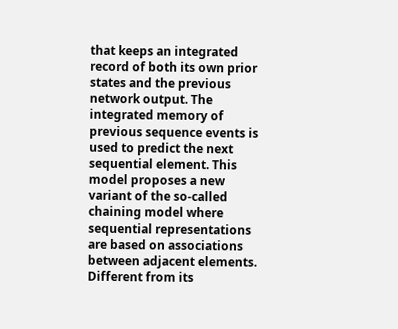that keeps an integrated record of both its own prior states and the previous network output. The integrated memory of previous sequence events is used to predict the next sequential element. This model proposes a new variant of the so-called chaining model where sequential representations are based on associations between adjacent elements. Different from its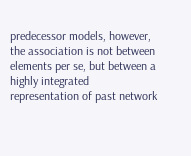predecessor models, however, the association is not between elements per se, but between a highly integrated representation of past network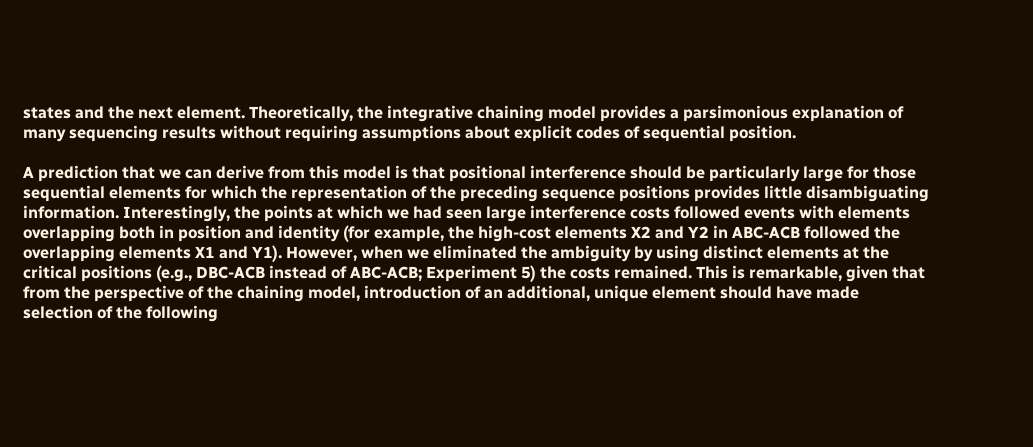states and the next element. Theoretically, the integrative chaining model provides a parsimonious explanation of many sequencing results without requiring assumptions about explicit codes of sequential position.

A prediction that we can derive from this model is that positional interference should be particularly large for those sequential elements for which the representation of the preceding sequence positions provides little disambiguating information. Interestingly, the points at which we had seen large interference costs followed events with elements overlapping both in position and identity (for example, the high-cost elements X2 and Y2 in ABC-ACB followed the overlapping elements X1 and Y1). However, when we eliminated the ambiguity by using distinct elements at the critical positions (e.g., DBC-ACB instead of ABC-ACB; Experiment 5) the costs remained. This is remarkable, given that from the perspective of the chaining model, introduction of an additional, unique element should have made selection of the following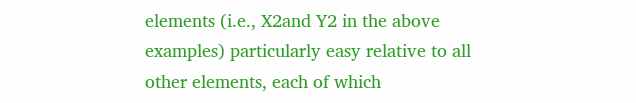elements (i.e., X2and Y2 in the above examples) particularly easy relative to all other elements, each of which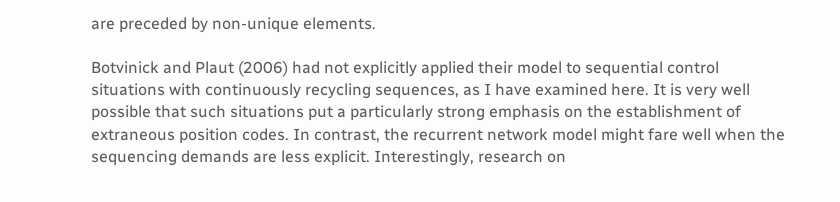are preceded by non-unique elements.

Botvinick and Plaut (2006) had not explicitly applied their model to sequential control situations with continuously recycling sequences, as I have examined here. It is very well possible that such situations put a particularly strong emphasis on the establishment of extraneous position codes. In contrast, the recurrent network model might fare well when the sequencing demands are less explicit. Interestingly, research on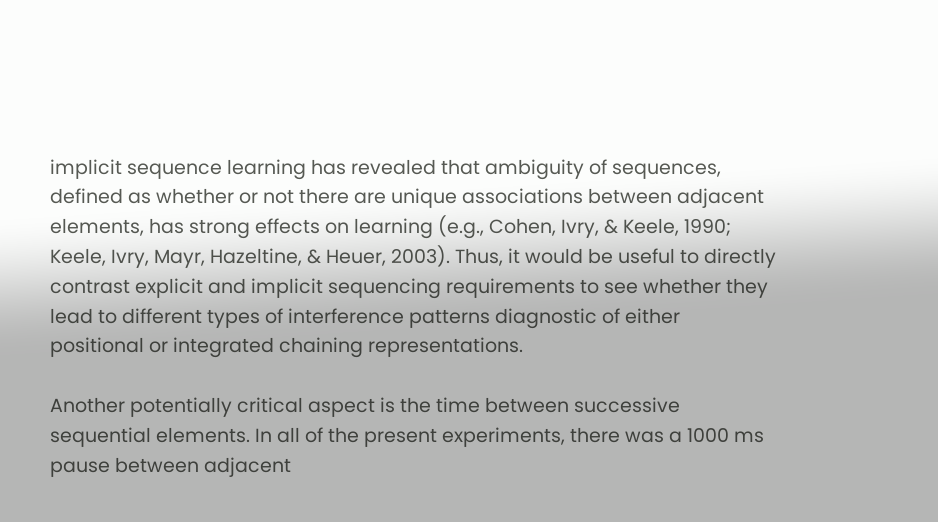implicit sequence learning has revealed that ambiguity of sequences, defined as whether or not there are unique associations between adjacent elements, has strong effects on learning (e.g., Cohen, Ivry, & Keele, 1990; Keele, Ivry, Mayr, Hazeltine, & Heuer, 2003). Thus, it would be useful to directly contrast explicit and implicit sequencing requirements to see whether they lead to different types of interference patterns diagnostic of either positional or integrated chaining representations.

Another potentially critical aspect is the time between successive sequential elements. In all of the present experiments, there was a 1000 ms pause between adjacent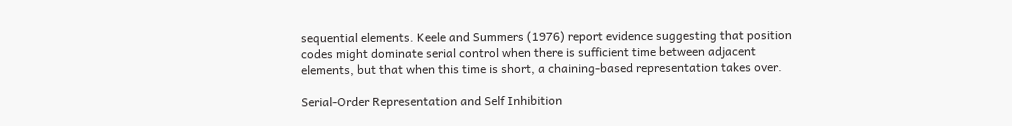sequential elements. Keele and Summers (1976) report evidence suggesting that position codes might dominate serial control when there is sufficient time between adjacent elements, but that when this time is short, a chaining-based representation takes over.

Serial-Order Representation and Self Inhibition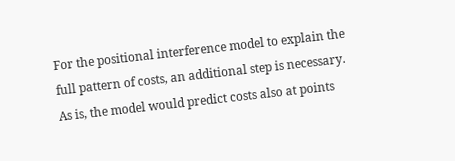For the positional interference model to explain the full pattern of costs, an additional step is necessary. As is, the model would predict costs also at points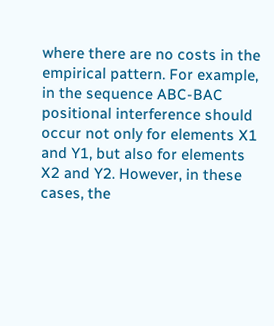where there are no costs in the empirical pattern. For example, in the sequence ABC-BAC positional interference should occur not only for elements X1 and Y1, but also for elements X2 and Y2. However, in these cases, the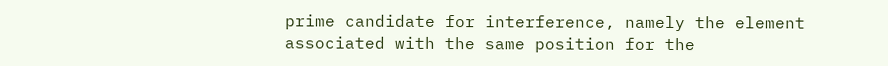prime candidate for interference, namely the element associated with the same position for the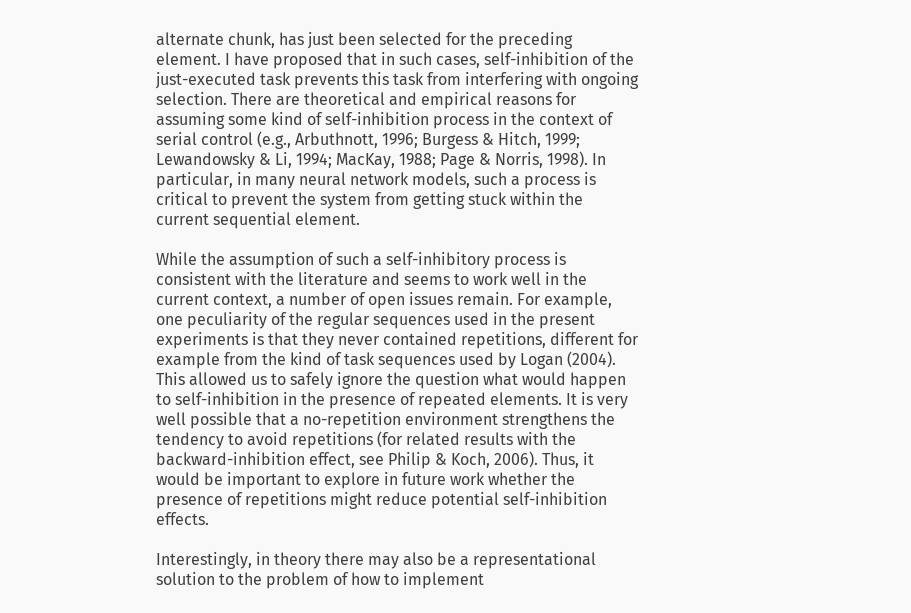alternate chunk, has just been selected for the preceding element. I have proposed that in such cases, self-inhibition of the just-executed task prevents this task from interfering with ongoing selection. There are theoretical and empirical reasons for assuming some kind of self-inhibition process in the context of serial control (e.g., Arbuthnott, 1996; Burgess & Hitch, 1999; Lewandowsky & Li, 1994; MacKay, 1988; Page & Norris, 1998). In particular, in many neural network models, such a process is critical to prevent the system from getting stuck within the current sequential element.

While the assumption of such a self-inhibitory process is consistent with the literature and seems to work well in the current context, a number of open issues remain. For example, one peculiarity of the regular sequences used in the present experiments is that they never contained repetitions, different for example from the kind of task sequences used by Logan (2004). This allowed us to safely ignore the question what would happen to self-inhibition in the presence of repeated elements. It is very well possible that a no-repetition environment strengthens the tendency to avoid repetitions (for related results with the backward-inhibition effect, see Philip & Koch, 2006). Thus, it would be important to explore in future work whether the presence of repetitions might reduce potential self-inhibition effects.

Interestingly, in theory there may also be a representational solution to the problem of how to implement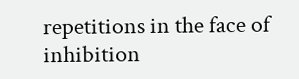repetitions in the face of inhibition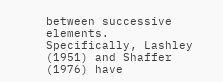between successive elements. Specifically, Lashley (1951) and Shaffer (1976) have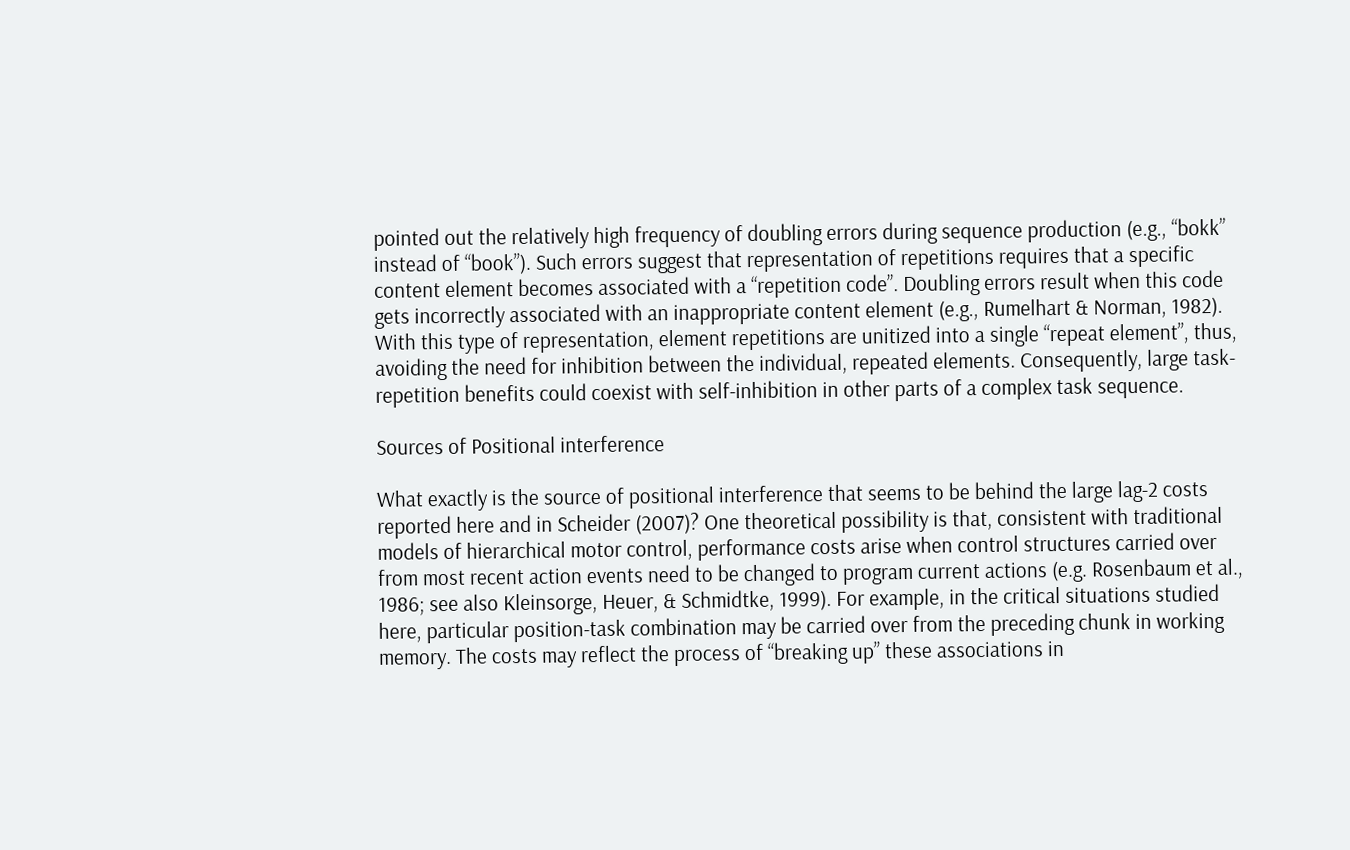pointed out the relatively high frequency of doubling errors during sequence production (e.g., “bokk” instead of “book”). Such errors suggest that representation of repetitions requires that a specific content element becomes associated with a “repetition code”. Doubling errors result when this code gets incorrectly associated with an inappropriate content element (e.g., Rumelhart & Norman, 1982). With this type of representation, element repetitions are unitized into a single “repeat element”, thus, avoiding the need for inhibition between the individual, repeated elements. Consequently, large task-repetition benefits could coexist with self-inhibition in other parts of a complex task sequence.

Sources of Positional interference

What exactly is the source of positional interference that seems to be behind the large lag-2 costs reported here and in Scheider (2007)? One theoretical possibility is that, consistent with traditional models of hierarchical motor control, performance costs arise when control structures carried over from most recent action events need to be changed to program current actions (e.g. Rosenbaum et al., 1986; see also Kleinsorge, Heuer, & Schmidtke, 1999). For example, in the critical situations studied here, particular position-task combination may be carried over from the preceding chunk in working memory. The costs may reflect the process of “breaking up” these associations in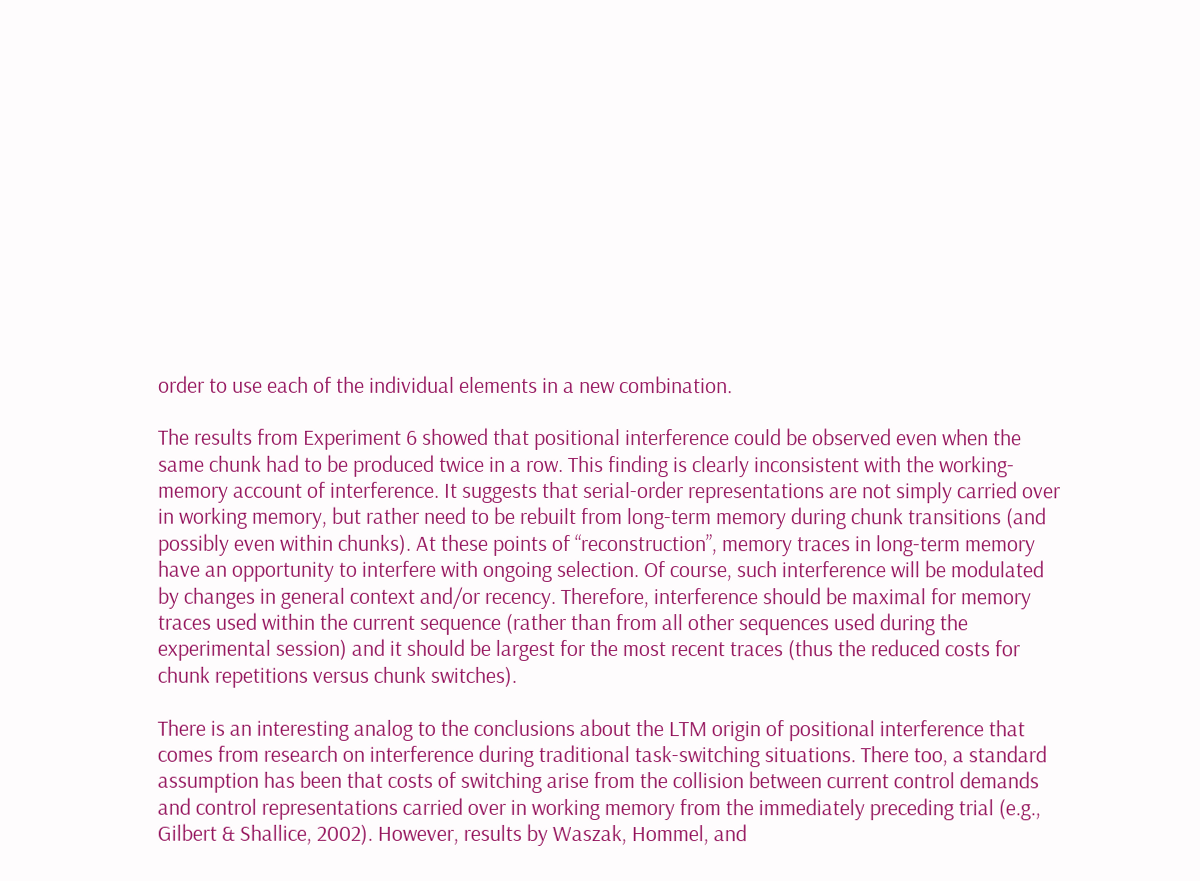order to use each of the individual elements in a new combination.

The results from Experiment 6 showed that positional interference could be observed even when the same chunk had to be produced twice in a row. This finding is clearly inconsistent with the working-memory account of interference. It suggests that serial-order representations are not simply carried over in working memory, but rather need to be rebuilt from long-term memory during chunk transitions (and possibly even within chunks). At these points of “reconstruction”, memory traces in long-term memory have an opportunity to interfere with ongoing selection. Of course, such interference will be modulated by changes in general context and/or recency. Therefore, interference should be maximal for memory traces used within the current sequence (rather than from all other sequences used during the experimental session) and it should be largest for the most recent traces (thus the reduced costs for chunk repetitions versus chunk switches).

There is an interesting analog to the conclusions about the LTM origin of positional interference that comes from research on interference during traditional task-switching situations. There too, a standard assumption has been that costs of switching arise from the collision between current control demands and control representations carried over in working memory from the immediately preceding trial (e.g., Gilbert & Shallice, 2002). However, results by Waszak, Hommel, and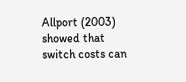Allport (2003) showed that switch costs can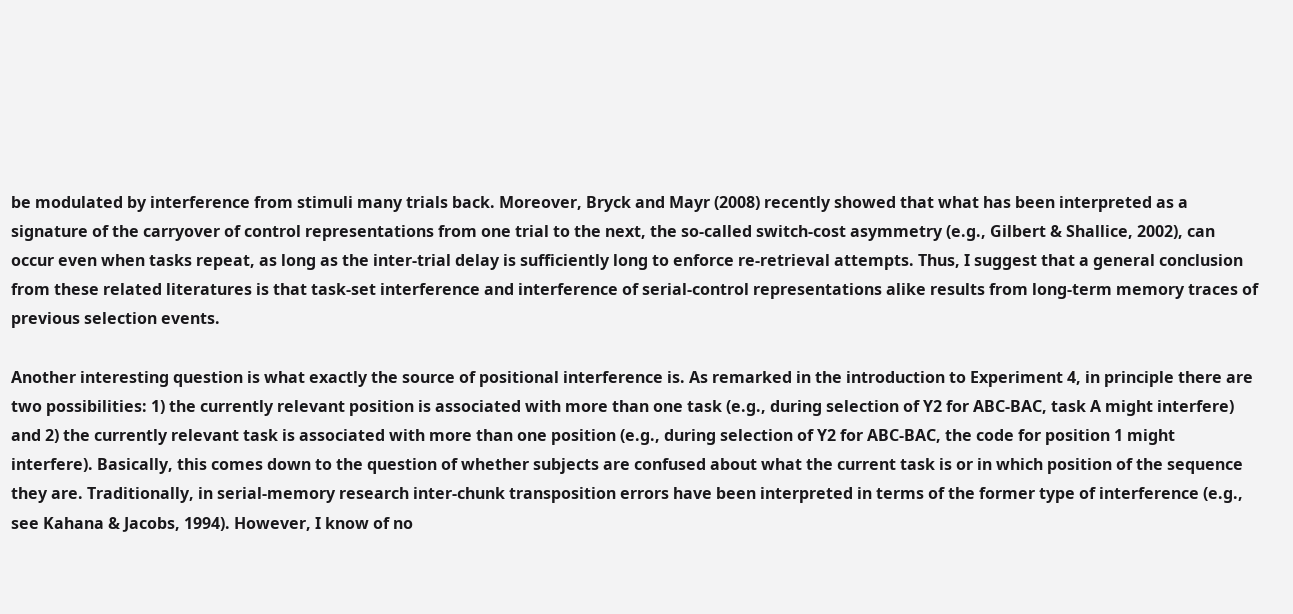be modulated by interference from stimuli many trials back. Moreover, Bryck and Mayr (2008) recently showed that what has been interpreted as a signature of the carryover of control representations from one trial to the next, the so-called switch-cost asymmetry (e.g., Gilbert & Shallice, 2002), can occur even when tasks repeat, as long as the inter-trial delay is sufficiently long to enforce re-retrieval attempts. Thus, I suggest that a general conclusion from these related literatures is that task-set interference and interference of serial-control representations alike results from long-term memory traces of previous selection events.

Another interesting question is what exactly the source of positional interference is. As remarked in the introduction to Experiment 4, in principle there are two possibilities: 1) the currently relevant position is associated with more than one task (e.g., during selection of Y2 for ABC-BAC, task A might interfere) and 2) the currently relevant task is associated with more than one position (e.g., during selection of Y2 for ABC-BAC, the code for position 1 might interfere). Basically, this comes down to the question of whether subjects are confused about what the current task is or in which position of the sequence they are. Traditionally, in serial-memory research inter-chunk transposition errors have been interpreted in terms of the former type of interference (e.g., see Kahana & Jacobs, 1994). However, I know of no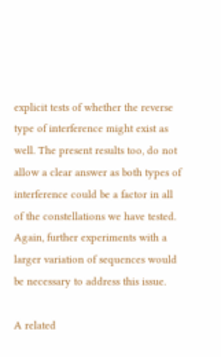explicit tests of whether the reverse type of interference might exist as well. The present results too, do not allow a clear answer as both types of interference could be a factor in all of the constellations we have tested. Again, further experiments with a larger variation of sequences would be necessary to address this issue.

A related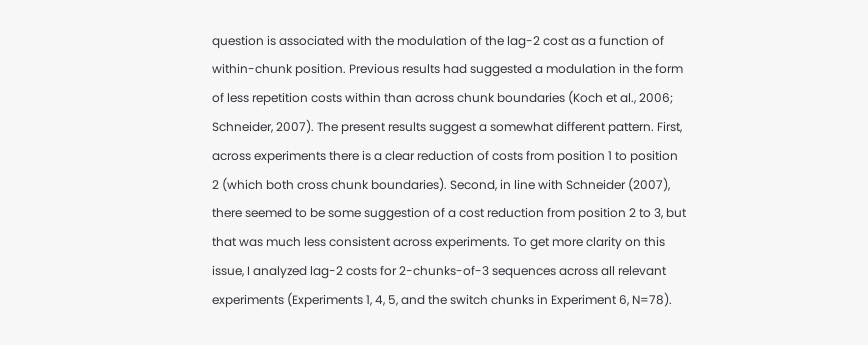question is associated with the modulation of the lag-2 cost as a function of within-chunk position. Previous results had suggested a modulation in the form of less repetition costs within than across chunk boundaries (Koch et al., 2006; Schneider, 2007). The present results suggest a somewhat different pattern. First, across experiments there is a clear reduction of costs from position 1 to position 2 (which both cross chunk boundaries). Second, in line with Schneider (2007), there seemed to be some suggestion of a cost reduction from position 2 to 3, but that was much less consistent across experiments. To get more clarity on this issue, I analyzed lag-2 costs for 2-chunks-of-3 sequences across all relevant experiments (Experiments 1, 4, 5, and the switch chunks in Experiment 6, N=78).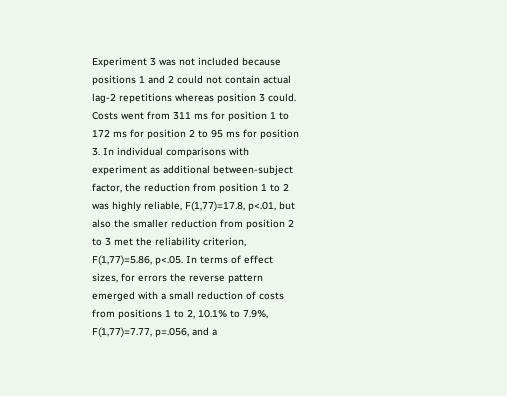Experiment 3 was not included because positions 1 and 2 could not contain actual lag-2 repetitions whereas position 3 could. Costs went from 311 ms for position 1 to 172 ms for position 2 to 95 ms for position 3. In individual comparisons with experiment as additional between-subject factor, the reduction from position 1 to 2 was highly reliable, F(1,77)=17.8, p<.01, but also the smaller reduction from position 2 to 3 met the reliability criterion, F(1,77)=5.86, p<.05. In terms of effect sizes, for errors the reverse pattern emerged with a small reduction of costs from positions 1 to 2, 10.1% to 7.9%, F(1,77)=7.77, p=.056, and a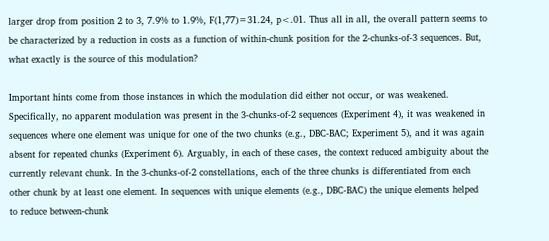larger drop from position 2 to 3, 7.9% to 1.9%, F(1,77)=31.24, p<.01. Thus all in all, the overall pattern seems to be characterized by a reduction in costs as a function of within-chunk position for the 2-chunks-of-3 sequences. But, what exactly is the source of this modulation?

Important hints come from those instances in which the modulation did either not occur, or was weakened. Specifically, no apparent modulation was present in the 3-chunks-of-2 sequences (Experiment 4), it was weakened in sequences where one element was unique for one of the two chunks (e.g., DBC-BAC; Experiment 5), and it was again absent for repeated chunks (Experiment 6). Arguably, in each of these cases, the context reduced ambiguity about the currently relevant chunk. In the 3-chunks-of-2 constellations, each of the three chunks is differentiated from each other chunk by at least one element. In sequences with unique elements (e.g., DBC-BAC) the unique elements helped to reduce between-chunk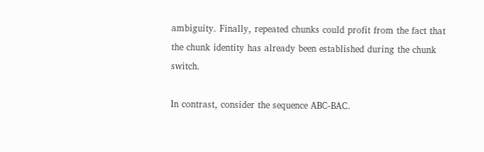ambiguity. Finally, repeated chunks could profit from the fact that the chunk identity has already been established during the chunk switch.

In contrast, consider the sequence ABC-BAC.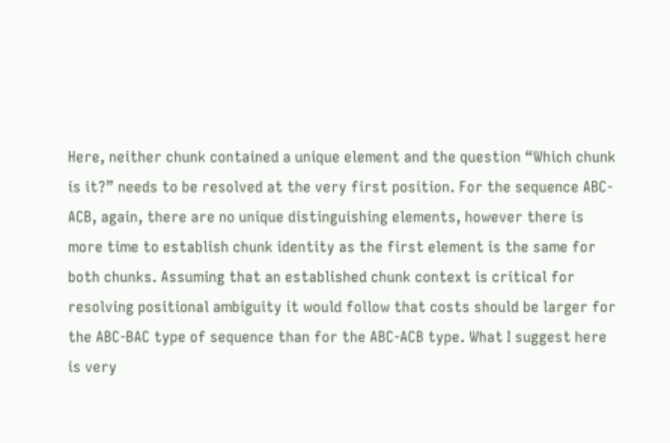Here, neither chunk contained a unique element and the question “Which chunk is it?” needs to be resolved at the very first position. For the sequence ABC-ACB, again, there are no unique distinguishing elements, however there is more time to establish chunk identity as the first element is the same for both chunks. Assuming that an established chunk context is critical for resolving positional ambiguity it would follow that costs should be larger for the ABC-BAC type of sequence than for the ABC-ACB type. What I suggest here is very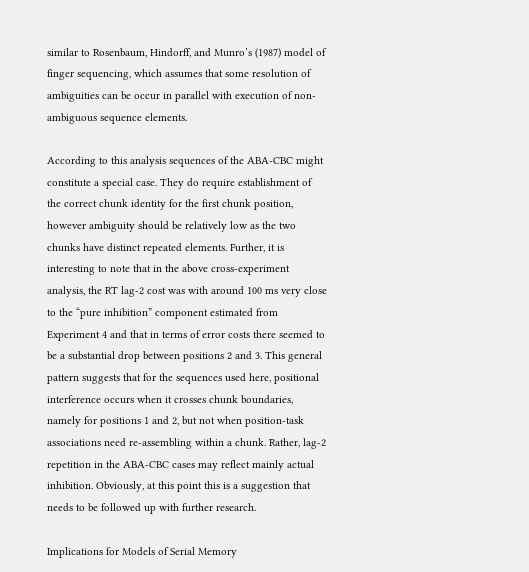similar to Rosenbaum, Hindorff, and Munro’s (1987) model of finger sequencing, which assumes that some resolution of ambiguities can be occur in parallel with execution of non-ambiguous sequence elements.

According to this analysis sequences of the ABA-CBC might constitute a special case. They do require establishment of the correct chunk identity for the first chunk position, however ambiguity should be relatively low as the two chunks have distinct repeated elements. Further, it is interesting to note that in the above cross-experiment analysis, the RT lag-2 cost was with around 100 ms very close to the “pure inhibition” component estimated from Experiment 4 and that in terms of error costs there seemed to be a substantial drop between positions 2 and 3. This general pattern suggests that for the sequences used here, positional interference occurs when it crosses chunk boundaries, namely for positions 1 and 2, but not when position-task associations need re-assembling within a chunk. Rather, lag-2 repetition in the ABA-CBC cases may reflect mainly actual inhibition. Obviously, at this point this is a suggestion that needs to be followed up with further research.

Implications for Models of Serial Memory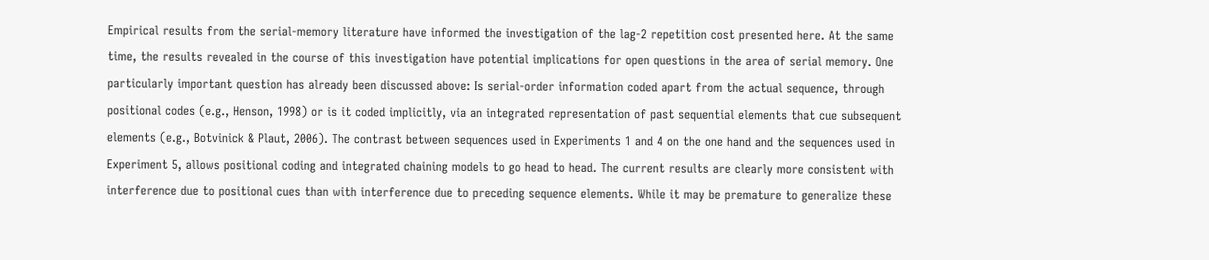Empirical results from the serial-memory literature have informed the investigation of the lag-2 repetition cost presented here. At the same time, the results revealed in the course of this investigation have potential implications for open questions in the area of serial memory. One particularly important question has already been discussed above: Is serial-order information coded apart from the actual sequence, through positional codes (e.g., Henson, 1998) or is it coded implicitly, via an integrated representation of past sequential elements that cue subsequent elements (e.g., Botvinick & Plaut, 2006). The contrast between sequences used in Experiments 1 and 4 on the one hand and the sequences used in Experiment 5, allows positional coding and integrated chaining models to go head to head. The current results are clearly more consistent with interference due to positional cues than with interference due to preceding sequence elements. While it may be premature to generalize these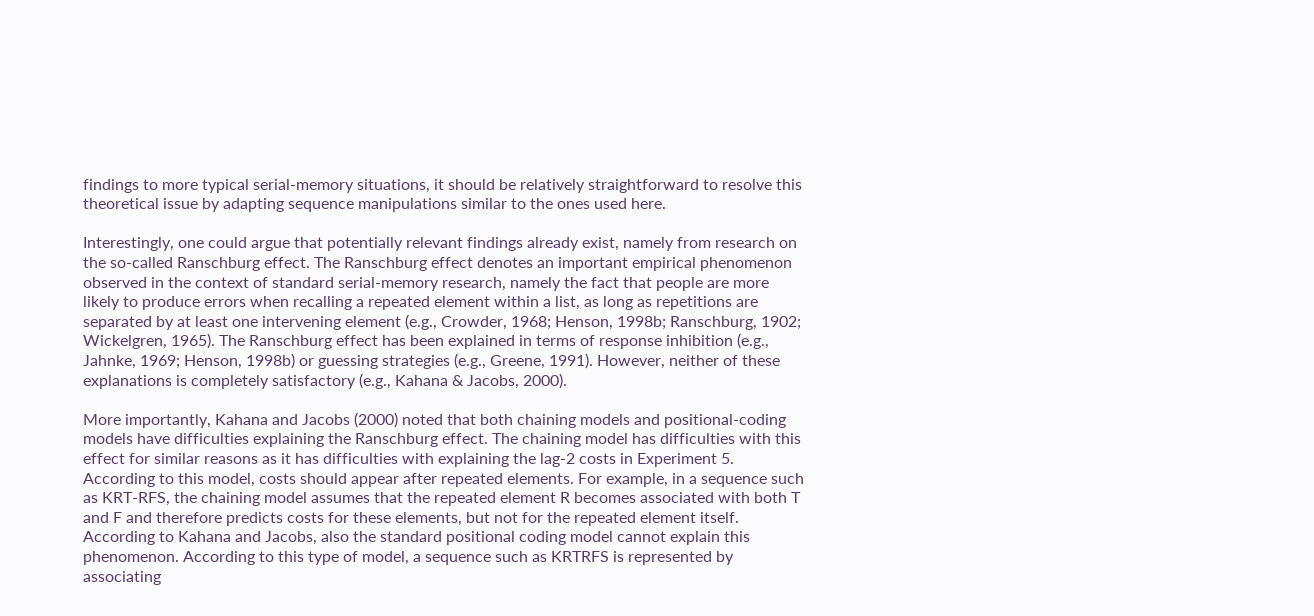findings to more typical serial-memory situations, it should be relatively straightforward to resolve this theoretical issue by adapting sequence manipulations similar to the ones used here.

Interestingly, one could argue that potentially relevant findings already exist, namely from research on the so-called Ranschburg effect. The Ranschburg effect denotes an important empirical phenomenon observed in the context of standard serial-memory research, namely the fact that people are more likely to produce errors when recalling a repeated element within a list, as long as repetitions are separated by at least one intervening element (e.g., Crowder, 1968; Henson, 1998b; Ranschburg, 1902; Wickelgren, 1965). The Ranschburg effect has been explained in terms of response inhibition (e.g., Jahnke, 1969; Henson, 1998b) or guessing strategies (e.g., Greene, 1991). However, neither of these explanations is completely satisfactory (e.g., Kahana & Jacobs, 2000).

More importantly, Kahana and Jacobs (2000) noted that both chaining models and positional-coding models have difficulties explaining the Ranschburg effect. The chaining model has difficulties with this effect for similar reasons as it has difficulties with explaining the lag-2 costs in Experiment 5. According to this model, costs should appear after repeated elements. For example, in a sequence such as KRT-RFS, the chaining model assumes that the repeated element R becomes associated with both T and F and therefore predicts costs for these elements, but not for the repeated element itself. According to Kahana and Jacobs, also the standard positional coding model cannot explain this phenomenon. According to this type of model, a sequence such as KRTRFS is represented by associating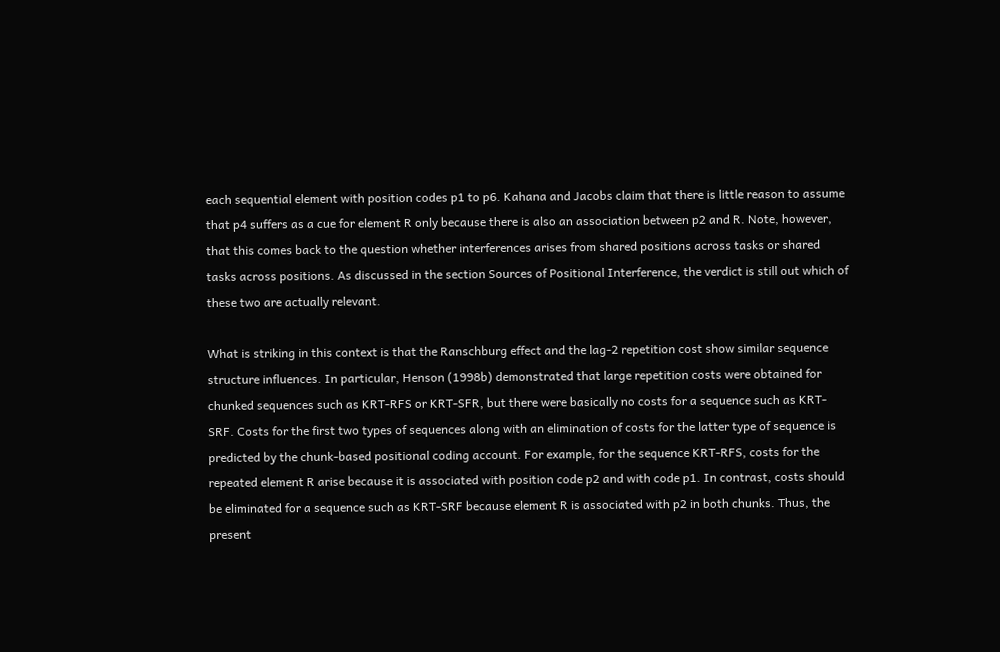each sequential element with position codes p1 to p6. Kahana and Jacobs claim that there is little reason to assume that p4 suffers as a cue for element R only because there is also an association between p2 and R. Note, however, that this comes back to the question whether interferences arises from shared positions across tasks or shared tasks across positions. As discussed in the section Sources of Positional Interference, the verdict is still out which of these two are actually relevant.

What is striking in this context is that the Ranschburg effect and the lag-2 repetition cost show similar sequence structure influences. In particular, Henson (1998b) demonstrated that large repetition costs were obtained for chunked sequences such as KRT-RFS or KRT-SFR, but there were basically no costs for a sequence such as KRT-SRF. Costs for the first two types of sequences along with an elimination of costs for the latter type of sequence is predicted by the chunk-based positional coding account. For example, for the sequence KRT-RFS, costs for the repeated element R arise because it is associated with position code p2 and with code p1. In contrast, costs should be eliminated for a sequence such as KRT-SRF because element R is associated with p2 in both chunks. Thus, the present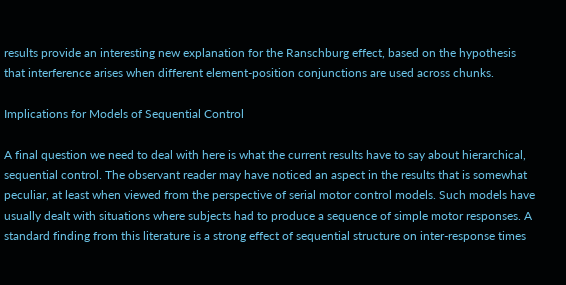results provide an interesting new explanation for the Ranschburg effect, based on the hypothesis that interference arises when different element-position conjunctions are used across chunks.

Implications for Models of Sequential Control

A final question we need to deal with here is what the current results have to say about hierarchical, sequential control. The observant reader may have noticed an aspect in the results that is somewhat peculiar, at least when viewed from the perspective of serial motor control models. Such models have usually dealt with situations where subjects had to produce a sequence of simple motor responses. A standard finding from this literature is a strong effect of sequential structure on inter-response times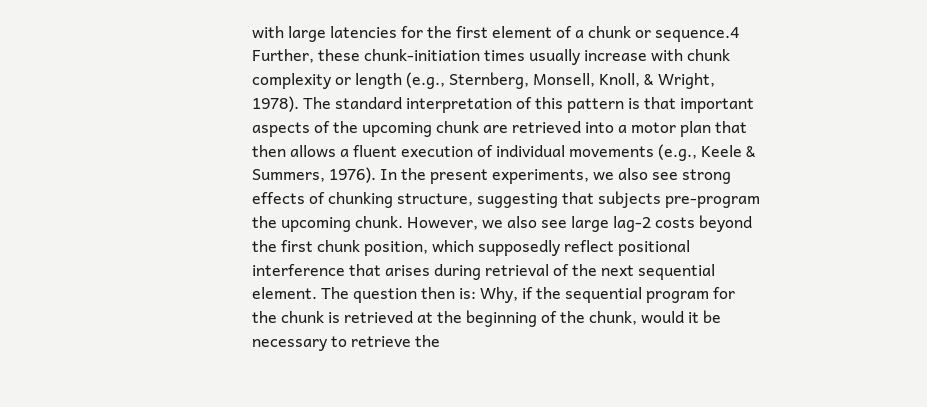with large latencies for the first element of a chunk or sequence.4 Further, these chunk-initiation times usually increase with chunk complexity or length (e.g., Sternberg, Monsell, Knoll, & Wright, 1978). The standard interpretation of this pattern is that important aspects of the upcoming chunk are retrieved into a motor plan that then allows a fluent execution of individual movements (e.g., Keele & Summers, 1976). In the present experiments, we also see strong effects of chunking structure, suggesting that subjects pre-program the upcoming chunk. However, we also see large lag-2 costs beyond the first chunk position, which supposedly reflect positional interference that arises during retrieval of the next sequential element. The question then is: Why, if the sequential program for the chunk is retrieved at the beginning of the chunk, would it be necessary to retrieve the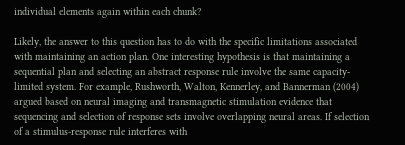individual elements again within each chunk?

Likely, the answer to this question has to do with the specific limitations associated with maintaining an action plan. One interesting hypothesis is that maintaining a sequential plan and selecting an abstract response rule involve the same capacity-limited system. For example, Rushworth, Walton, Kennerley, and Bannerman (2004) argued based on neural imaging and transmagnetic stimulation evidence that sequencing and selection of response sets involve overlapping neural areas. If selection of a stimulus-response rule interferes with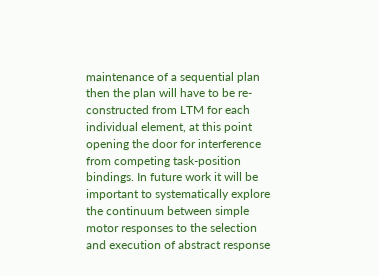maintenance of a sequential plan then the plan will have to be re-constructed from LTM for each individual element, at this point opening the door for interference from competing task-position bindings. In future work it will be important to systematically explore the continuum between simple motor responses to the selection and execution of abstract response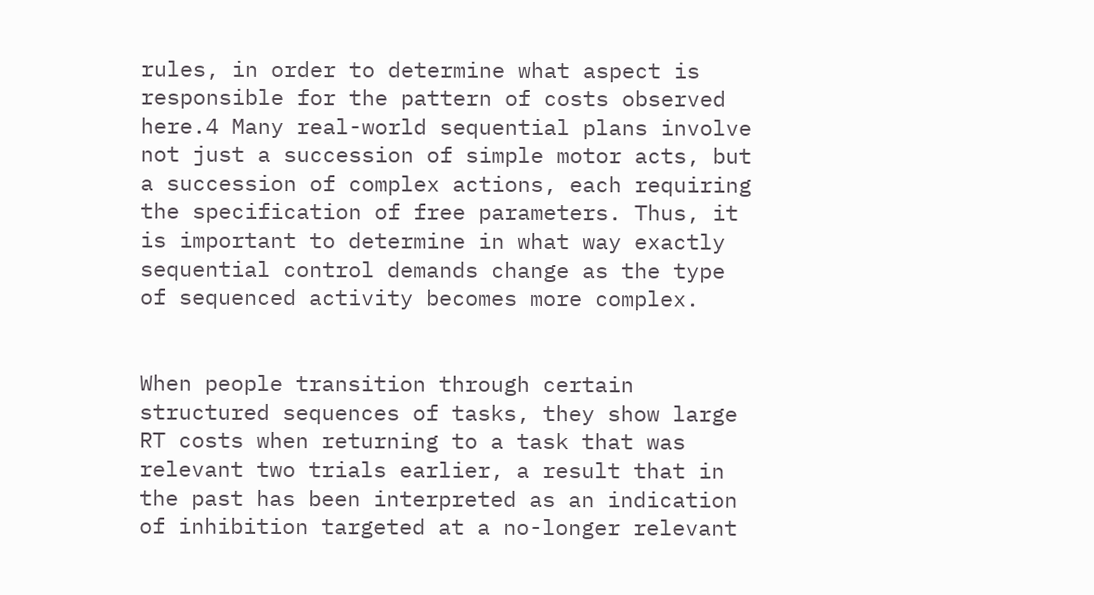rules, in order to determine what aspect is responsible for the pattern of costs observed here.4 Many real-world sequential plans involve not just a succession of simple motor acts, but a succession of complex actions, each requiring the specification of free parameters. Thus, it is important to determine in what way exactly sequential control demands change as the type of sequenced activity becomes more complex.


When people transition through certain structured sequences of tasks, they show large RT costs when returning to a task that was relevant two trials earlier, a result that in the past has been interpreted as an indication of inhibition targeted at a no-longer relevant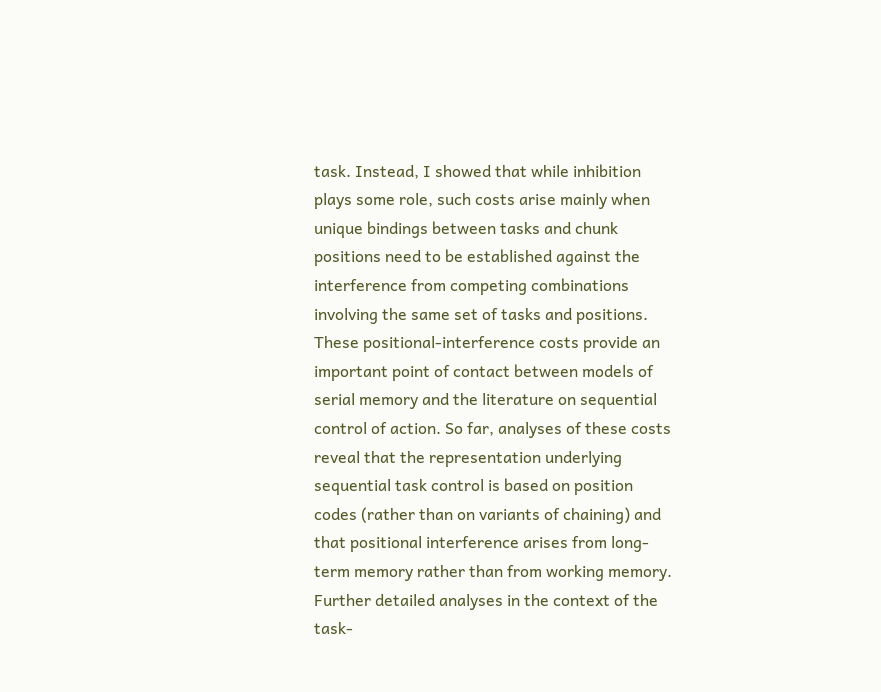task. Instead, I showed that while inhibition plays some role, such costs arise mainly when unique bindings between tasks and chunk positions need to be established against the interference from competing combinations involving the same set of tasks and positions. These positional-interference costs provide an important point of contact between models of serial memory and the literature on sequential control of action. So far, analyses of these costs reveal that the representation underlying sequential task control is based on position codes (rather than on variants of chaining) and that positional interference arises from long-term memory rather than from working memory. Further detailed analyses in the context of the task-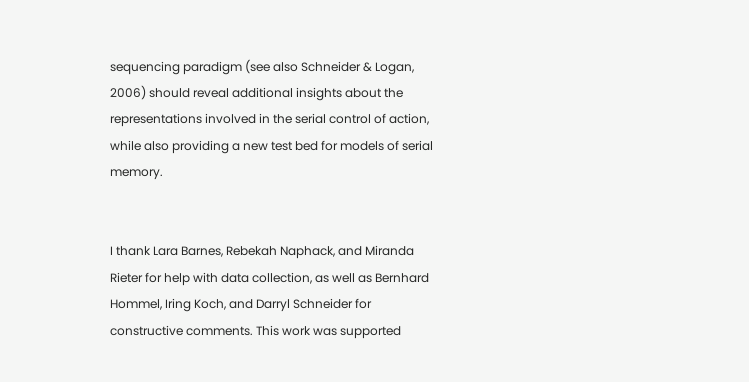sequencing paradigm (see also Schneider & Logan, 2006) should reveal additional insights about the representations involved in the serial control of action, while also providing a new test bed for models of serial memory.


I thank Lara Barnes, Rebekah Naphack, and Miranda Rieter for help with data collection, as well as Bernhard Hommel, Iring Koch, and Darryl Schneider for constructive comments. This work was supported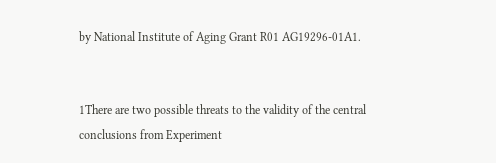by National Institute of Aging Grant R01 AG19296-01A1.


1There are two possible threats to the validity of the central conclusions from Experiment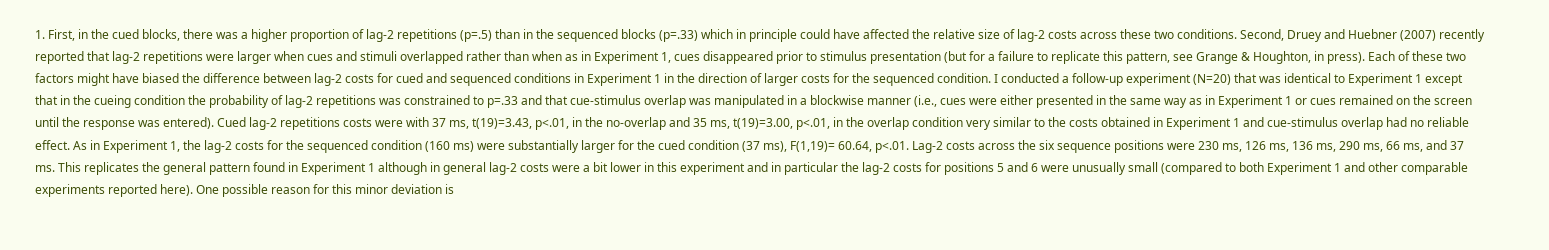1. First, in the cued blocks, there was a higher proportion of lag-2 repetitions (p=.5) than in the sequenced blocks (p=.33) which in principle could have affected the relative size of lag-2 costs across these two conditions. Second, Druey and Huebner (2007) recently reported that lag-2 repetitions were larger when cues and stimuli overlapped rather than when as in Experiment 1, cues disappeared prior to stimulus presentation (but for a failure to replicate this pattern, see Grange & Houghton, in press). Each of these two factors might have biased the difference between lag-2 costs for cued and sequenced conditions in Experiment 1 in the direction of larger costs for the sequenced condition. I conducted a follow-up experiment (N=20) that was identical to Experiment 1 except that in the cueing condition the probability of lag-2 repetitions was constrained to p=.33 and that cue-stimulus overlap was manipulated in a blockwise manner (i.e., cues were either presented in the same way as in Experiment 1 or cues remained on the screen until the response was entered). Cued lag-2 repetitions costs were with 37 ms, t(19)=3.43, p<.01, in the no-overlap and 35 ms, t(19)=3.00, p<.01, in the overlap condition very similar to the costs obtained in Experiment 1 and cue-stimulus overlap had no reliable effect. As in Experiment 1, the lag-2 costs for the sequenced condition (160 ms) were substantially larger for the cued condition (37 ms), F(1,19)= 60.64, p<.01. Lag-2 costs across the six sequence positions were 230 ms, 126 ms, 136 ms, 290 ms, 66 ms, and 37 ms. This replicates the general pattern found in Experiment 1 although in general lag-2 costs were a bit lower in this experiment and in particular the lag-2 costs for positions 5 and 6 were unusually small (compared to both Experiment 1 and other comparable experiments reported here). One possible reason for this minor deviation is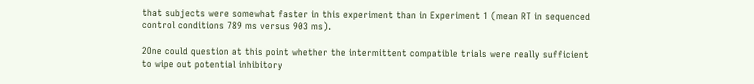that subjects were somewhat faster in this experiment than in Experiment 1 (mean RT in sequenced control conditions 789 ms versus 903 ms).

2One could question at this point whether the intermittent compatible trials were really sufficient to wipe out potential inhibitory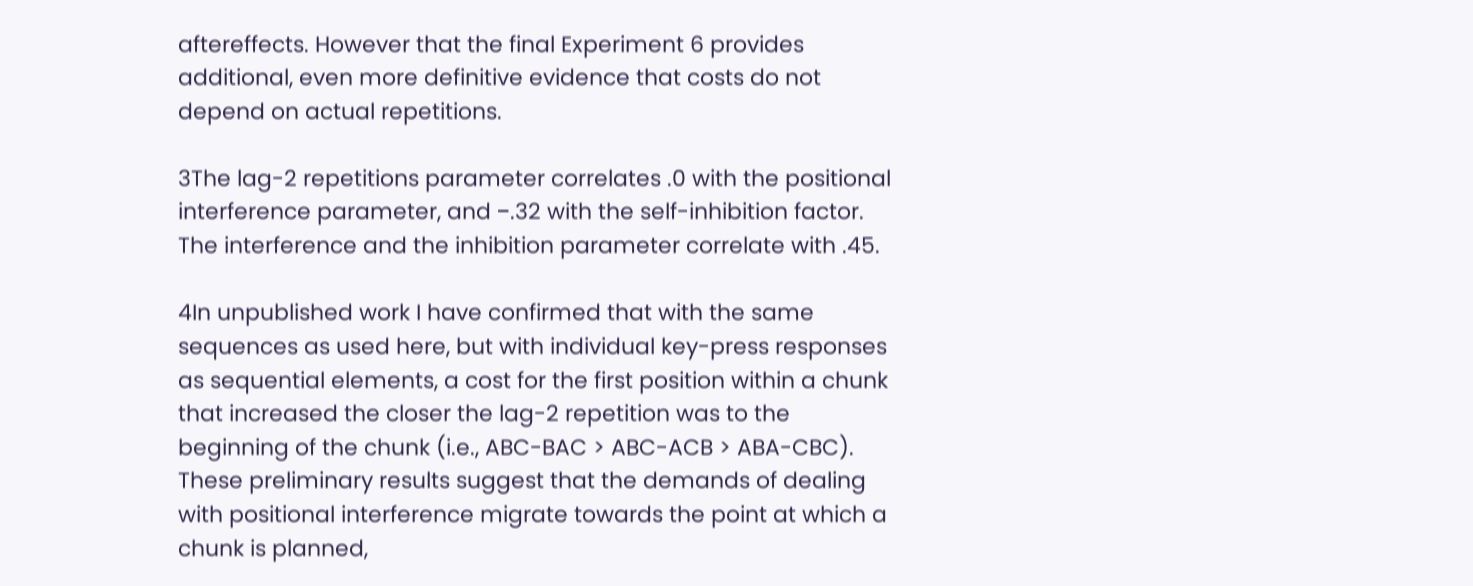aftereffects. However that the final Experiment 6 provides additional, even more definitive evidence that costs do not depend on actual repetitions.

3The lag-2 repetitions parameter correlates .0 with the positional interference parameter, and −.32 with the self-inhibition factor. The interference and the inhibition parameter correlate with .45.

4In unpublished work I have confirmed that with the same sequences as used here, but with individual key-press responses as sequential elements, a cost for the first position within a chunk that increased the closer the lag-2 repetition was to the beginning of the chunk (i.e., ABC-BAC > ABC-ACB > ABA-CBC). These preliminary results suggest that the demands of dealing with positional interference migrate towards the point at which a chunk is planned,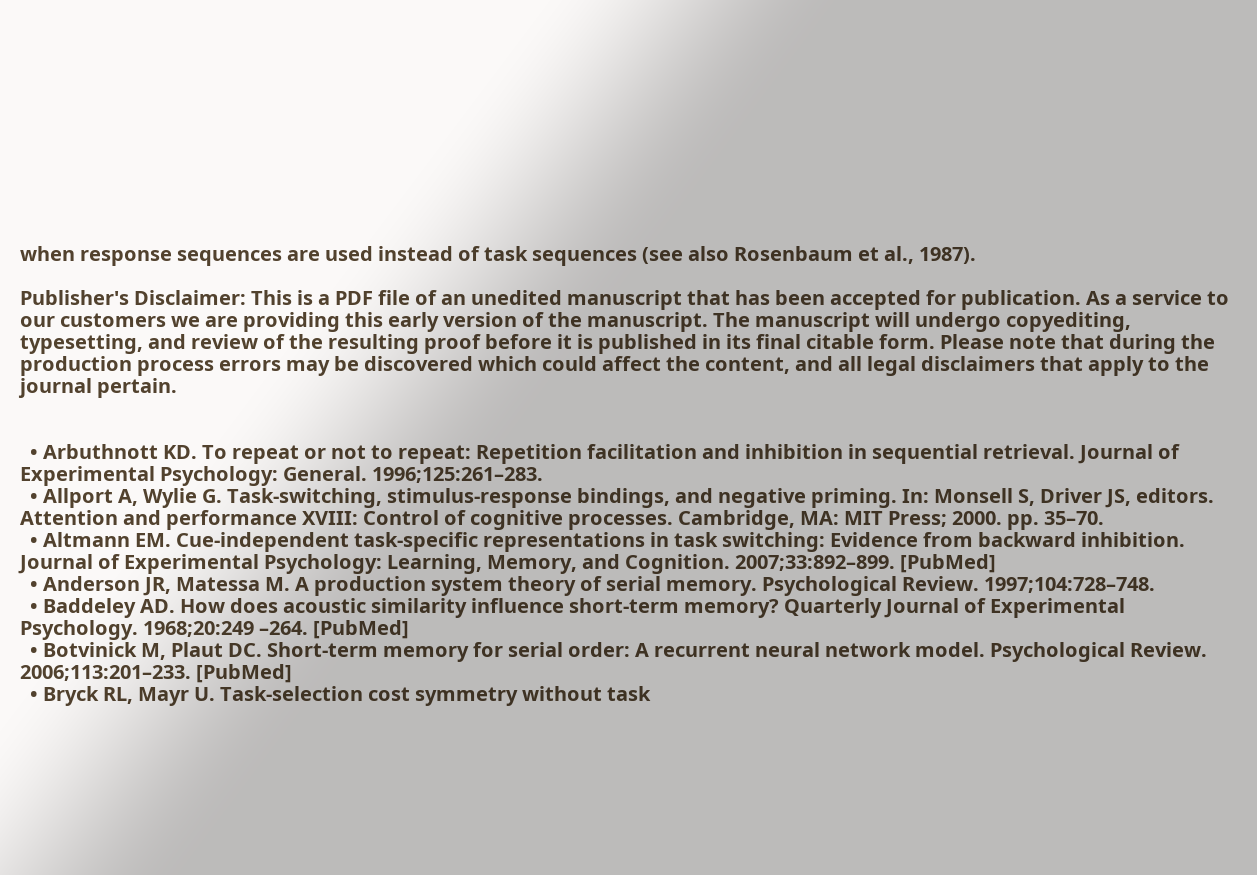when response sequences are used instead of task sequences (see also Rosenbaum et al., 1987).

Publisher's Disclaimer: This is a PDF file of an unedited manuscript that has been accepted for publication. As a service to our customers we are providing this early version of the manuscript. The manuscript will undergo copyediting, typesetting, and review of the resulting proof before it is published in its final citable form. Please note that during the production process errors may be discovered which could affect the content, and all legal disclaimers that apply to the journal pertain.


  • Arbuthnott KD. To repeat or not to repeat: Repetition facilitation and inhibition in sequential retrieval. Journal of Experimental Psychology: General. 1996;125:261–283.
  • Allport A, Wylie G. Task-switching, stimulus-response bindings, and negative priming. In: Monsell S, Driver JS, editors. Attention and performance XVIII: Control of cognitive processes. Cambridge, MA: MIT Press; 2000. pp. 35–70.
  • Altmann EM. Cue-independent task-specific representations in task switching: Evidence from backward inhibition. Journal of Experimental Psychology: Learning, Memory, and Cognition. 2007;33:892–899. [PubMed]
  • Anderson JR, Matessa M. A production system theory of serial memory. Psychological Review. 1997;104:728–748.
  • Baddeley AD. How does acoustic similarity influence short-term memory? Quarterly Journal of Experimental Psychology. 1968;20:249 –264. [PubMed]
  • Botvinick M, Plaut DC. Short-term memory for serial order: A recurrent neural network model. Psychological Review. 2006;113:201–233. [PubMed]
  • Bryck RL, Mayr U. Task-selection cost symmetry without task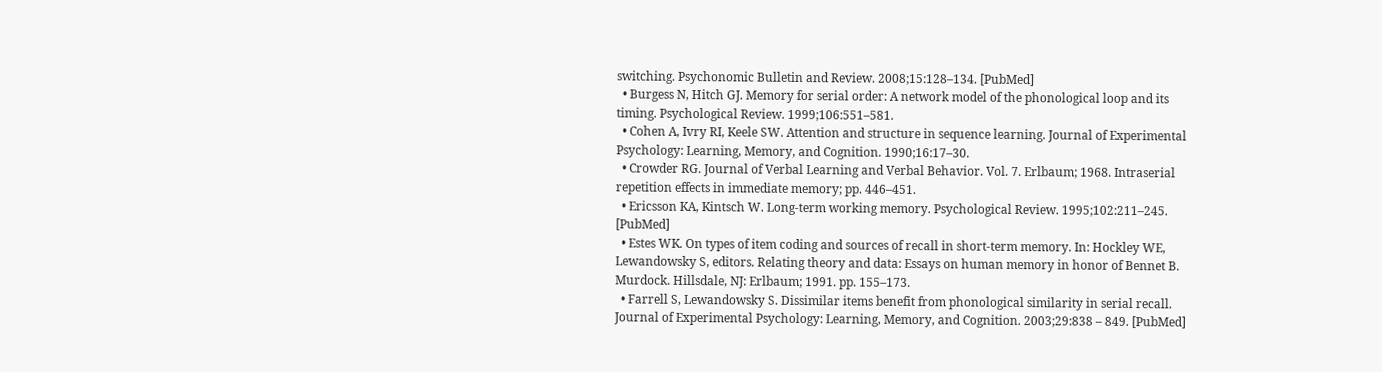switching. Psychonomic Bulletin and Review. 2008;15:128–134. [PubMed]
  • Burgess N, Hitch GJ. Memory for serial order: A network model of the phonological loop and its timing. Psychological Review. 1999;106:551–581.
  • Cohen A, Ivry RI, Keele SW. Attention and structure in sequence learning. Journal of Experimental Psychology: Learning, Memory, and Cognition. 1990;16:17–30.
  • Crowder RG. Journal of Verbal Learning and Verbal Behavior. Vol. 7. Erlbaum; 1968. Intraserial repetition effects in immediate memory; pp. 446–451.
  • Ericsson KA, Kintsch W. Long-term working memory. Psychological Review. 1995;102:211–245. [PubMed]
  • Estes WK. On types of item coding and sources of recall in short-term memory. In: Hockley WE, Lewandowsky S, editors. Relating theory and data: Essays on human memory in honor of Bennet B. Murdock. Hillsdale, NJ: Erlbaum; 1991. pp. 155–173.
  • Farrell S, Lewandowsky S. Dissimilar items benefit from phonological similarity in serial recall. Journal of Experimental Psychology: Learning, Memory, and Cognition. 2003;29:838 – 849. [PubMed]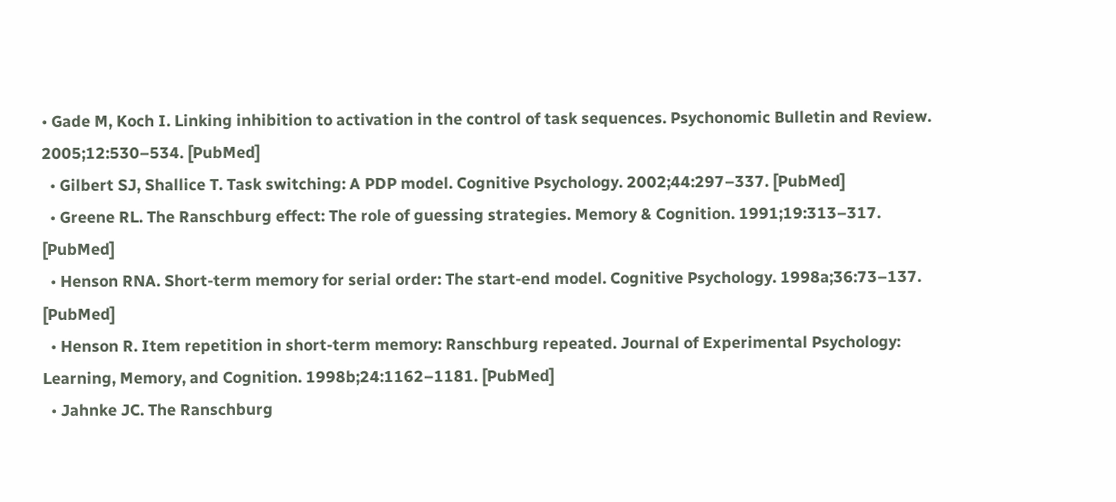• Gade M, Koch I. Linking inhibition to activation in the control of task sequences. Psychonomic Bulletin and Review. 2005;12:530–534. [PubMed]
  • Gilbert SJ, Shallice T. Task switching: A PDP model. Cognitive Psychology. 2002;44:297–337. [PubMed]
  • Greene RL. The Ranschburg effect: The role of guessing strategies. Memory & Cognition. 1991;19:313–317. [PubMed]
  • Henson RNA. Short-term memory for serial order: The start-end model. Cognitive Psychology. 1998a;36:73–137. [PubMed]
  • Henson R. Item repetition in short-term memory: Ranschburg repeated. Journal of Experimental Psychology: Learning, Memory, and Cognition. 1998b;24:1162–1181. [PubMed]
  • Jahnke JC. The Ranschburg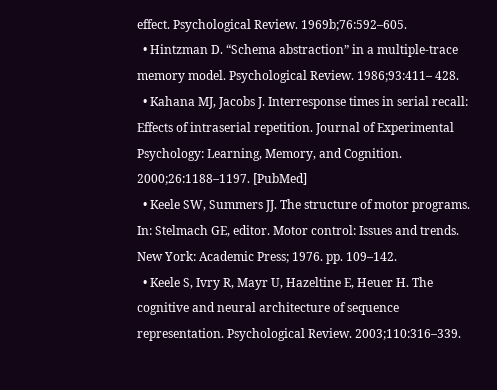effect. Psychological Review. 1969b;76:592–605.
  • Hintzman D. “Schema abstraction” in a multiple-trace memory model. Psychological Review. 1986;93:411– 428.
  • Kahana MJ, Jacobs J. Interresponse times in serial recall: Effects of intraserial repetition. Journal of Experimental Psychology: Learning, Memory, and Cognition. 2000;26:1188–1197. [PubMed]
  • Keele SW, Summers JJ. The structure of motor programs. In: Stelmach GE, editor. Motor control: Issues and trends. New York: Academic Press; 1976. pp. 109–142.
  • Keele S, Ivry R, Mayr U, Hazeltine E, Heuer H. The cognitive and neural architecture of sequence representation. Psychological Review. 2003;110:316–339.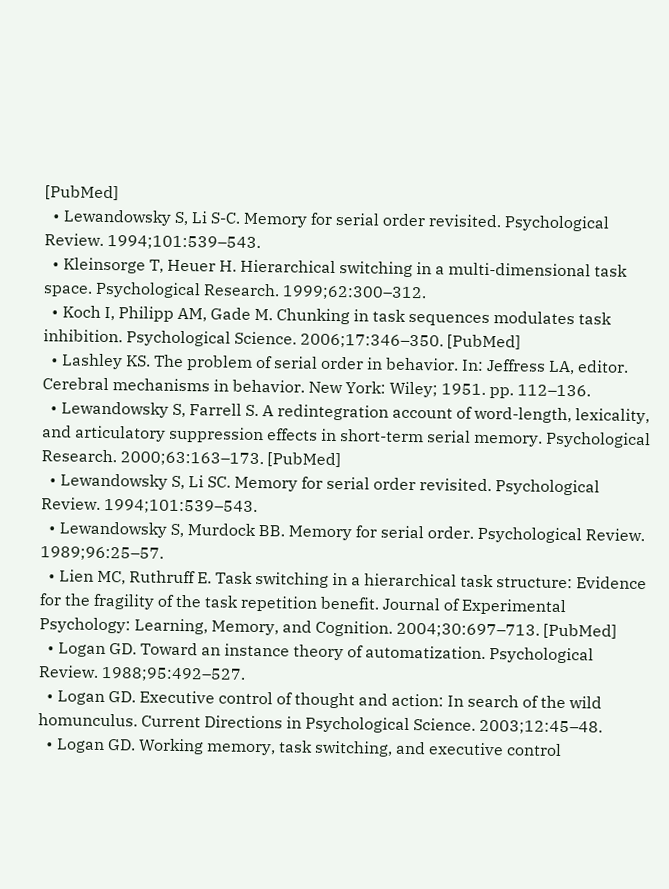[PubMed]
  • Lewandowsky S, Li S-C. Memory for serial order revisited. Psychological Review. 1994;101:539–543.
  • Kleinsorge T, Heuer H. Hierarchical switching in a multi-dimensional task space. Psychological Research. 1999;62:300–312.
  • Koch I, Philipp AM, Gade M. Chunking in task sequences modulates task inhibition. Psychological Science. 2006;17:346–350. [PubMed]
  • Lashley KS. The problem of serial order in behavior. In: Jeffress LA, editor. Cerebral mechanisms in behavior. New York: Wiley; 1951. pp. 112–136.
  • Lewandowsky S, Farrell S. A redintegration account of word-length, lexicality, and articulatory suppression effects in short-term serial memory. Psychological Research. 2000;63:163–173. [PubMed]
  • Lewandowsky S, Li SC. Memory for serial order revisited. Psychological Review. 1994;101:539–543.
  • Lewandowsky S, Murdock BB. Memory for serial order. Psychological Review. 1989;96:25–57.
  • Lien MC, Ruthruff E. Task switching in a hierarchical task structure: Evidence for the fragility of the task repetition benefit. Journal of Experimental Psychology: Learning, Memory, and Cognition. 2004;30:697–713. [PubMed]
  • Logan GD. Toward an instance theory of automatization. Psychological Review. 1988;95:492–527.
  • Logan GD. Executive control of thought and action: In search of the wild homunculus. Current Directions in Psychological Science. 2003;12:45–48.
  • Logan GD. Working memory, task switching, and executive control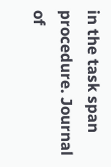in the task span procedure. Journal of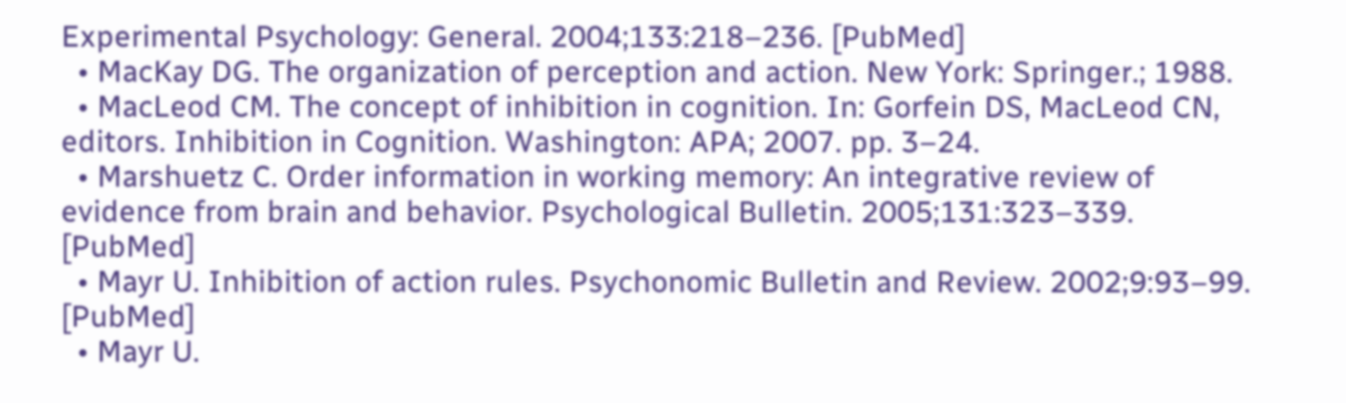Experimental Psychology: General. 2004;133:218–236. [PubMed]
  • MacKay DG. The organization of perception and action. New York: Springer.; 1988.
  • MacLeod CM. The concept of inhibition in cognition. In: Gorfein DS, MacLeod CN, editors. Inhibition in Cognition. Washington: APA; 2007. pp. 3–24.
  • Marshuetz C. Order information in working memory: An integrative review of evidence from brain and behavior. Psychological Bulletin. 2005;131:323–339. [PubMed]
  • Mayr U. Inhibition of action rules. Psychonomic Bulletin and Review. 2002;9:93–99. [PubMed]
  • Mayr U.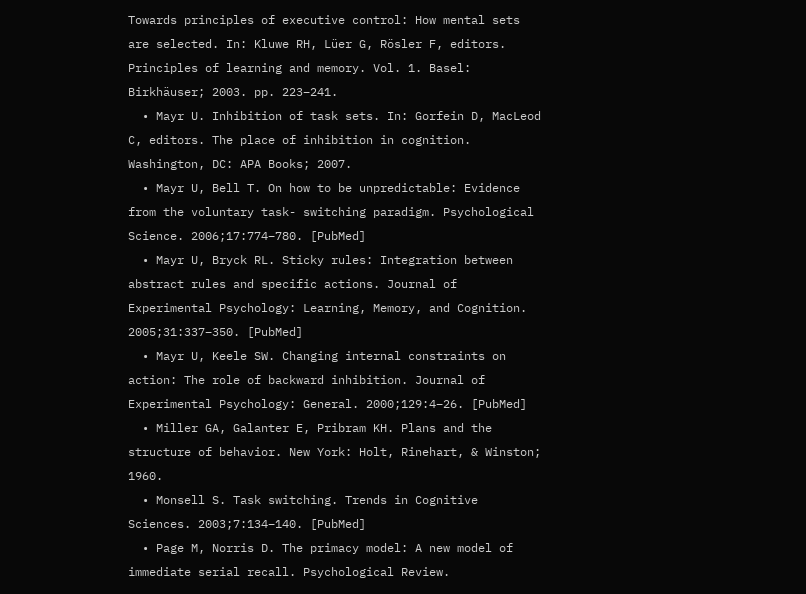Towards principles of executive control: How mental sets are selected. In: Kluwe RH, Lüer G, Rösler F, editors. Principles of learning and memory. Vol. 1. Basel: Birkhäuser; 2003. pp. 223–241.
  • Mayr U. Inhibition of task sets. In: Gorfein D, MacLeod C, editors. The place of inhibition in cognition. Washington, DC: APA Books; 2007.
  • Mayr U, Bell T. On how to be unpredictable: Evidence from the voluntary task- switching paradigm. Psychological Science. 2006;17:774–780. [PubMed]
  • Mayr U, Bryck RL. Sticky rules: Integration between abstract rules and specific actions. Journal of Experimental Psychology: Learning, Memory, and Cognition. 2005;31:337–350. [PubMed]
  • Mayr U, Keele SW. Changing internal constraints on action: The role of backward inhibition. Journal of Experimental Psychology: General. 2000;129:4–26. [PubMed]
  • Miller GA, Galanter E, Pribram KH. Plans and the structure of behavior. New York: Holt, Rinehart, & Winston; 1960.
  • Monsell S. Task switching. Trends in Cognitive Sciences. 2003;7:134–140. [PubMed]
  • Page M, Norris D. The primacy model: A new model of immediate serial recall. Psychological Review.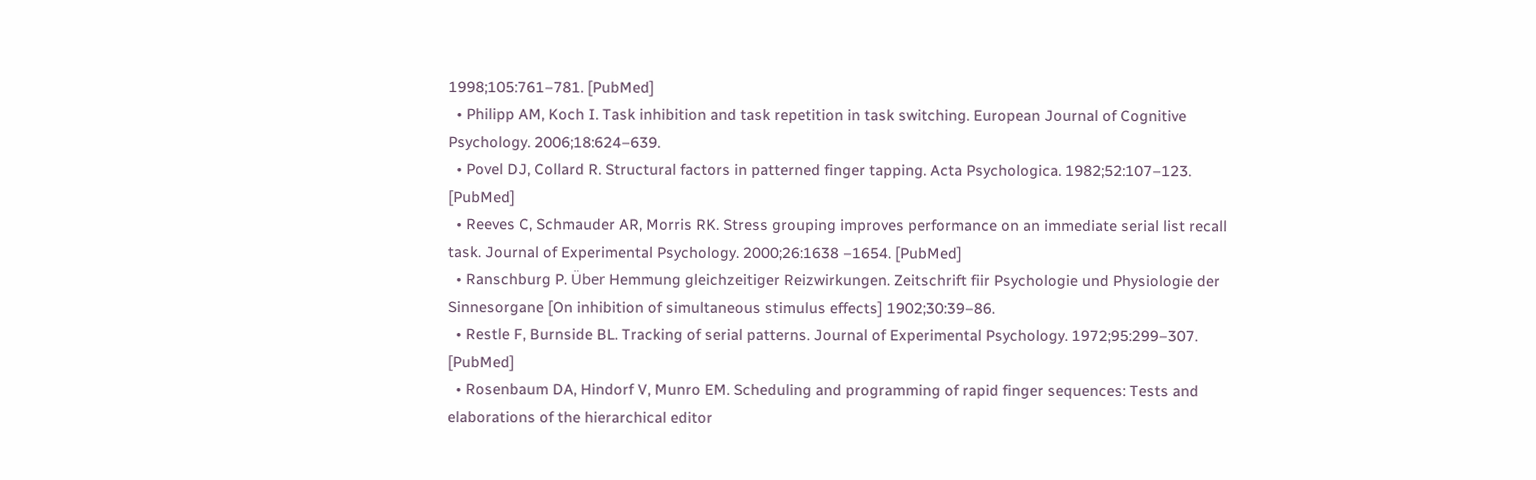1998;105:761–781. [PubMed]
  • Philipp AM, Koch I. Task inhibition and task repetition in task switching. European Journal of Cognitive Psychology. 2006;18:624–639.
  • Povel DJ, Collard R. Structural factors in patterned finger tapping. Acta Psychologica. 1982;52:107–123. [PubMed]
  • Reeves C, Schmauder AR, Morris RK. Stress grouping improves performance on an immediate serial list recall task. Journal of Experimental Psychology. 2000;26:1638 –1654. [PubMed]
  • Ranschburg P. Über Hemmung gleichzeitiger Reizwirkungen. Zeitschrift fiir Psychologie und Physiologie der Sinnesorgane [On inhibition of simultaneous stimulus effects] 1902;30:39–86.
  • Restle F, Burnside BL. Tracking of serial patterns. Journal of Experimental Psychology. 1972;95:299–307. [PubMed]
  • Rosenbaum DA, Hindorf V, Munro EM. Scheduling and programming of rapid finger sequences: Tests and elaborations of the hierarchical editor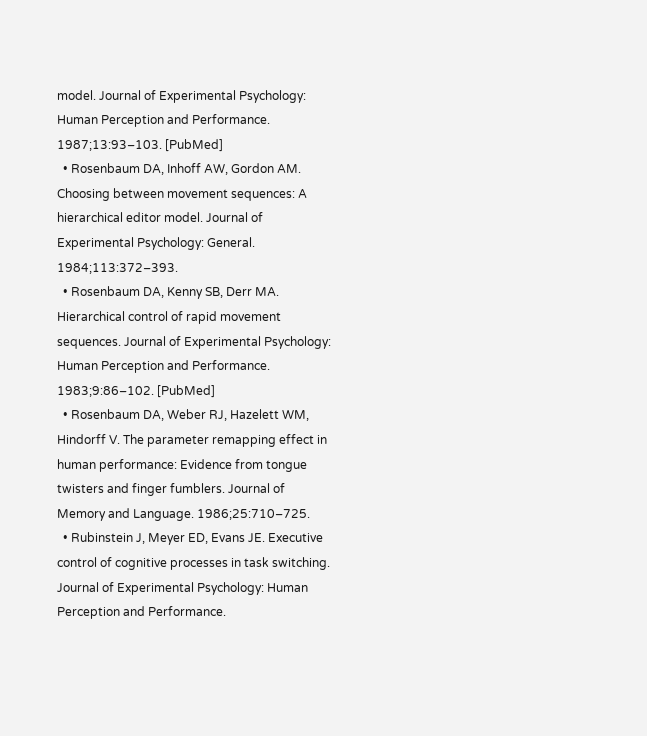model. Journal of Experimental Psychology: Human Perception and Performance. 1987;13:93–103. [PubMed]
  • Rosenbaum DA, Inhoff AW, Gordon AM. Choosing between movement sequences: A hierarchical editor model. Journal of Experimental Psychology: General. 1984;113:372–393.
  • Rosenbaum DA, Kenny SB, Derr MA. Hierarchical control of rapid movement sequences. Journal of Experimental Psychology: Human Perception and Performance. 1983;9:86–102. [PubMed]
  • Rosenbaum DA, Weber RJ, Hazelett WM, Hindorff V. The parameter remapping effect in human performance: Evidence from tongue twisters and finger fumblers. Journal of Memory and Language. 1986;25:710–725.
  • Rubinstein J, Meyer ED, Evans JE. Executive control of cognitive processes in task switching. Journal of Experimental Psychology: Human Perception and Performance.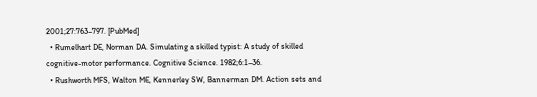2001;27:763–797. [PubMed]
  • Rumelhart DE, Norman DA. Simulating a skilled typist: A study of skilled cognitive-motor performance. Cognitive Science. 1982;6:1–36.
  • Rushworth MFS, Walton ME, Kennerley SW, Bannerman DM. Action sets and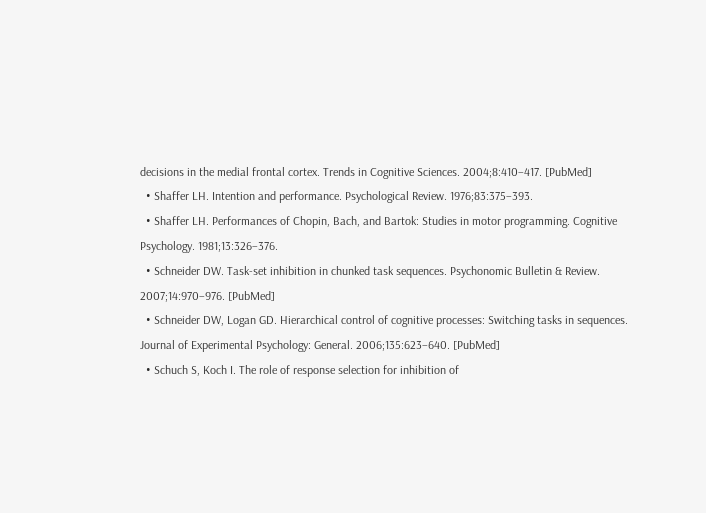decisions in the medial frontal cortex. Trends in Cognitive Sciences. 2004;8:410–417. [PubMed]
  • Shaffer LH. Intention and performance. Psychological Review. 1976;83:375–393.
  • Shaffer LH. Performances of Chopin, Bach, and Bartok: Studies in motor programming. Cognitive Psychology. 1981;13:326–376.
  • Schneider DW. Task-set inhibition in chunked task sequences. Psychonomic Bulletin & Review. 2007;14:970–976. [PubMed]
  • Schneider DW, Logan GD. Hierarchical control of cognitive processes: Switching tasks in sequences. Journal of Experimental Psychology: General. 2006;135:623–640. [PubMed]
  • Schuch S, Koch I. The role of response selection for inhibition of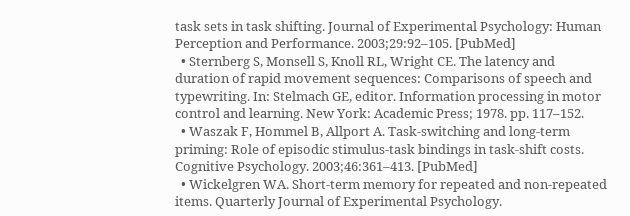task sets in task shifting. Journal of Experimental Psychology: Human Perception and Performance. 2003;29:92–105. [PubMed]
  • Sternberg S, Monsell S, Knoll RL, Wright CE. The latency and duration of rapid movement sequences: Comparisons of speech and typewriting. In: Stelmach GE, editor. Information processing in motor control and learning. New York: Academic Press; 1978. pp. 117–152.
  • Waszak F, Hommel B, Allport A. Task-switching and long-term priming: Role of episodic stimulus-task bindings in task-shift costs. Cognitive Psychology. 2003;46:361–413. [PubMed]
  • Wickelgren WA. Short-term memory for repeated and non-repeated items. Quarterly Journal of Experimental Psychology.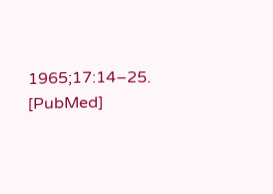1965;17:14–25. [PubMed]